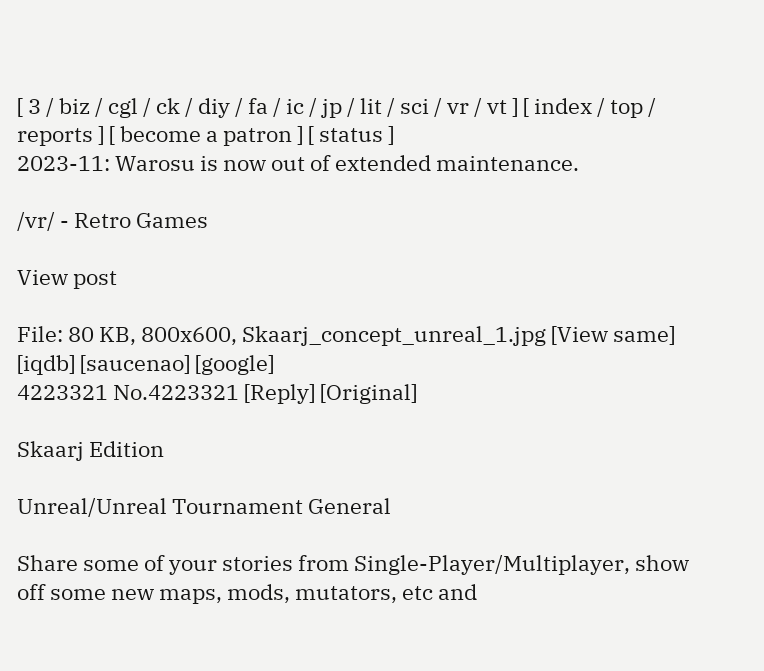[ 3 / biz / cgl / ck / diy / fa / ic / jp / lit / sci / vr / vt ] [ index / top / reports ] [ become a patron ] [ status ]
2023-11: Warosu is now out of extended maintenance.

/vr/ - Retro Games

View post

File: 80 KB, 800x600, Skaarj_concept_unreal_1.jpg [View same] [iqdb] [saucenao] [google]
4223321 No.4223321 [Reply] [Original]

Skaarj Edition

Unreal/Unreal Tournament General

Share some of your stories from Single-Player/Multiplayer, show off some new maps, mods, mutators, etc and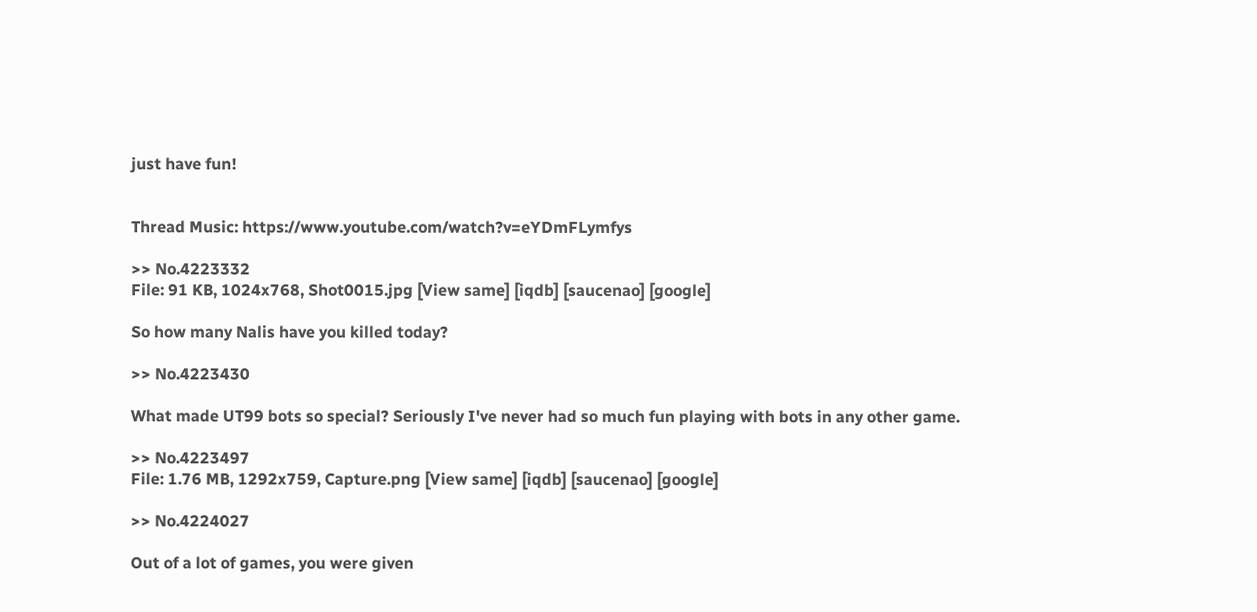just have fun!


Thread Music: https://www.youtube.com/watch?v=eYDmFLymfys

>> No.4223332
File: 91 KB, 1024x768, Shot0015.jpg [View same] [iqdb] [saucenao] [google]

So how many Nalis have you killed today?

>> No.4223430

What made UT99 bots so special? Seriously I've never had so much fun playing with bots in any other game.

>> No.4223497
File: 1.76 MB, 1292x759, Capture.png [View same] [iqdb] [saucenao] [google]

>> No.4224027

Out of a lot of games, you were given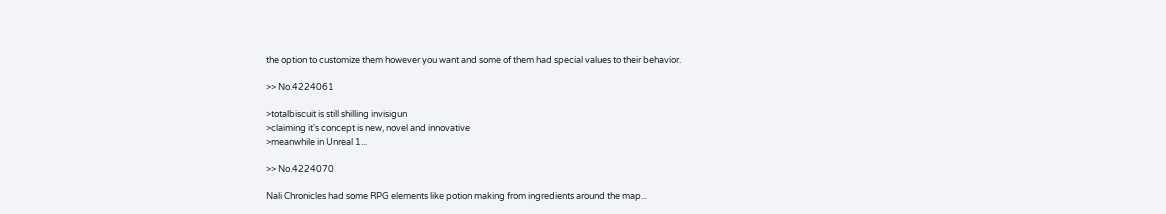the option to customize them however you want and some of them had special values to their behavior.

>> No.4224061

>totalbiscuit is still shilling invisigun
>claiming it's concept is new, novel and innovative
>meanwhile in Unreal 1...

>> No.4224070

Nali Chronicles had some RPG elements like potion making from ingredients around the map...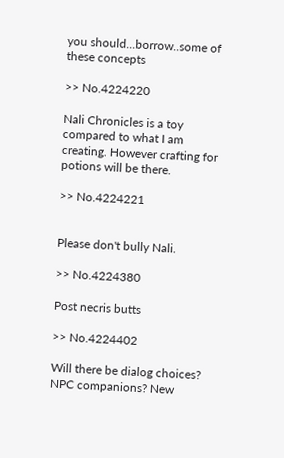you should...borrow..some of these concepts

>> No.4224220

Nali Chronicles is a toy compared to what I am creating. However crafting for potions will be there.

>> No.4224221


Please don't bully Nali.

>> No.4224380

Post necris butts

>> No.4224402

Will there be dialog choices? NPC companions? New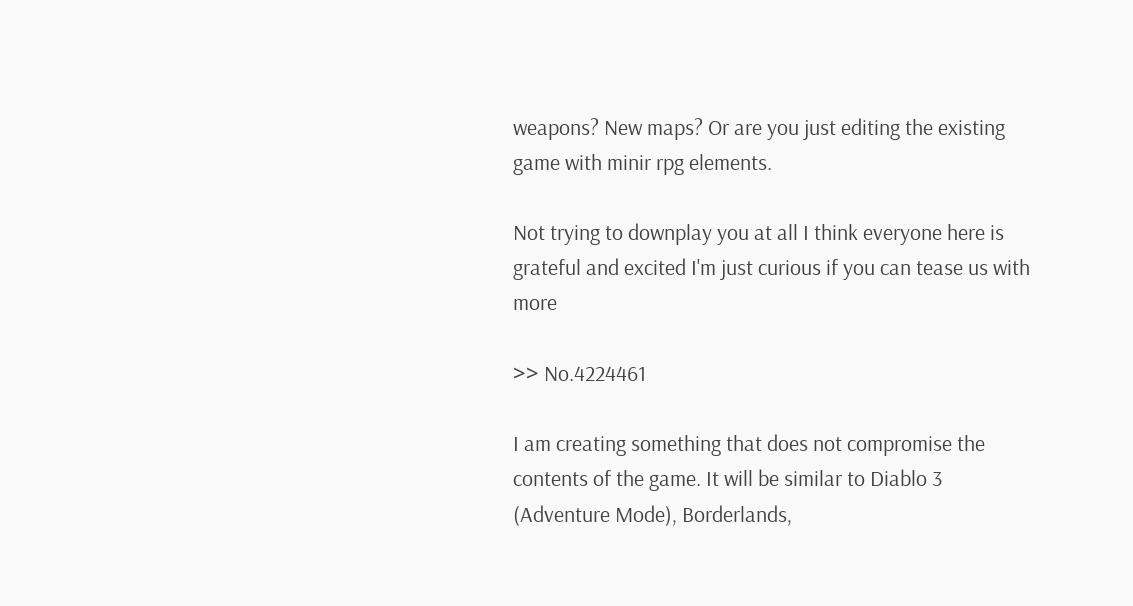weapons? New maps? Or are you just editing the existing game with minir rpg elements.

Not trying to downplay you at all I think everyone here is grateful and excited I'm just curious if you can tease us with more

>> No.4224461

I am creating something that does not compromise the contents of the game. It will be similar to Diablo 3 (Adventure Mode), Borderlands,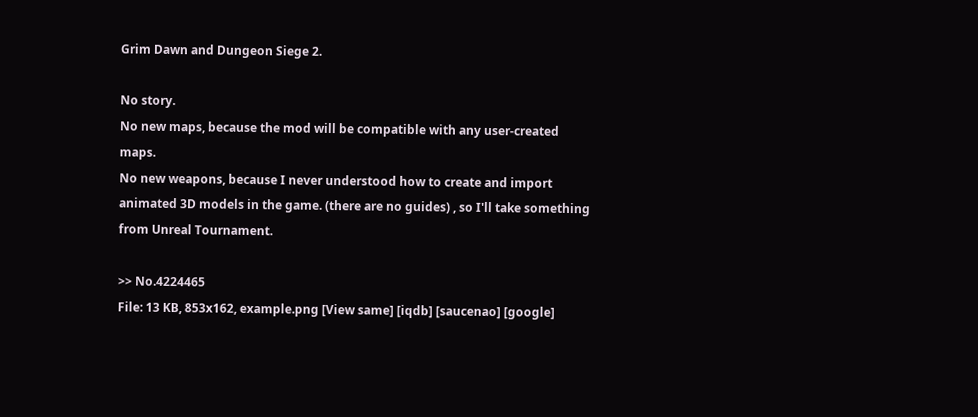Grim Dawn and Dungeon Siege 2.

No story.
No new maps, because the mod will be compatible with any user-created maps.
No new weapons, because I never understood how to create and import animated 3D models in the game. (there are no guides) , so I'll take something from Unreal Tournament.

>> No.4224465
File: 13 KB, 853x162, example.png [View same] [iqdb] [saucenao] [google]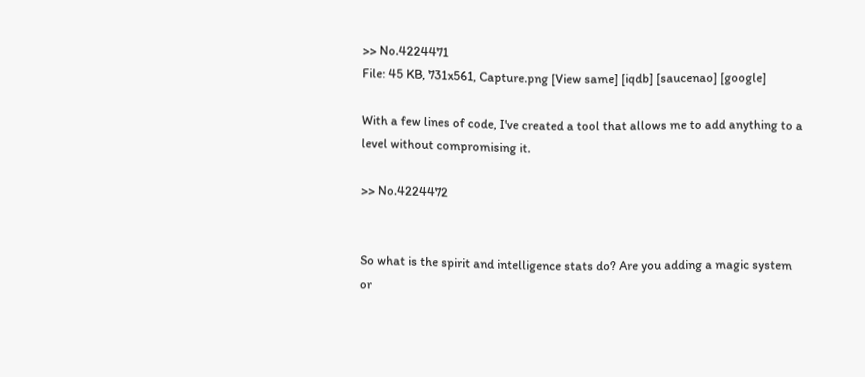>> No.4224471
File: 45 KB, 731x561, Capture.png [View same] [iqdb] [saucenao] [google]

With a few lines of code, I've created a tool that allows me to add anything to a level without compromising it.

>> No.4224472


So what is the spirit and intelligence stats do? Are you adding a magic system or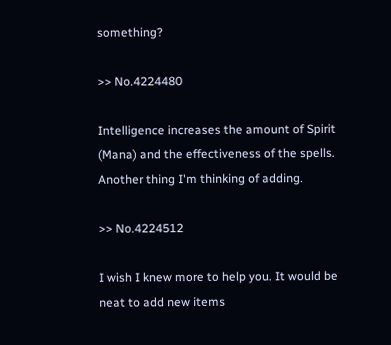something?

>> No.4224480

Intelligence increases the amount of Spirit (Mana) and the effectiveness of the spells. Another thing I'm thinking of adding.

>> No.4224512

I wish I knew more to help you. It would be neat to add new items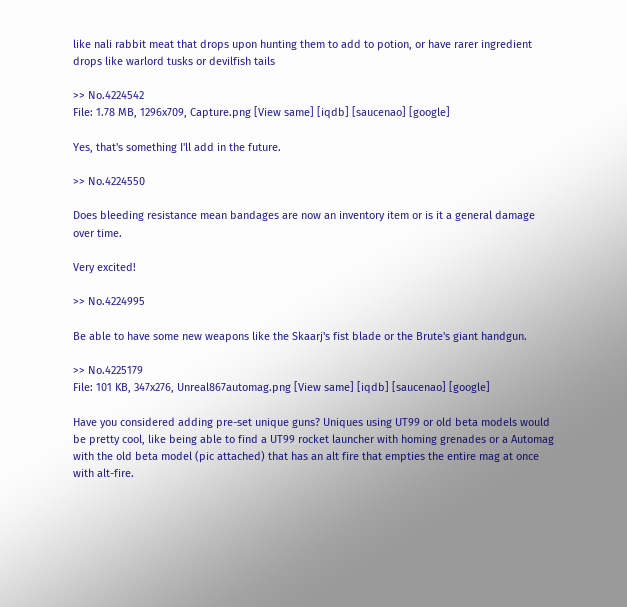like nali rabbit meat that drops upon hunting them to add to potion, or have rarer ingredient drops like warlord tusks or devilfish tails

>> No.4224542
File: 1.78 MB, 1296x709, Capture.png [View same] [iqdb] [saucenao] [google]

Yes, that's something I'll add in the future.

>> No.4224550

Does bleeding resistance mean bandages are now an inventory item or is it a general damage over time.

Very excited!

>> No.4224995

Be able to have some new weapons like the Skaarj's fist blade or the Brute's giant handgun.

>> No.4225179
File: 101 KB, 347x276, Unreal867automag.png [View same] [iqdb] [saucenao] [google]

Have you considered adding pre-set unique guns? Uniques using UT99 or old beta models would be pretty cool, like being able to find a UT99 rocket launcher with homing grenades or a Automag with the old beta model (pic attached) that has an alt fire that empties the entire mag at once with alt-fire.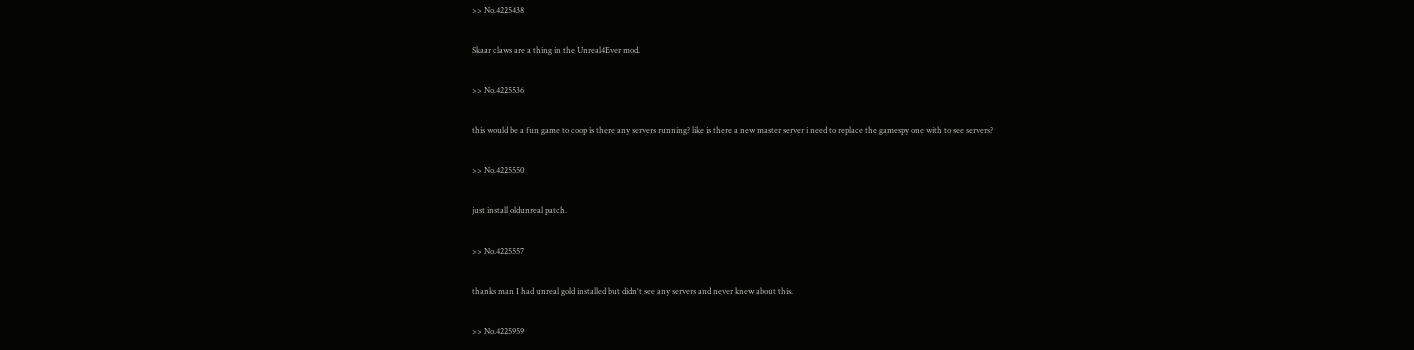>> No.4225438

Skaar claws are a thing in the Unreal4Ever mod.

>> No.4225536

this would be a fun game to coop is there any servers running? like is there a new master server i need to replace the gamespy one with to see servers?

>> No.4225550

just install oldunreal patch.

>> No.4225557

thanks man I had unreal gold installed but didn't see any servers and never knew about this.

>> No.4225959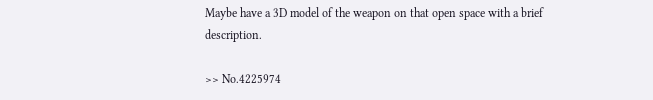Maybe have a 3D model of the weapon on that open space with a brief description.

>> No.4225974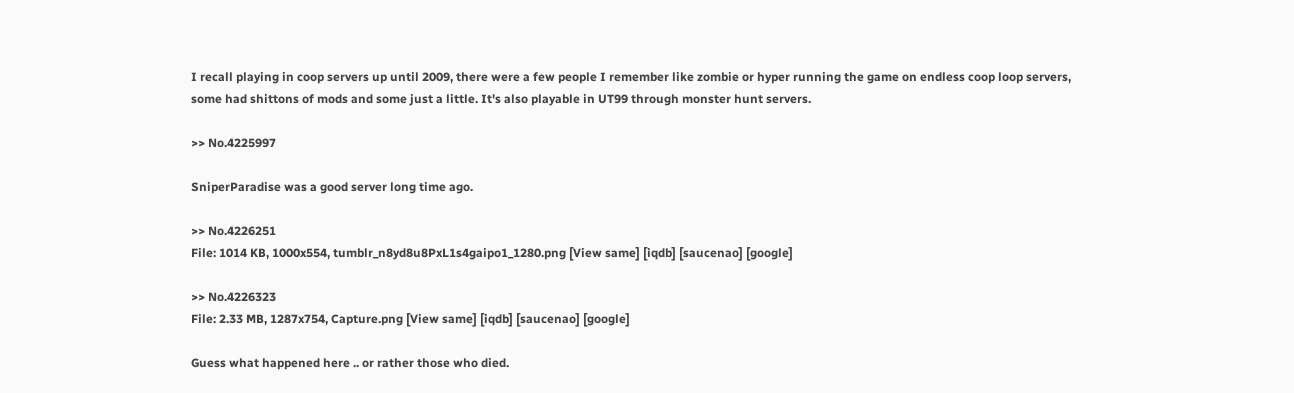I recall playing in coop servers up until 2009, there were a few people I remember like zombie or hyper running the game on endless coop loop servers, some had shittons of mods and some just a little. It's also playable in UT99 through monster hunt servers.

>> No.4225997

SniperParadise was a good server long time ago.

>> No.4226251
File: 1014 KB, 1000x554, tumblr_n8yd8u8PxL1s4gaipo1_1280.png [View same] [iqdb] [saucenao] [google]

>> No.4226323
File: 2.33 MB, 1287x754, Capture.png [View same] [iqdb] [saucenao] [google]

Guess what happened here .. or rather those who died.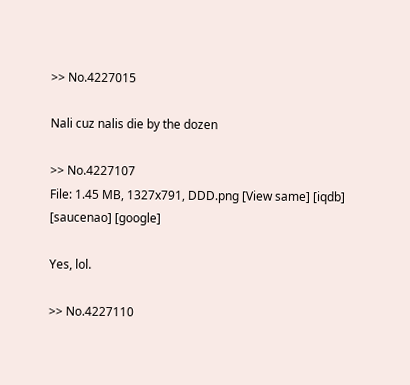>> No.4227015

Nali cuz nalis die by the dozen

>> No.4227107
File: 1.45 MB, 1327x791, DDD.png [View same] [iqdb] [saucenao] [google]

Yes, lol.

>> No.4227110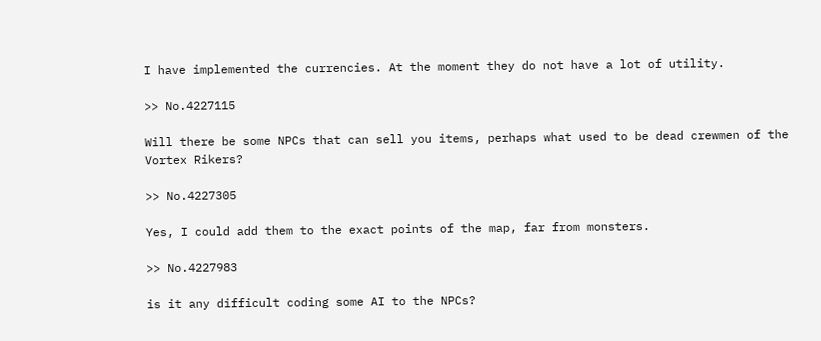I have implemented the currencies. At the moment they do not have a lot of utility.

>> No.4227115

Will there be some NPCs that can sell you items, perhaps what used to be dead crewmen of the Vortex Rikers?

>> No.4227305

Yes, I could add them to the exact points of the map, far from monsters.

>> No.4227983

is it any difficult coding some AI to the NPCs?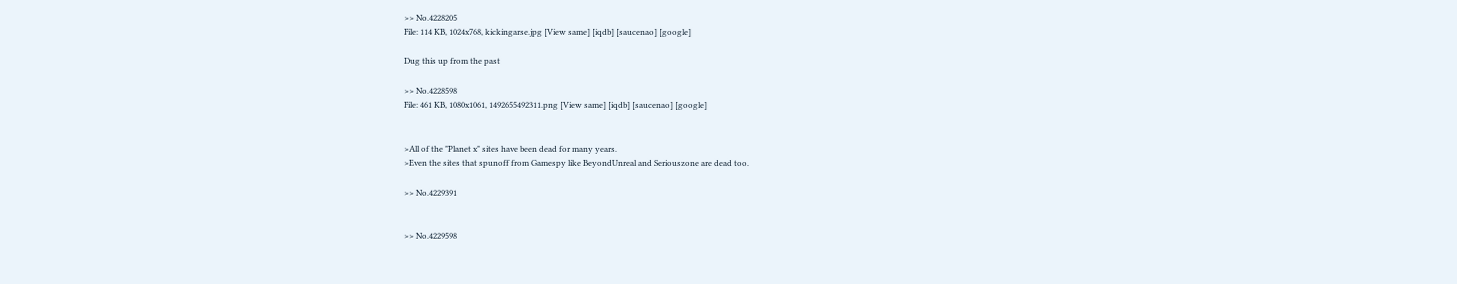>> No.4228205
File: 114 KB, 1024x768, kickingarse.jpg [View same] [iqdb] [saucenao] [google]

Dug this up from the past

>> No.4228598
File: 461 KB, 1080x1061, 1492655492311.png [View same] [iqdb] [saucenao] [google]


>All of the "Planet x" sites have been dead for many years.
>Even the sites that spunoff from Gamespy like BeyondUnreal and Seriouszone are dead too.

>> No.4229391


>> No.4229598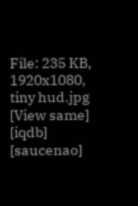File: 235 KB, 1920x1080, tiny hud.jpg [View same] [iqdb] [saucenao]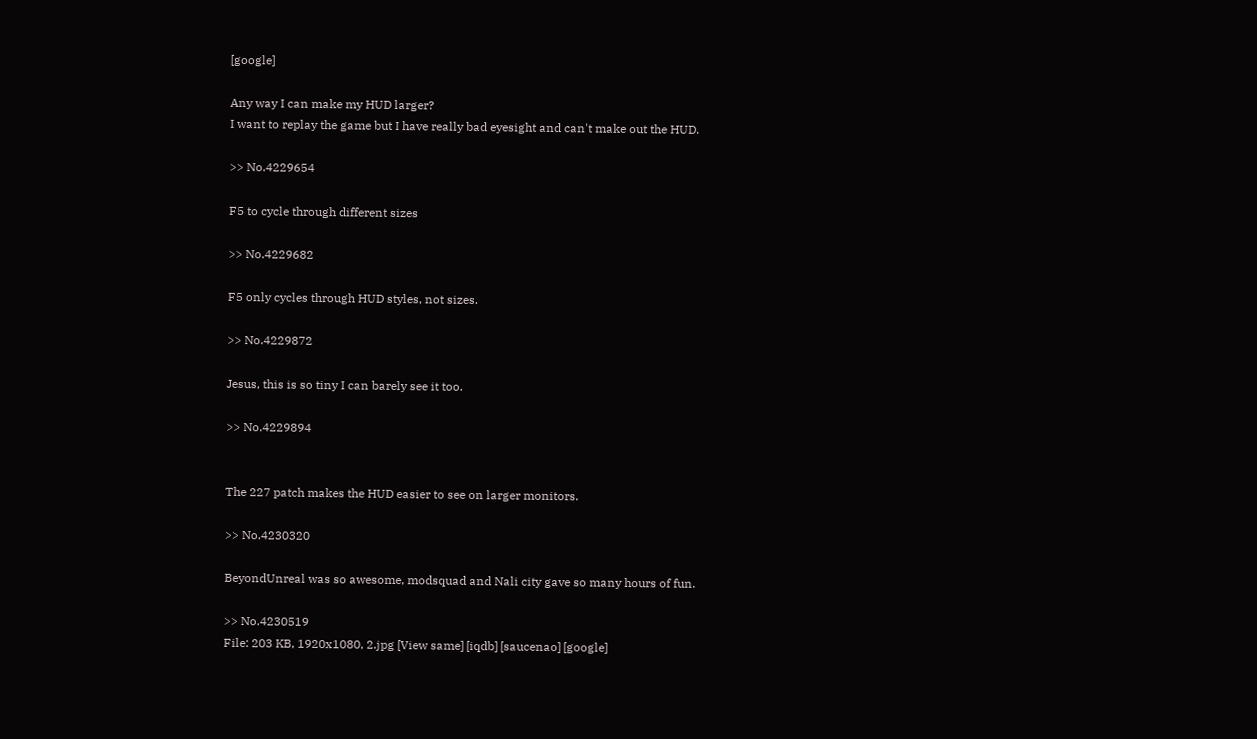[google]

Any way I can make my HUD larger?
I want to replay the game but I have really bad eyesight and can't make out the HUD.

>> No.4229654

F5 to cycle through different sizes

>> No.4229682

F5 only cycles through HUD styles, not sizes.

>> No.4229872

Jesus, this is so tiny I can barely see it too.

>> No.4229894


The 227 patch makes the HUD easier to see on larger monitors.

>> No.4230320

BeyondUnreal was so awesome, modsquad and Nali city gave so many hours of fun.

>> No.4230519
File: 203 KB, 1920x1080, 2.jpg [View same] [iqdb] [saucenao] [google]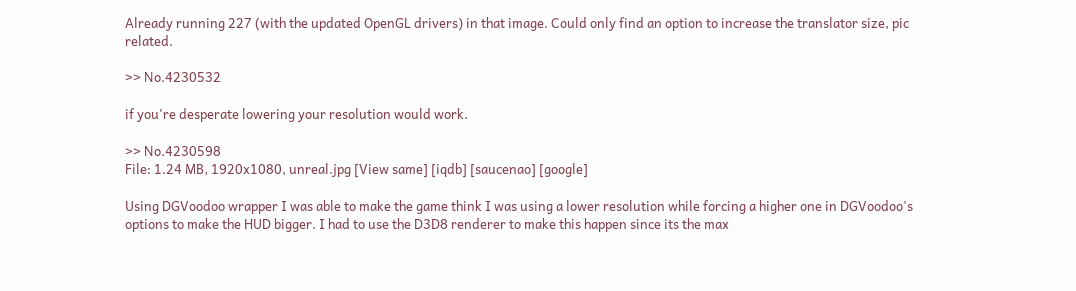Already running 227 (with the updated OpenGL drivers) in that image. Could only find an option to increase the translator size, pic related.

>> No.4230532

if you're desperate lowering your resolution would work.

>> No.4230598
File: 1.24 MB, 1920x1080, unreal.jpg [View same] [iqdb] [saucenao] [google]

Using DGVoodoo wrapper I was able to make the game think I was using a lower resolution while forcing a higher one in DGVoodoo's options to make the HUD bigger. I had to use the D3D8 renderer to make this happen since its the max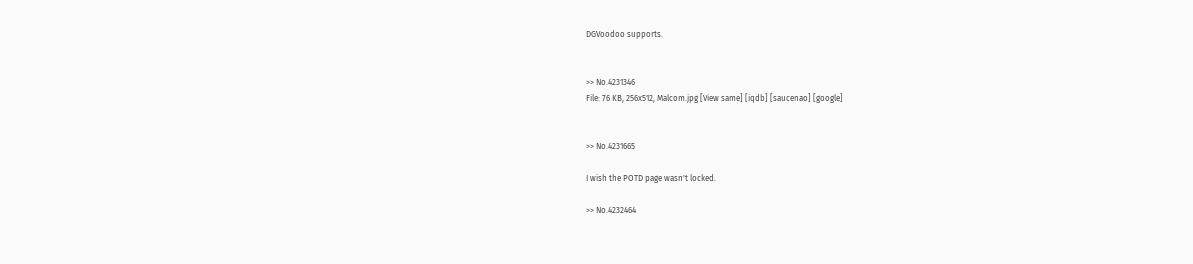DGVoodoo supports.


>> No.4231346
File: 76 KB, 256x512, Malcom.jpg [View same] [iqdb] [saucenao] [google]


>> No.4231665

I wish the POTD page wasn't locked.

>> No.4232464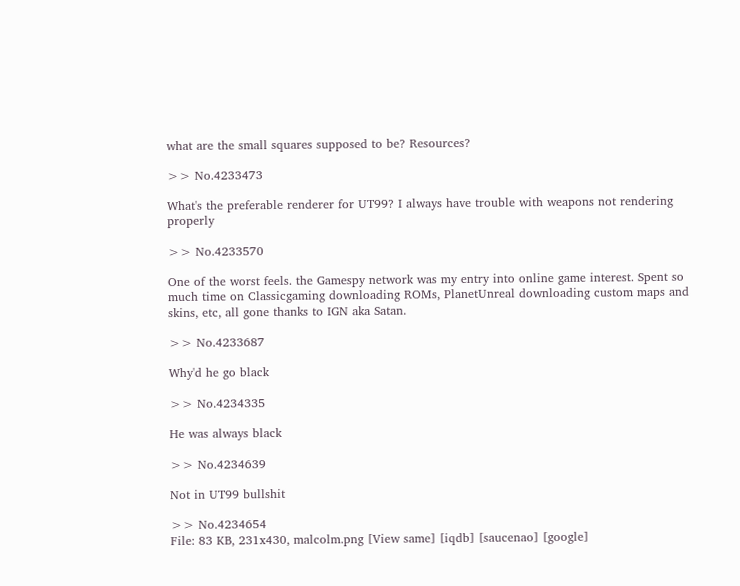what are the small squares supposed to be? Resources?

>> No.4233473

What's the preferable renderer for UT99? I always have trouble with weapons not rendering properly

>> No.4233570

One of the worst feels. the Gamespy network was my entry into online game interest. Spent so much time on Classicgaming downloading ROMs, PlanetUnreal downloading custom maps and skins, etc, all gone thanks to IGN aka Satan.

>> No.4233687

Why'd he go black

>> No.4234335

He was always black

>> No.4234639

Not in UT99 bullshit

>> No.4234654
File: 83 KB, 231x430, malcolm.png [View same] [iqdb] [saucenao] [google]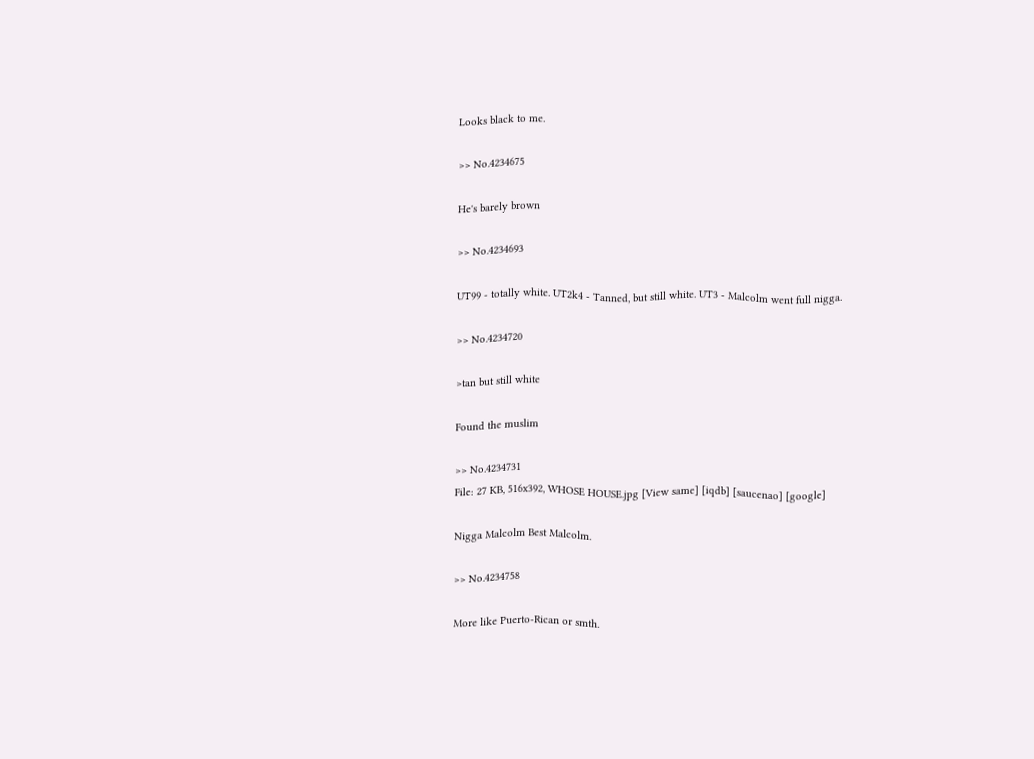Looks black to me.

>> No.4234675

He's barely brown

>> No.4234693

UT99 - totally white. UT2k4 - Tanned, but still white. UT3 - Malcolm went full nigga.

>> No.4234720

>tan but still white

Found the muslim

>> No.4234731
File: 27 KB, 516x392, WHOSE HOUSE.jpg [View same] [iqdb] [saucenao] [google]

Nigga Malcolm Best Malcolm.

>> No.4234758

More like Puerto-Rican or smth.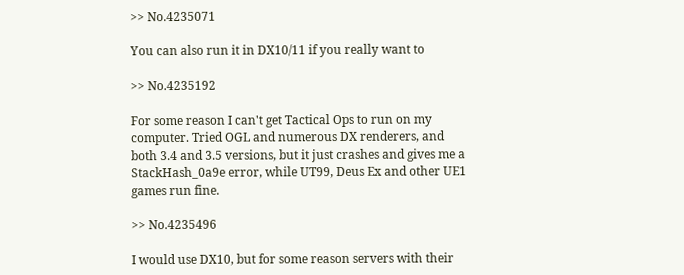>> No.4235071

You can also run it in DX10/11 if you really want to

>> No.4235192

For some reason I can't get Tactical Ops to run on my computer. Tried OGL and numerous DX renderers, and both 3.4 and 3.5 versions, but it just crashes and gives me a StackHash_0a9e error, while UT99, Deus Ex and other UE1 games run fine.

>> No.4235496

I would use DX10, but for some reason servers with their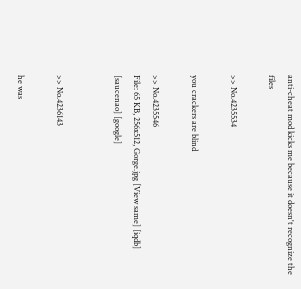anti-cheat mod kicks me because it doesn't recognize the files

>> No.4235534

you crackers are blind

>> No.4235546
File: 65 KB, 256x512, Gorge.jpg [View same] [iqdb] [saucenao] [google]


>> No.4236143

he was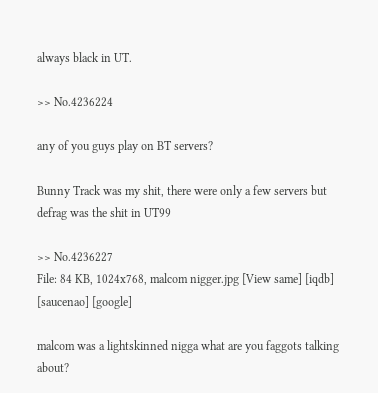always black in UT.

>> No.4236224

any of you guys play on BT servers?

Bunny Track was my shit, there were only a few servers but defrag was the shit in UT99

>> No.4236227
File: 84 KB, 1024x768, malcom nigger.jpg [View same] [iqdb] [saucenao] [google]

malcom was a lightskinned nigga what are you faggots talking about?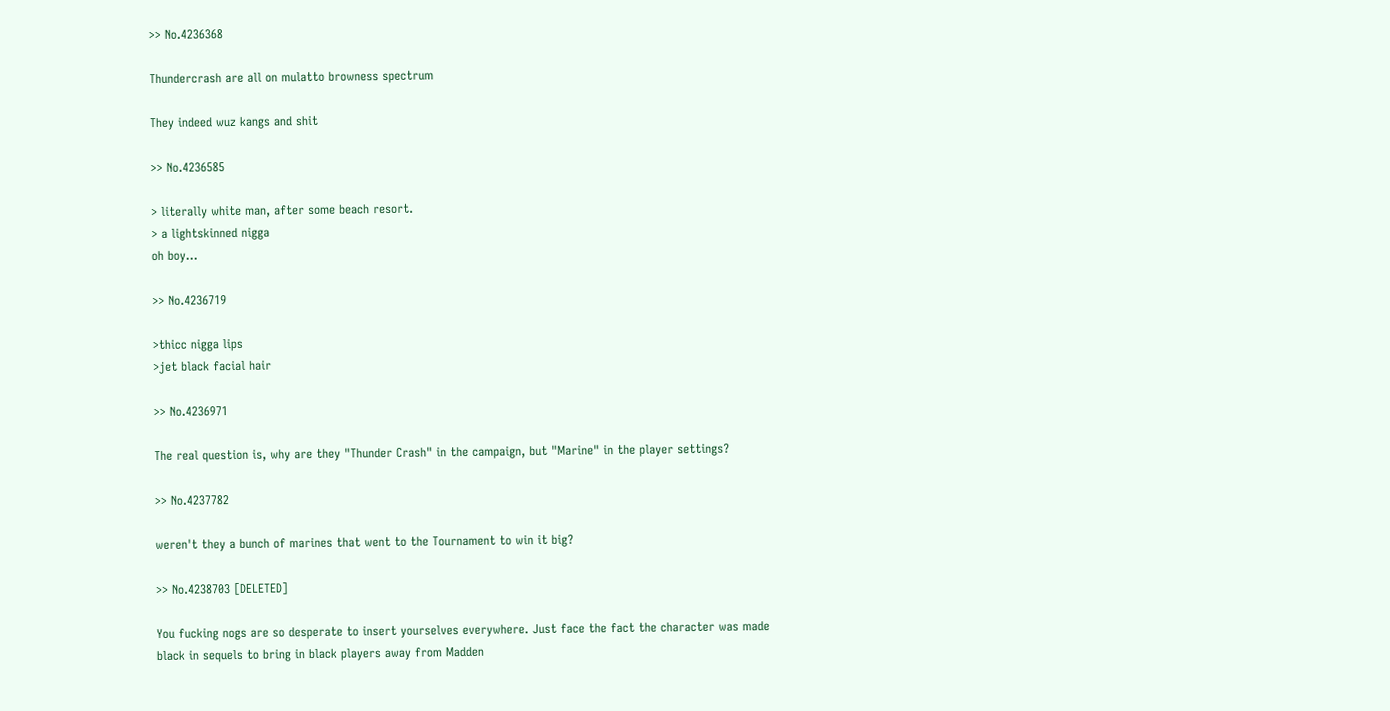>> No.4236368

Thundercrash are all on mulatto browness spectrum

They indeed wuz kangs and shit

>> No.4236585

> literally white man, after some beach resort.
> a lightskinned nigga
oh boy...

>> No.4236719

>thicc nigga lips
>jet black facial hair

>> No.4236971

The real question is, why are they "Thunder Crash" in the campaign, but "Marine" in the player settings?

>> No.4237782

weren't they a bunch of marines that went to the Tournament to win it big?

>> No.4238703 [DELETED]

You fucking nogs are so desperate to insert yourselves everywhere. Just face the fact the character was made black in sequels to bring in black players away from Madden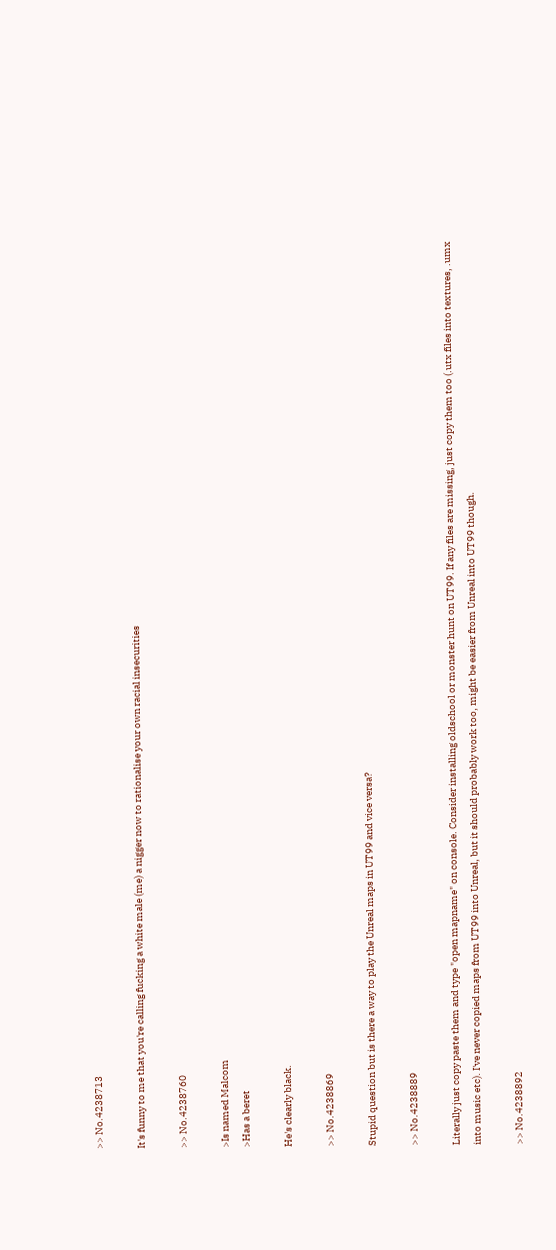>> No.4238713

It's funny to me that you're calling fucking a white male (me) a nigger now to rationalise your own racial insecurities

>> No.4238760

>Is named Malcom
>Has a beret

He's clearly black.

>> No.4238869

Stupid question but is there a way to play the Unreal maps in UT99 and vice versa?

>> No.4238889

Literally just copy paste them and type "open mapname" on console. Consider installing oldschool or monster hunt on UT99. If any files are missing, just copy them too (.utx files into textures, .umx into music etc). I've never copied maps from UT99 into Unreal, but it should probably work too, might be easier from Unreal into UT99 though.

>> No.4238892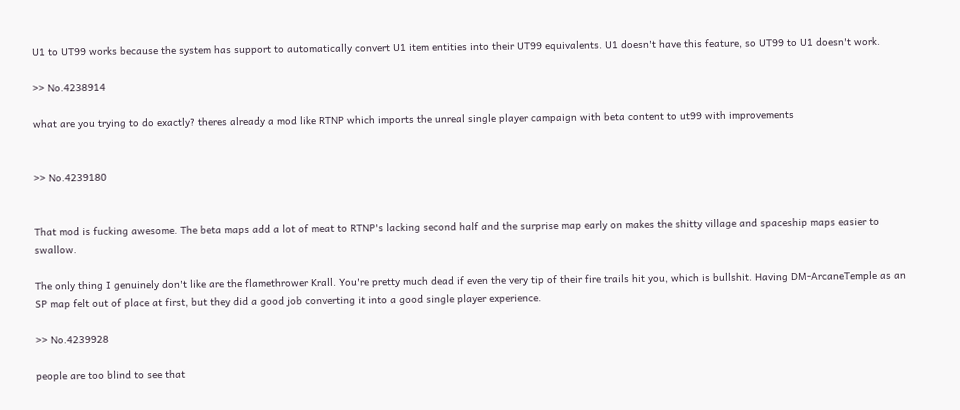U1 to UT99 works because the system has support to automatically convert U1 item entities into their UT99 equivalents. U1 doesn't have this feature, so UT99 to U1 doesn't work.

>> No.4238914

what are you trying to do exactly? theres already a mod like RTNP which imports the unreal single player campaign with beta content to ut99 with improvements


>> No.4239180


That mod is fucking awesome. The beta maps add a lot of meat to RTNP's lacking second half and the surprise map early on makes the shitty village and spaceship maps easier to swallow.

The only thing I genuinely don't like are the flamethrower Krall. You're pretty much dead if even the very tip of their fire trails hit you, which is bullshit. Having DM-ArcaneTemple as an SP map felt out of place at first, but they did a good job converting it into a good single player experience.

>> No.4239928

people are too blind to see that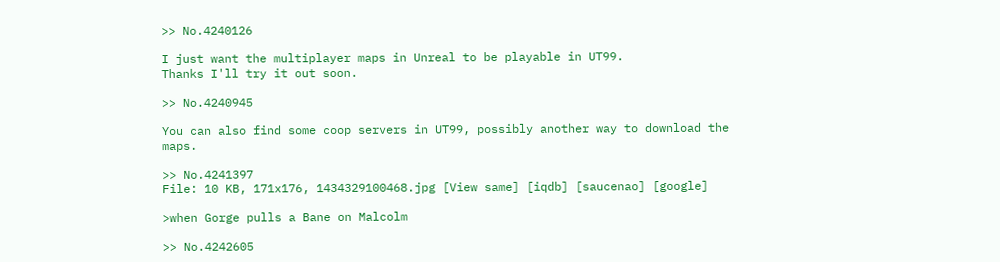>> No.4240126

I just want the multiplayer maps in Unreal to be playable in UT99.
Thanks I'll try it out soon.

>> No.4240945

You can also find some coop servers in UT99, possibly another way to download the maps.

>> No.4241397
File: 10 KB, 171x176, 1434329100468.jpg [View same] [iqdb] [saucenao] [google]

>when Gorge pulls a Bane on Malcolm

>> No.4242605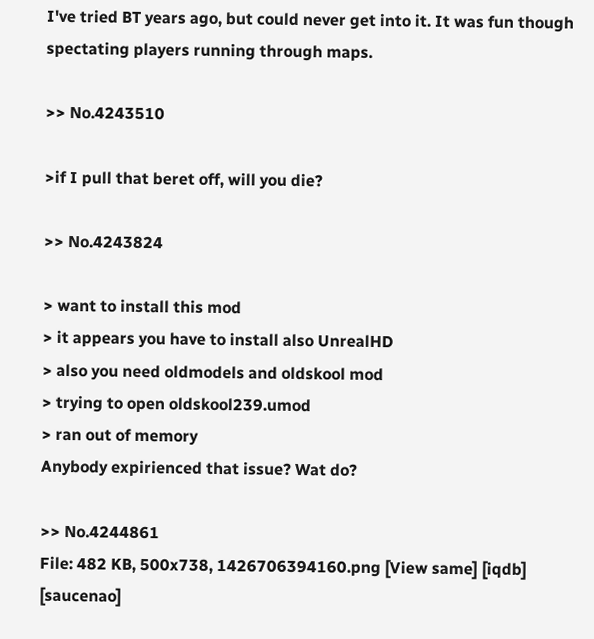I've tried BT years ago, but could never get into it. It was fun though spectating players running through maps.

>> No.4243510

>if I pull that beret off, will you die?

>> No.4243824

> want to install this mod
> it appears you have to install also UnrealHD
> also you need oldmodels and oldskool mod
> trying to open oldskool239.umod
> ran out of memory
Anybody expirienced that issue? Wat do?

>> No.4244861
File: 482 KB, 500x738, 1426706394160.png [View same] [iqdb] [saucenao]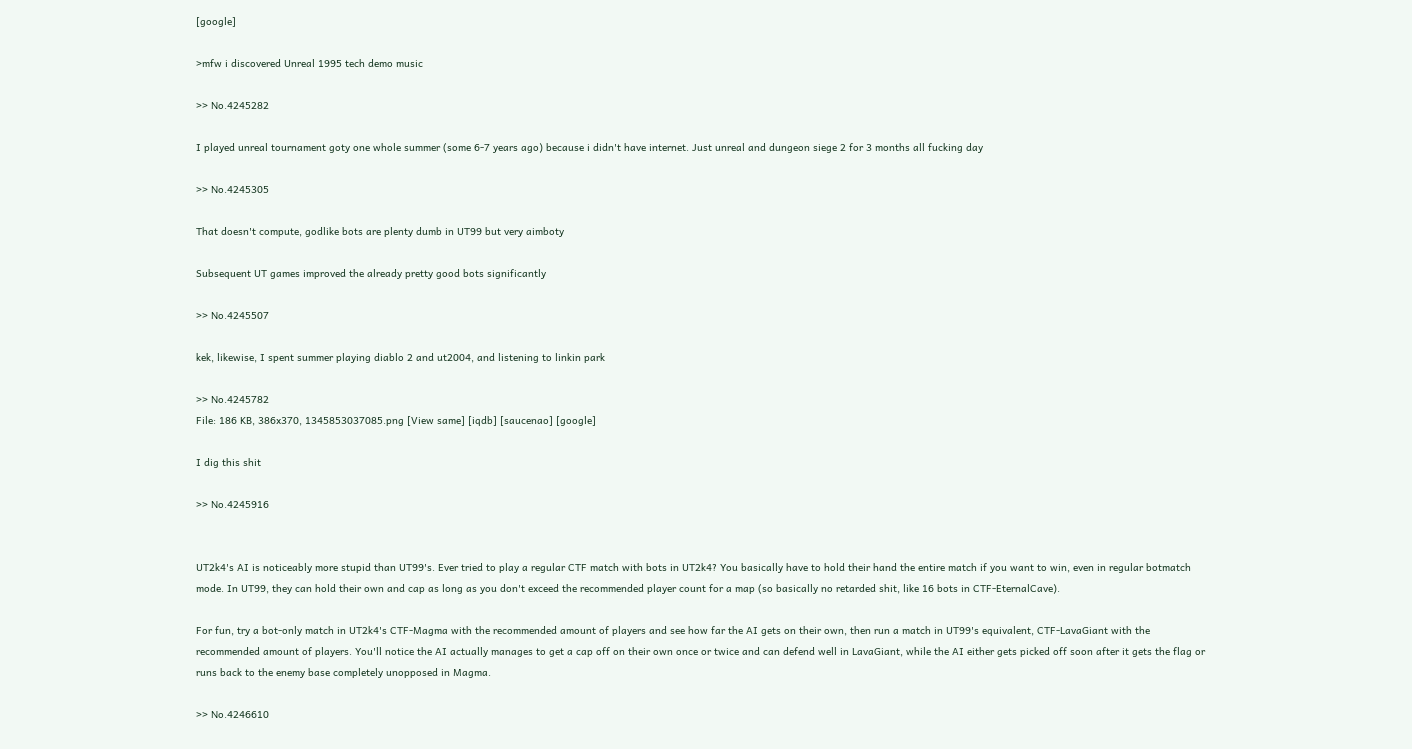[google]

>mfw i discovered Unreal 1995 tech demo music

>> No.4245282

I played unreal tournament goty one whole summer (some 6-7 years ago) because i didn't have internet. Just unreal and dungeon siege 2 for 3 months all fucking day

>> No.4245305

That doesn't compute, godlike bots are plenty dumb in UT99 but very aimboty

Subsequent UT games improved the already pretty good bots significantly

>> No.4245507

kek, likewise, I spent summer playing diablo 2 and ut2004, and listening to linkin park

>> No.4245782
File: 186 KB, 386x370, 1345853037085.png [View same] [iqdb] [saucenao] [google]

I dig this shit

>> No.4245916


UT2k4's AI is noticeably more stupid than UT99's. Ever tried to play a regular CTF match with bots in UT2k4? You basically have to hold their hand the entire match if you want to win, even in regular botmatch mode. In UT99, they can hold their own and cap as long as you don't exceed the recommended player count for a map (so basically no retarded shit, like 16 bots in CTF-EternalCave).

For fun, try a bot-only match in UT2k4's CTF-Magma with the recommended amount of players and see how far the AI gets on their own, then run a match in UT99's equivalent, CTF-LavaGiant with the recommended amount of players. You'll notice the AI actually manages to get a cap off on their own once or twice and can defend well in LavaGiant, while the AI either gets picked off soon after it gets the flag or runs back to the enemy base completely unopposed in Magma.

>> No.4246610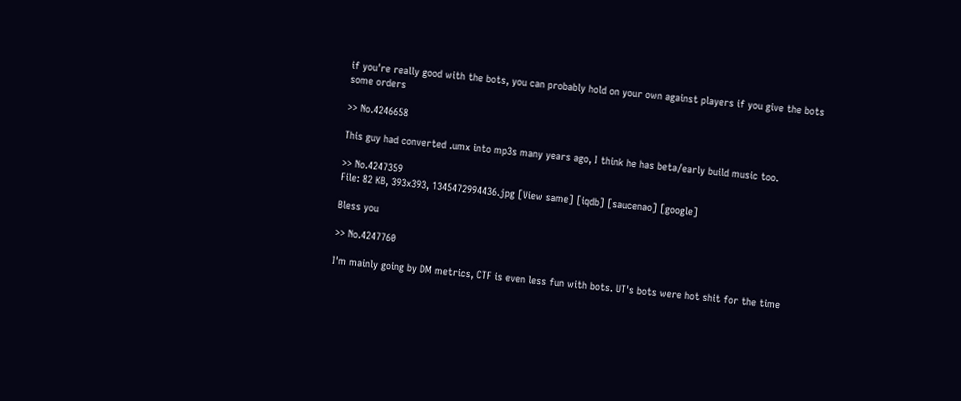if you're really good with the bots, you can probably hold on your own against players if you give the bots some orders

>> No.4246658

This guy had converted .umx into mp3s many years ago, I think he has beta/early build music too.

>> No.4247359
File: 82 KB, 393x393, 1345472994436.jpg [View same] [iqdb] [saucenao] [google]

Bless you

>> No.4247760

I'm mainly going by DM metrics, CTF is even less fun with bots. UT's bots were hot shit for the time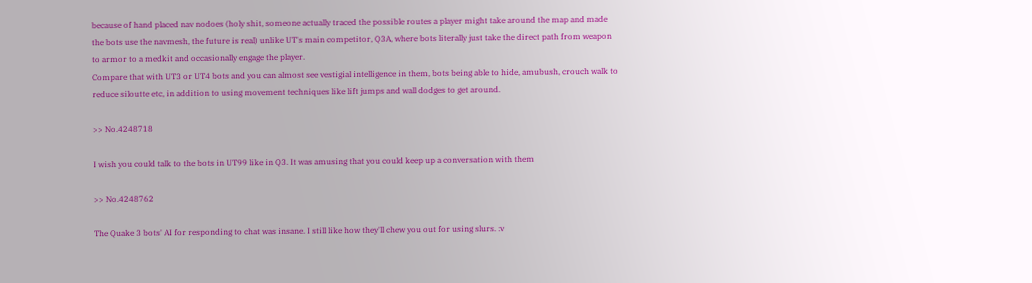because of hand placed nav nodoes (holy shit, someone actually traced the possible routes a player might take around the map and made the bots use the navmesh, the future is real) unlike UT's main competitor, Q3A, where bots literally just take the direct path from weapon to armor to a medkit and occasionally engage the player.
Compare that with UT3 or UT4 bots and you can almost see vestigial intelligence in them, bots being able to hide, amubush, crouch walk to reduce siloutte etc, in addition to using movement techniques like lift jumps and wall dodges to get around.

>> No.4248718

I wish you could talk to the bots in UT99 like in Q3. It was amusing that you could keep up a conversation with them

>> No.4248762

The Quake 3 bots' AI for responding to chat was insane. I still like how they'll chew you out for using slurs. :v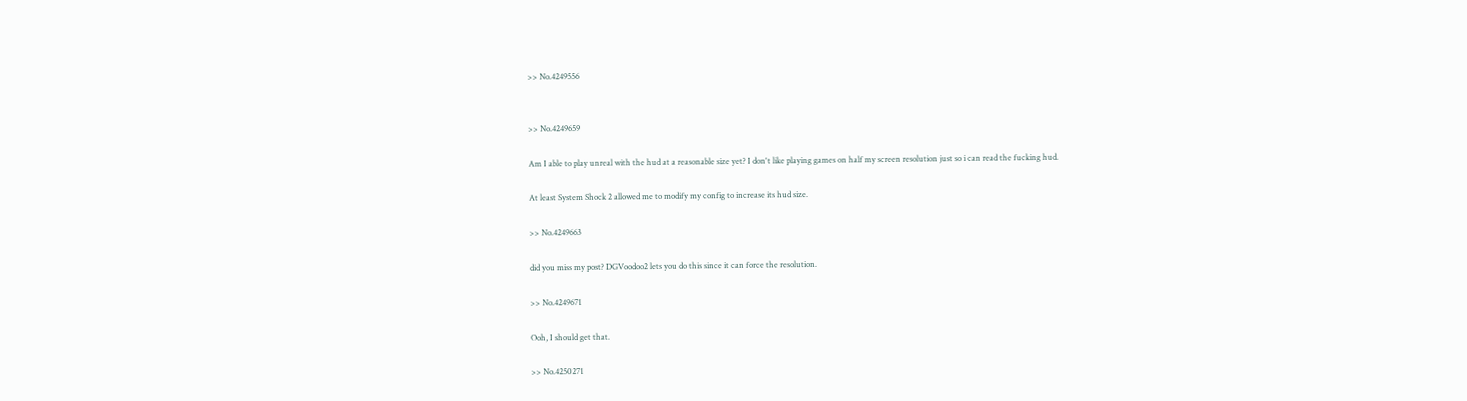>> No.4249556


>> No.4249659

Am I able to play unreal with the hud at a reasonable size yet? I don't like playing games on half my screen resolution just so i can read the fucking hud.

At least System Shock 2 allowed me to modify my config to increase its hud size.

>> No.4249663

did you miss my post? DGVoodoo2 lets you do this since it can force the resolution.

>> No.4249671

Ooh, I should get that.

>> No.4250271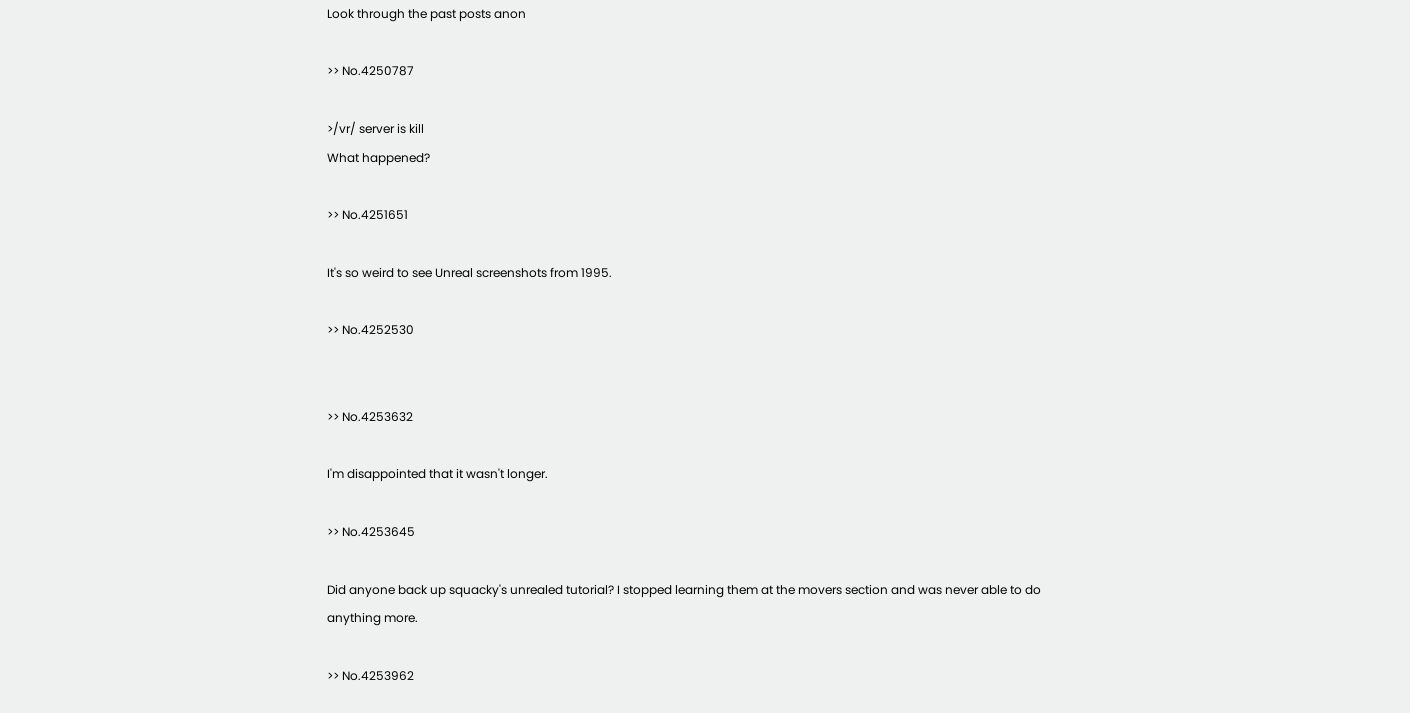Look through the past posts anon

>> No.4250787

>/vr/ server is kill
What happened?

>> No.4251651

It's so weird to see Unreal screenshots from 1995.

>> No.4252530


>> No.4253632

I'm disappointed that it wasn't longer.

>> No.4253645

Did anyone back up squacky's unrealed tutorial? I stopped learning them at the movers section and was never able to do anything more.

>> No.4253962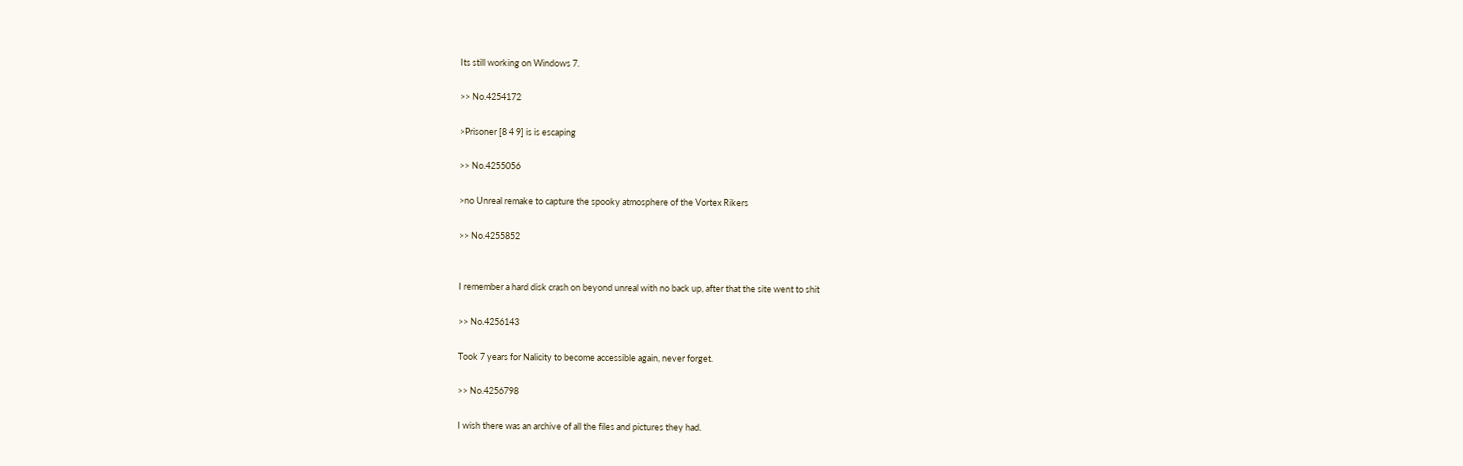Its still working on Windows 7.

>> No.4254172

>Prisoner [8 4 9] is is escaping

>> No.4255056

>no Unreal remake to capture the spooky atmosphere of the Vortex Rikers

>> No.4255852


I remember a hard disk crash on beyond unreal with no back up, after that the site went to shit

>> No.4256143

Took 7 years for Nalicity to become accessible again, never forget.

>> No.4256798

I wish there was an archive of all the files and pictures they had.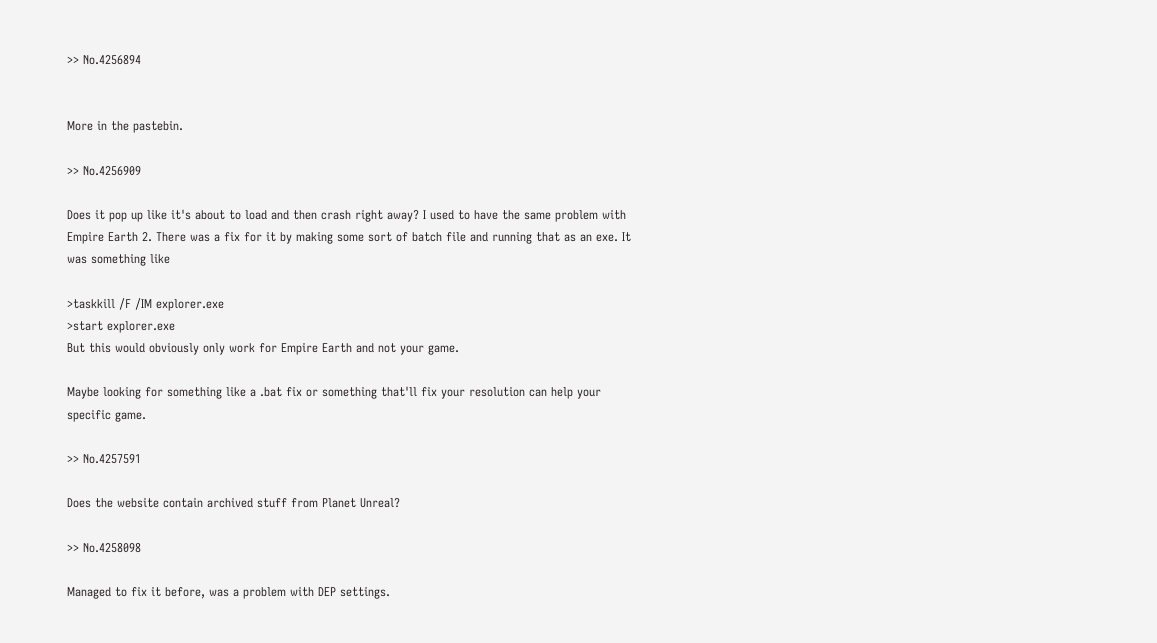>> No.4256894


More in the pastebin.

>> No.4256909

Does it pop up like it's about to load and then crash right away? I used to have the same problem with Empire Earth 2. There was a fix for it by making some sort of batch file and running that as an exe. It was something like

>taskkill /F /IM explorer.exe
>start explorer.exe
But this would obviously only work for Empire Earth and not your game.

Maybe looking for something like a .bat fix or something that'll fix your resolution can help your specific game.

>> No.4257591

Does the website contain archived stuff from Planet Unreal?

>> No.4258098

Managed to fix it before, was a problem with DEP settings.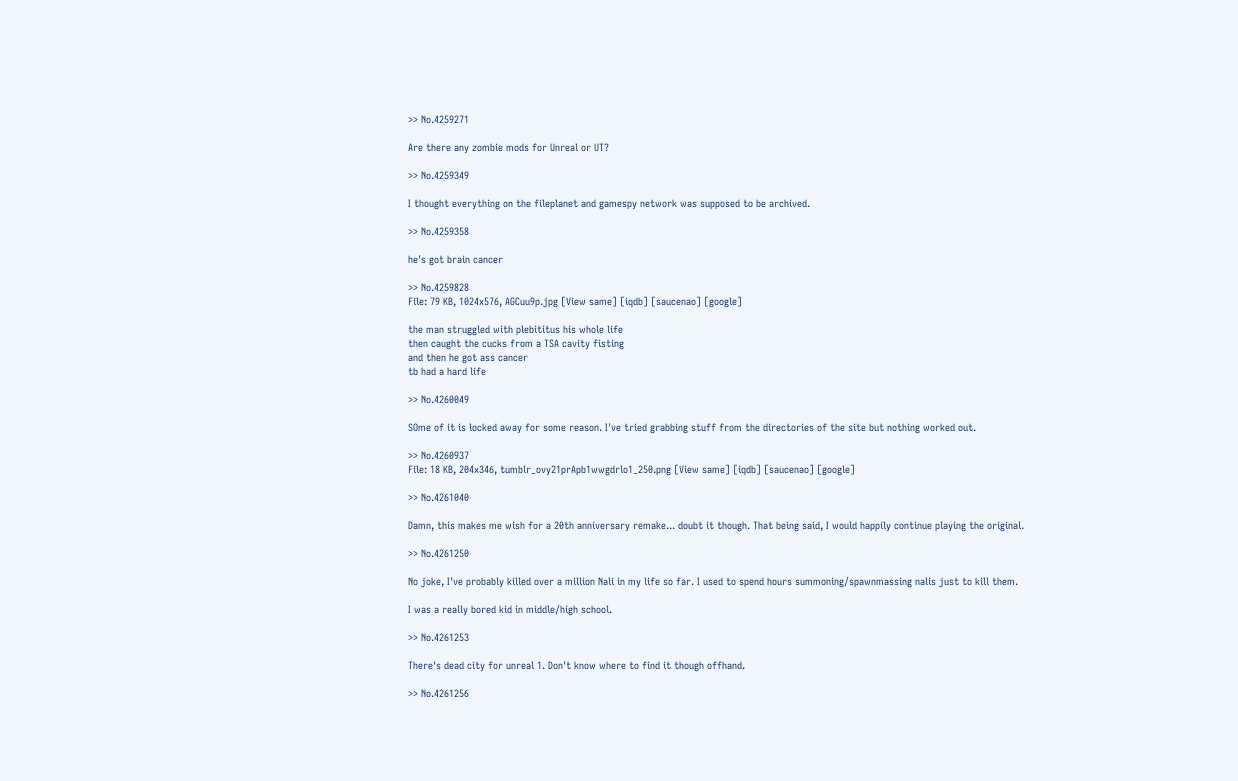>> No.4259271

Are there any zombie mods for Unreal or UT?

>> No.4259349

I thought everything on the fileplanet and gamespy network was supposed to be archived.

>> No.4259358

he's got brain cancer

>> No.4259828
File: 79 KB, 1024x576, AGCuu9p.jpg [View same] [iqdb] [saucenao] [google]

the man struggled with plebititus his whole life
then caught the cucks from a TSA cavity fisting
and then he got ass cancer
tb had a hard life

>> No.4260049

SOme of it is locked away for some reason. I've tried grabbing stuff from the directories of the site but nothing worked out.

>> No.4260937
File: 18 KB, 204x346, tumblr_ovy21prApb1wwgdrlo1_250.png [View same] [iqdb] [saucenao] [google]

>> No.4261040

Damn, this makes me wish for a 20th anniversary remake... doubt it though. That being said, I would happily continue playing the original.

>> No.4261250

No joke, I've probably killed over a million Nali in my life so far. I used to spend hours summoning/spawnmassing nalis just to kill them.

I was a really bored kid in middle/high school.

>> No.4261253

There's dead city for unreal 1. Don't know where to find it though offhand.

>> No.4261256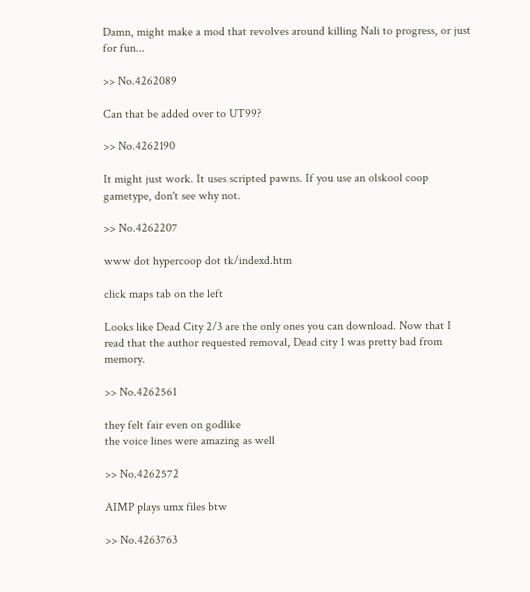Damn, might make a mod that revolves around killing Nali to progress, or just for fun...

>> No.4262089

Can that be added over to UT99?

>> No.4262190

It might just work. It uses scripted pawns. If you use an olskool coop gametype, don't see why not.

>> No.4262207

www dot hypercoop dot tk/indexd.htm

click maps tab on the left

Looks like Dead City 2/3 are the only ones you can download. Now that I read that the author requested removal, Dead city 1 was pretty bad from memory.

>> No.4262561

they felt fair even on godlike
the voice lines were amazing as well

>> No.4262572

AIMP plays umx files btw

>> No.4263763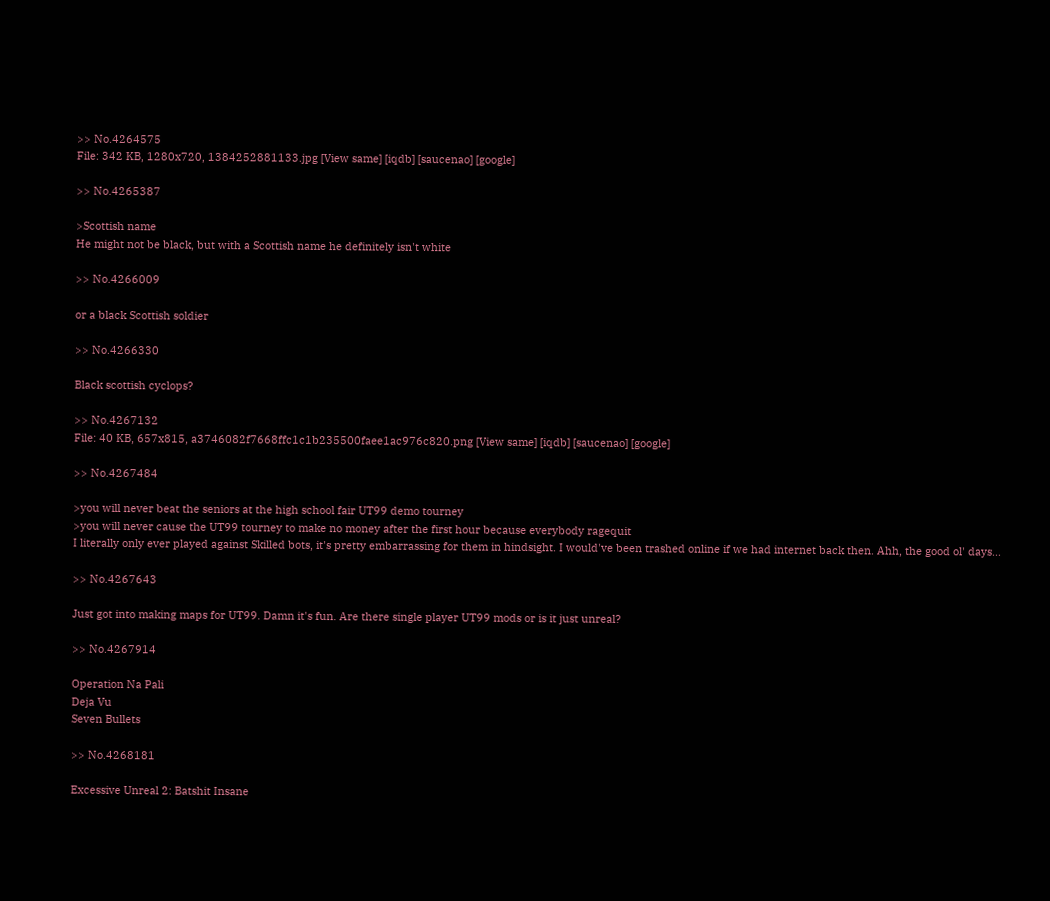>> No.4264575
File: 342 KB, 1280x720, 1384252881133.jpg [View same] [iqdb] [saucenao] [google]

>> No.4265387

>Scottish name
He might not be black, but with a Scottish name he definitely isn't white

>> No.4266009

or a black Scottish soldier

>> No.4266330

Black scottish cyclops?

>> No.4267132
File: 40 KB, 657x815, a3746082f7668ffc1c1b235500faee1ac976c820.png [View same] [iqdb] [saucenao] [google]

>> No.4267484

>you will never beat the seniors at the high school fair UT99 demo tourney
>you will never cause the UT99 tourney to make no money after the first hour because everybody ragequit
I literally only ever played against Skilled bots, it's pretty embarrassing for them in hindsight. I would've been trashed online if we had internet back then. Ahh, the good ol' days...

>> No.4267643

Just got into making maps for UT99. Damn it's fun. Are there single player UT99 mods or is it just unreal?

>> No.4267914

Operation Na Pali
Deja Vu
Seven Bullets

>> No.4268181

Excessive Unreal 2: Batshit Insane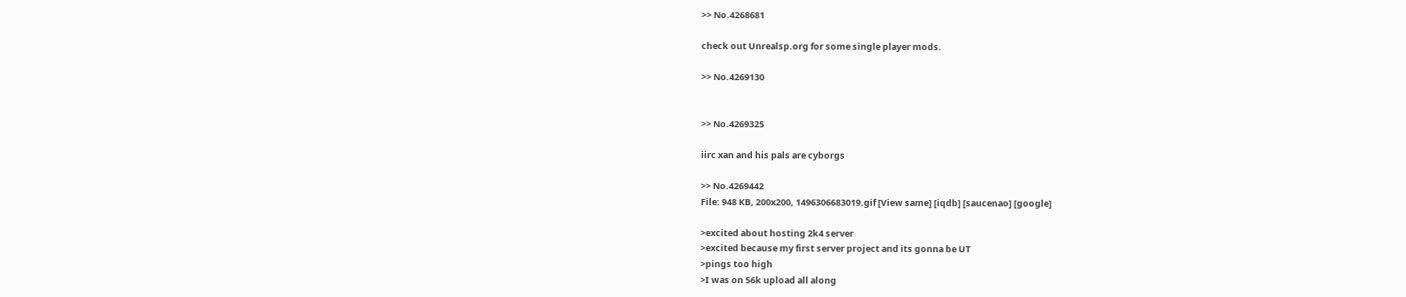>> No.4268681

check out Unrealsp.org for some single player mods.

>> No.4269130


>> No.4269325

iirc xan and his pals are cyborgs

>> No.4269442
File: 948 KB, 200x200, 1496306683019.gif [View same] [iqdb] [saucenao] [google]

>excited about hosting 2k4 server
>excited because my first server project and its gonna be UT
>pings too high
>I was on 56k upload all along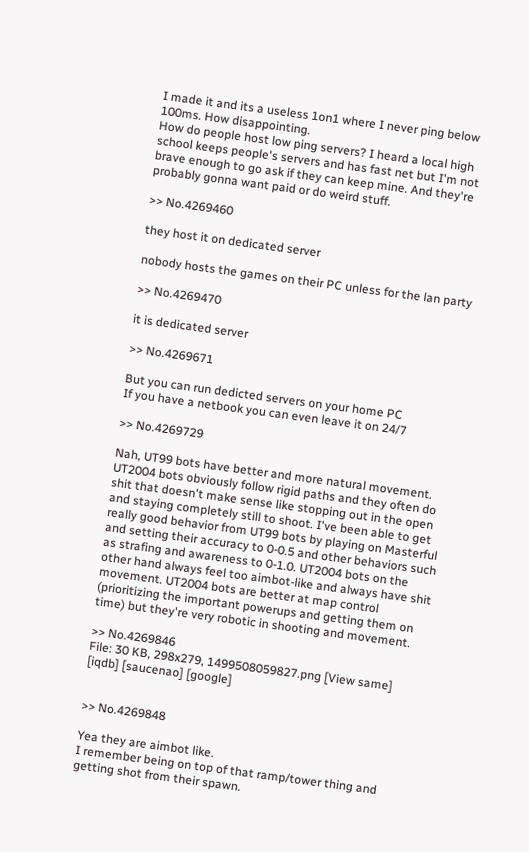I made it and its a useless 1on1 where I never ping below 100ms. How disappointing.
How do people host low ping servers? I heard a local high school keeps people's servers and has fast net but I'm not brave enough to go ask if they can keep mine. And they're probably gonna want paid or do weird stuff.

>> No.4269460

they host it on dedicated server

nobody hosts the games on their PC unless for the lan party

>> No.4269470

it is dedicated server

>> No.4269671

But you can run dedicted servers on your home PC
If you have a netbook you can even leave it on 24/7

>> No.4269729

Nah, UT99 bots have better and more natural movement. UT2004 bots obviously follow rigid paths and they often do shit that doesn't make sense like stopping out in the open and staying completely still to shoot. I've been able to get really good behavior from UT99 bots by playing on Masterful and setting their accuracy to 0-0.5 and other behaviors such as strafing and awareness to 0-1.0. UT2004 bots on the other hand always feel too aimbot-like and always have shit movement. UT2004 bots are better at map control (prioritizing the important powerups and getting them on time) but they're very robotic in shooting and movement.

>> No.4269846
File: 30 KB, 298x279, 1499508059827.png [View same] [iqdb] [saucenao] [google]


>> No.4269848

Yea they are aimbot like.
I remember being on top of that ramp/tower thing and getting shot from their spawn.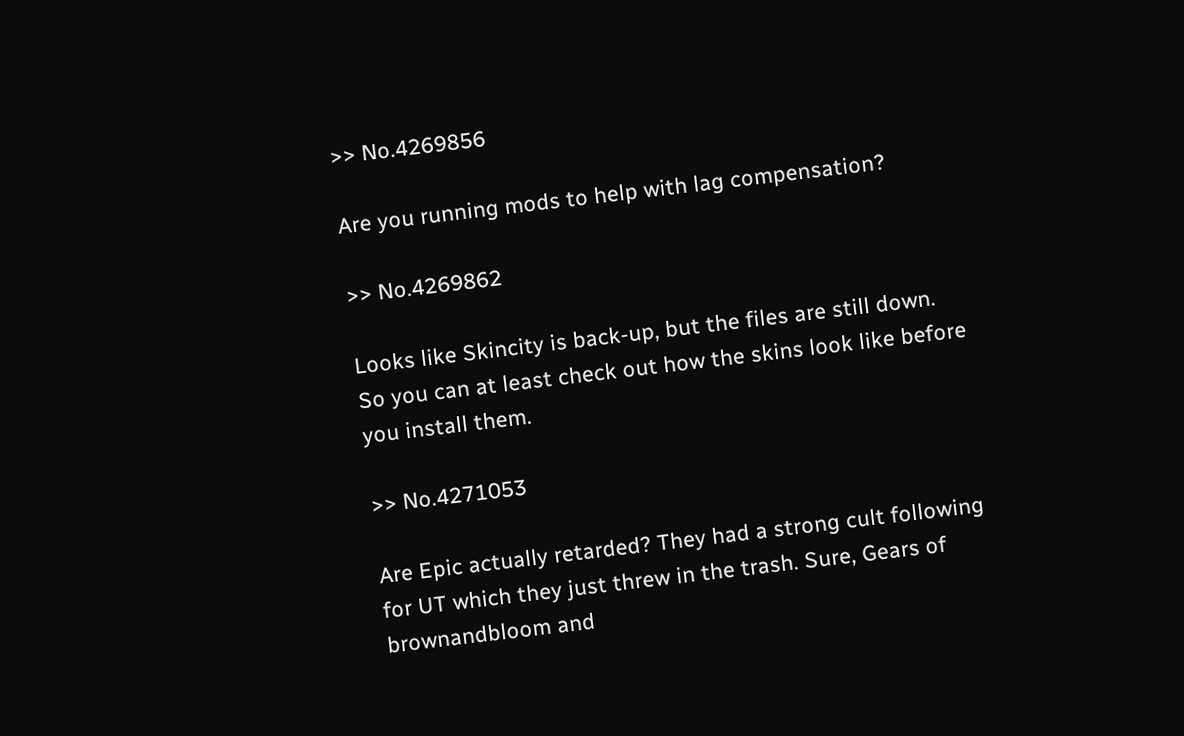>> No.4269856

Are you running mods to help with lag compensation?

>> No.4269862

Looks like Skincity is back-up, but the files are still down. So you can at least check out how the skins look like before you install them.

>> No.4271053

Are Epic actually retarded? They had a strong cult following for UT which they just threw in the trash. Sure, Gears of brownandbloom and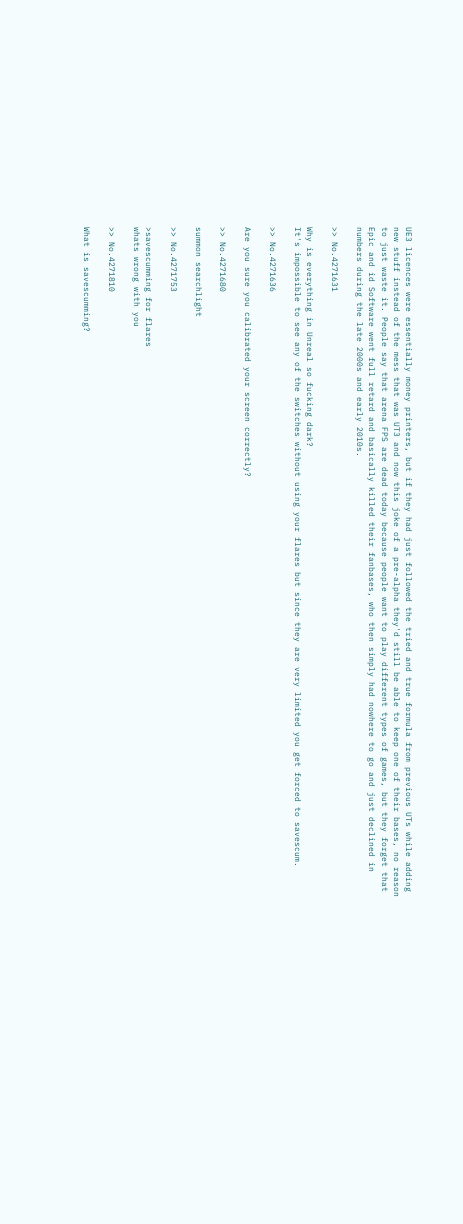UE3 licences were essentially money printers, but if they had just followed the tried and true formula from previous UTs while adding new stuff instead of the mess that was UT3 and now this joke of a pre-alpha they'd still be able to keep one of their bases, no reason to just waste it. People say that arena FPS are dead today because people want to play different types of games, but they forget that Epic and id Software went full retard and basically killed their fanbases, who then simply had nowhere to go and just declined in numbers during the late 2000s and early 2010s.

>> No.4271631

Why is everything in Unreal so fucking dark?
It's impossible to see any of the switches without using your flares but since they are very limited you get forced to savescum.

>> No.4271636

Are you sure you calibrated your screen correctly?

>> No.4271680

summon searchlight

>> No.4271753

>savescumming for flares
whats wrong with you

>> No.4271810

What is savescumming?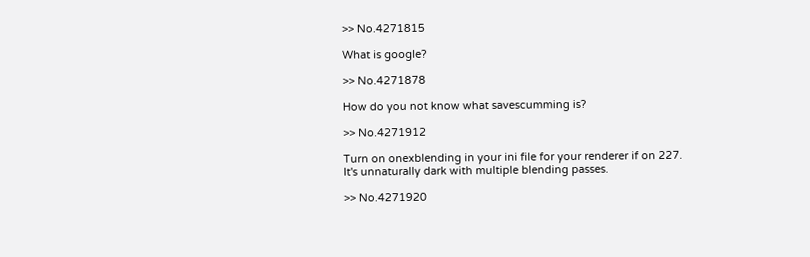>> No.4271815

What is google?

>> No.4271878

How do you not know what savescumming is?

>> No.4271912

Turn on onexblending in your ini file for your renderer if on 227. It's unnaturally dark with multiple blending passes.

>> No.4271920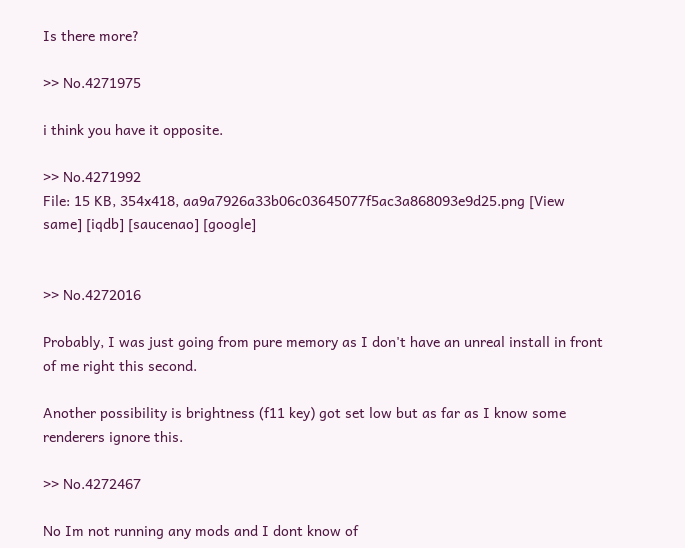Is there more?

>> No.4271975

i think you have it opposite.

>> No.4271992
File: 15 KB, 354x418, aa9a7926a33b06c03645077f5ac3a868093e9d25.png [View same] [iqdb] [saucenao] [google]


>> No.4272016

Probably, I was just going from pure memory as I don't have an unreal install in front of me right this second.

Another possibility is brightness (f11 key) got set low but as far as I know some renderers ignore this.

>> No.4272467

No Im not running any mods and I dont know of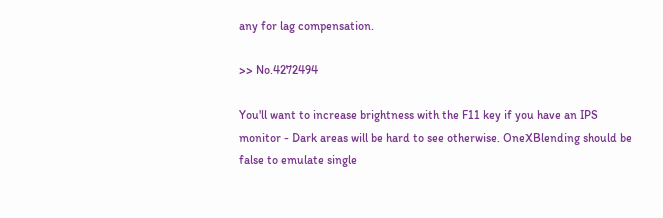any for lag compensation.

>> No.4272494

You'll want to increase brightness with the F11 key if you have an IPS monitor - Dark areas will be hard to see otherwise. OneXBlending should be false to emulate single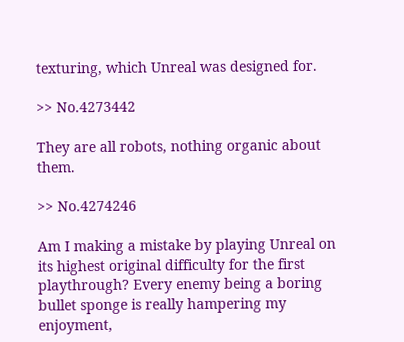texturing, which Unreal was designed for.

>> No.4273442

They are all robots, nothing organic about them.

>> No.4274246

Am I making a mistake by playing Unreal on its highest original difficulty for the first playthrough? Every enemy being a boring bullet sponge is really hampering my enjoyment,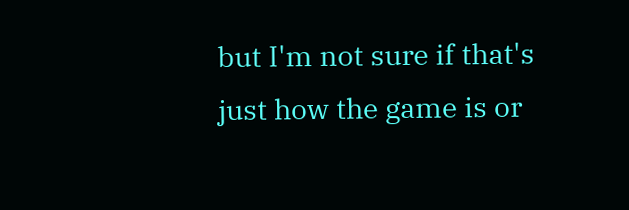but I'm not sure if that's just how the game is or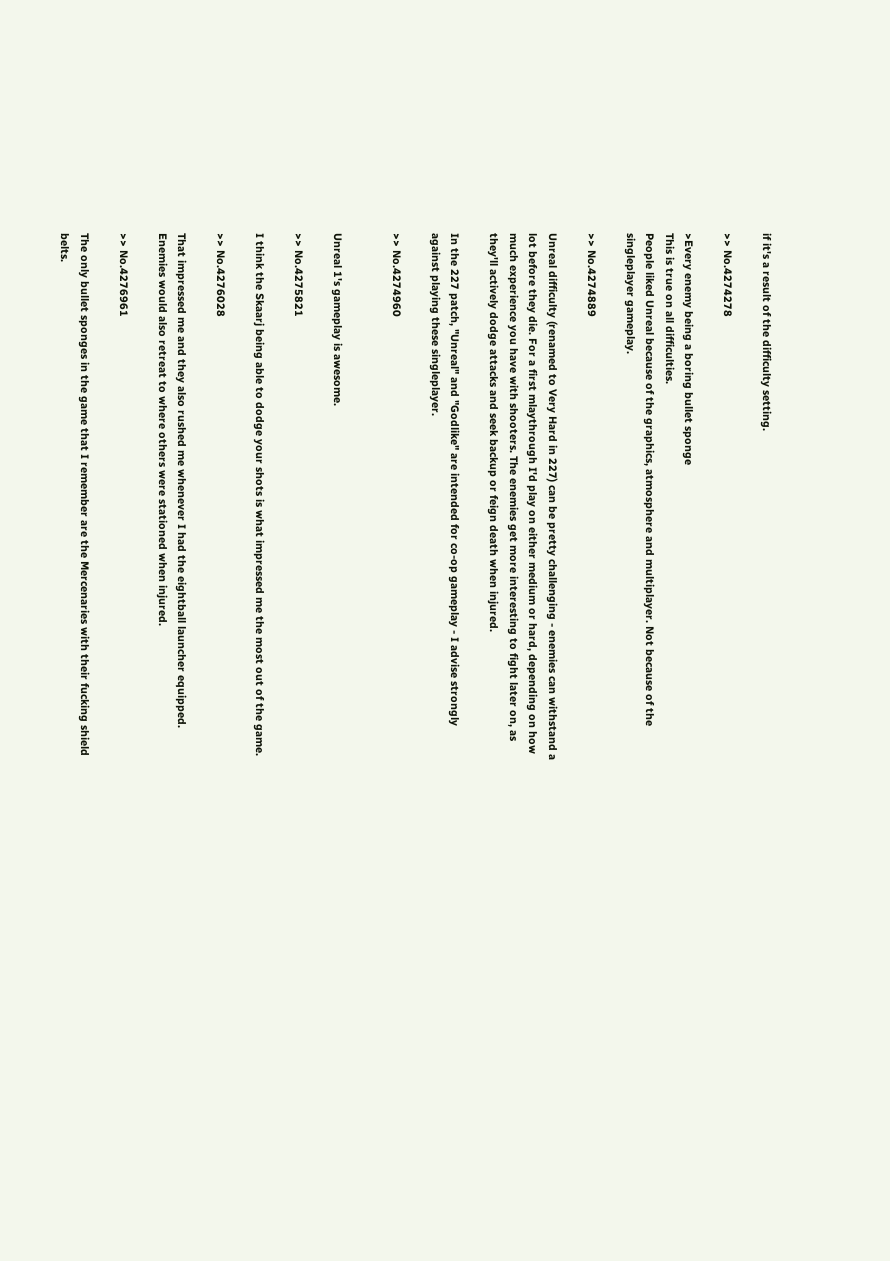if it's a result of the difficulty setting.

>> No.4274278

>Every enemy being a boring bullet sponge
This is true on all difficulties.
People liked Unreal because of the graphics, atmosphere and multiplayer. Not because of the singleplayer gameplay.

>> No.4274889

Unreal difficulty (renamed to Very Hard in 227) can be pretty challenging - enemies can withstand a lot before they die. For a first mlaythrough I'd play on either medium or hard, depending on how much experience you have with shooters. The enemies get more interesting to fight later on, as they'll actively dodge attacks and seek backup or feign death when injured.

In the 227 patch, "Unreal" and "Godlike" are intended for co-op gameplay - I advise strongly against playing these singleplayer.

>> No.4274960


Unreal 1's gameplay is awesome.

>> No.4275821

I think the Skaarj being able to dodge your shots is what impressed me the most out of the game.

>> No.4276028

That impressed me and they also rushed me whenever I had the eightball launcher equipped. Enemies would also retreat to where others were stationed when injured.

>> No.4276961

The only bullet sponges in the game that I remember are the Mercenaries with their fucking shield belts.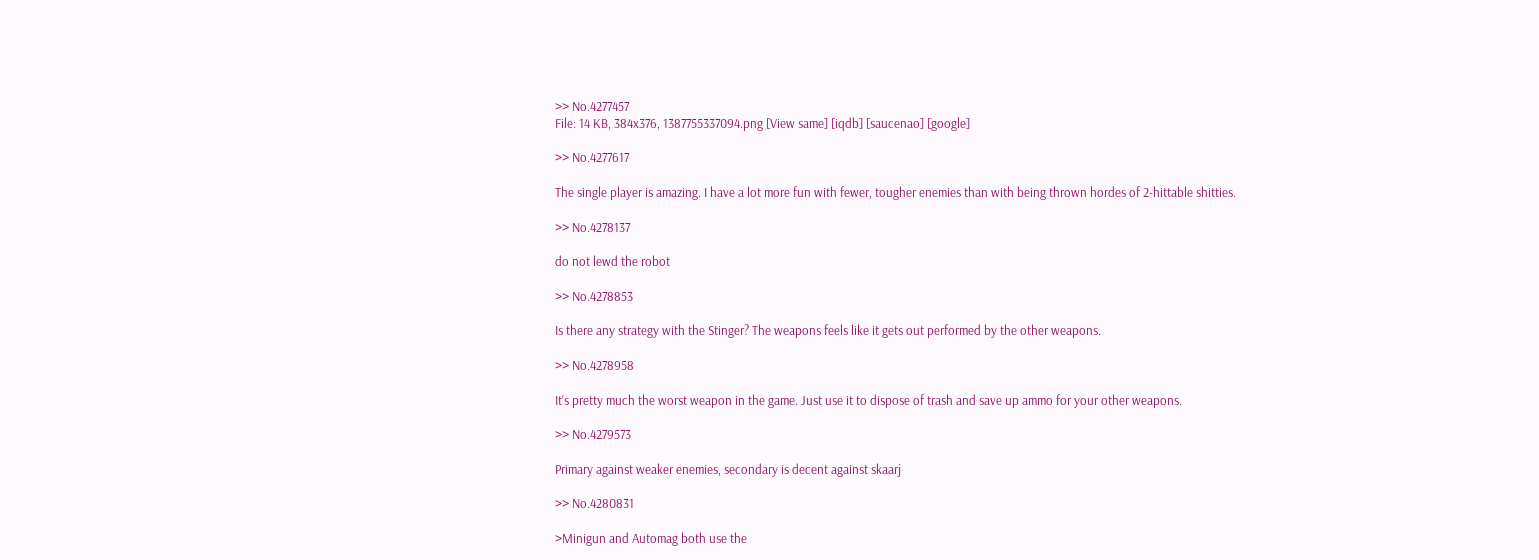>> No.4277457
File: 14 KB, 384x376, 1387755337094.png [View same] [iqdb] [saucenao] [google]

>> No.4277617

The single player is amazing. I have a lot more fun with fewer, tougher enemies than with being thrown hordes of 2-hittable shitties.

>> No.4278137

do not lewd the robot

>> No.4278853

Is there any strategy with the Stinger? The weapons feels like it gets out performed by the other weapons.

>> No.4278958

It's pretty much the worst weapon in the game. Just use it to dispose of trash and save up ammo for your other weapons.

>> No.4279573

Primary against weaker enemies, secondary is decent against skaarj

>> No.4280831

>Minigun and Automag both use the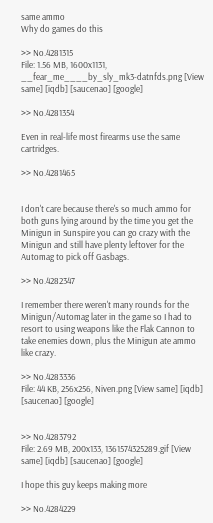same ammo
Why do games do this

>> No.4281315
File: 1.56 MB, 1600x1131, __fear_me____by_sly_mk3-datnfds.png [View same] [iqdb] [saucenao] [google]

>> No.4281354

Even in real-life most firearms use the same cartridges.

>> No.4281465


I don't care because there's so much ammo for both guns lying around by the time you get the Minigun in Sunspire you can go crazy with the Minigun and still have plenty leftover for the Automag to pick off Gasbags.

>> No.4282347

I remember there weren't many rounds for the Minigun/Automag later in the game so I had to resort to using weapons like the Flak Cannon to take enemies down, plus the Minigun ate ammo like crazy.

>> No.4283336
File: 44 KB, 256x256, Niven.png [View same] [iqdb] [saucenao] [google]


>> No.4283792
File: 2.69 MB, 200x133, 1361574325289.gif [View same] [iqdb] [saucenao] [google]

I hope this guy keeps making more

>> No.4284229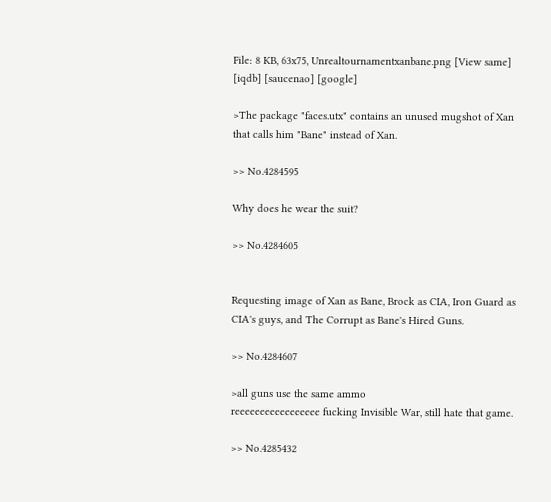File: 8 KB, 63x75, Unrealtournamentxanbane.png [View same] [iqdb] [saucenao] [google]

>The package "faces.utx" contains an unused mugshot of Xan that calls him "Bane" instead of Xan.

>> No.4284595

Why does he wear the suit?

>> No.4284605


Requesting image of Xan as Bane, Brock as CIA, Iron Guard as CIA's guys, and The Corrupt as Bane's Hired Guns.

>> No.4284607

>all guns use the same ammo
reeeeeeeeeeeeeeeee fucking Invisible War, still hate that game.

>> No.4285432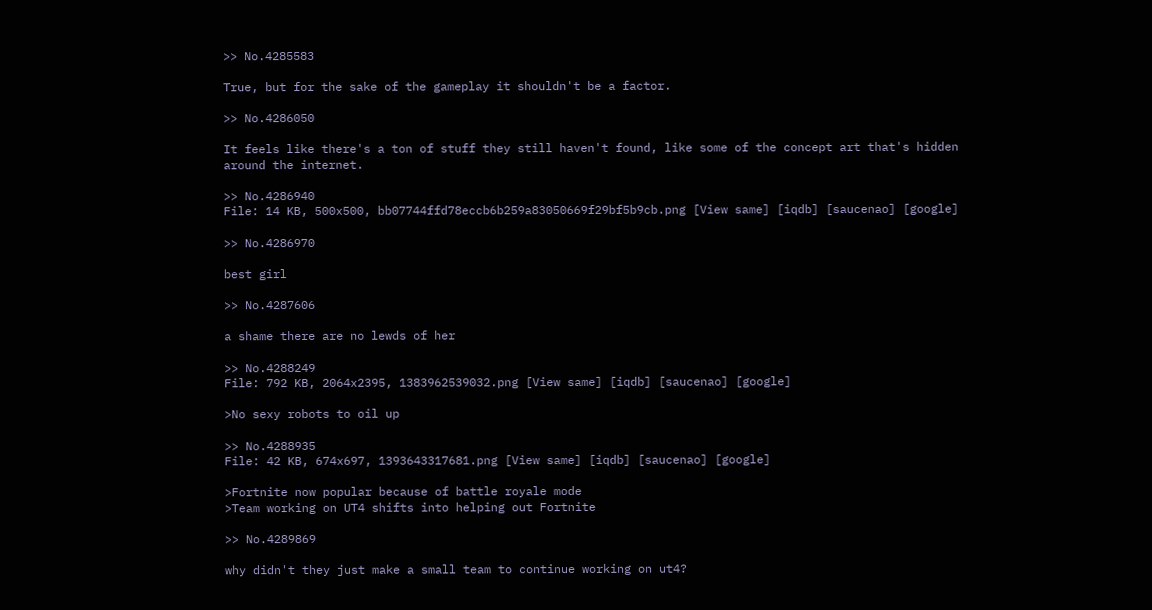>> No.4285583

True, but for the sake of the gameplay it shouldn't be a factor.

>> No.4286050

It feels like there's a ton of stuff they still haven't found, like some of the concept art that's hidden around the internet.

>> No.4286940
File: 14 KB, 500x500, bb07744ffd78eccb6b259a83050669f29bf5b9cb.png [View same] [iqdb] [saucenao] [google]

>> No.4286970

best girl

>> No.4287606

a shame there are no lewds of her

>> No.4288249
File: 792 KB, 2064x2395, 1383962539032.png [View same] [iqdb] [saucenao] [google]

>No sexy robots to oil up

>> No.4288935
File: 42 KB, 674x697, 1393643317681.png [View same] [iqdb] [saucenao] [google]

>Fortnite now popular because of battle royale mode
>Team working on UT4 shifts into helping out Fortnite

>> No.4289869

why didn't they just make a small team to continue working on ut4?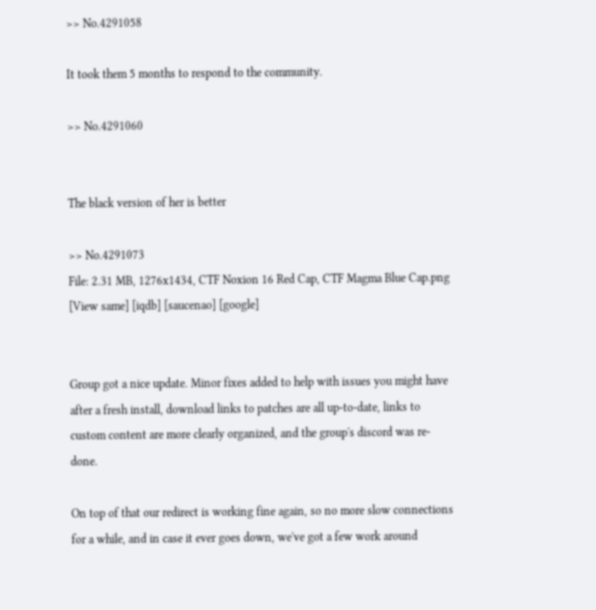>> No.4291058

It took them 5 months to respond to the community.

>> No.4291060


The black version of her is better

>> No.4291073
File: 2.31 MB, 1276x1434, CTF Noxion 16 Red Cap, CTF Magma Blue Cap.png [View same] [iqdb] [saucenao] [google]


Group got a nice update. Minor fixes added to help with issues you might have after a fresh install, download links to patches are all up-to-date, links to custom content are more clearly organized, and the group's discord was re-done.

On top of that our redirect is working fine again, so no more slow connections for a while, and in case it ever goes down, we've got a few work around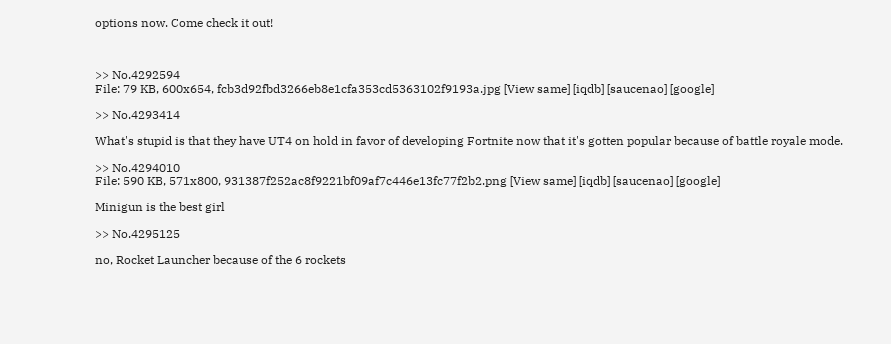options now. Come check it out!



>> No.4292594
File: 79 KB, 600x654, fcb3d92fbd3266eb8e1cfa353cd5363102f9193a.jpg [View same] [iqdb] [saucenao] [google]

>> No.4293414

What's stupid is that they have UT4 on hold in favor of developing Fortnite now that it's gotten popular because of battle royale mode.

>> No.4294010
File: 590 KB, 571x800, 931387f252ac8f9221bf09af7c446e13fc77f2b2.png [View same] [iqdb] [saucenao] [google]

Minigun is the best girl

>> No.4295125

no, Rocket Launcher because of the 6 rockets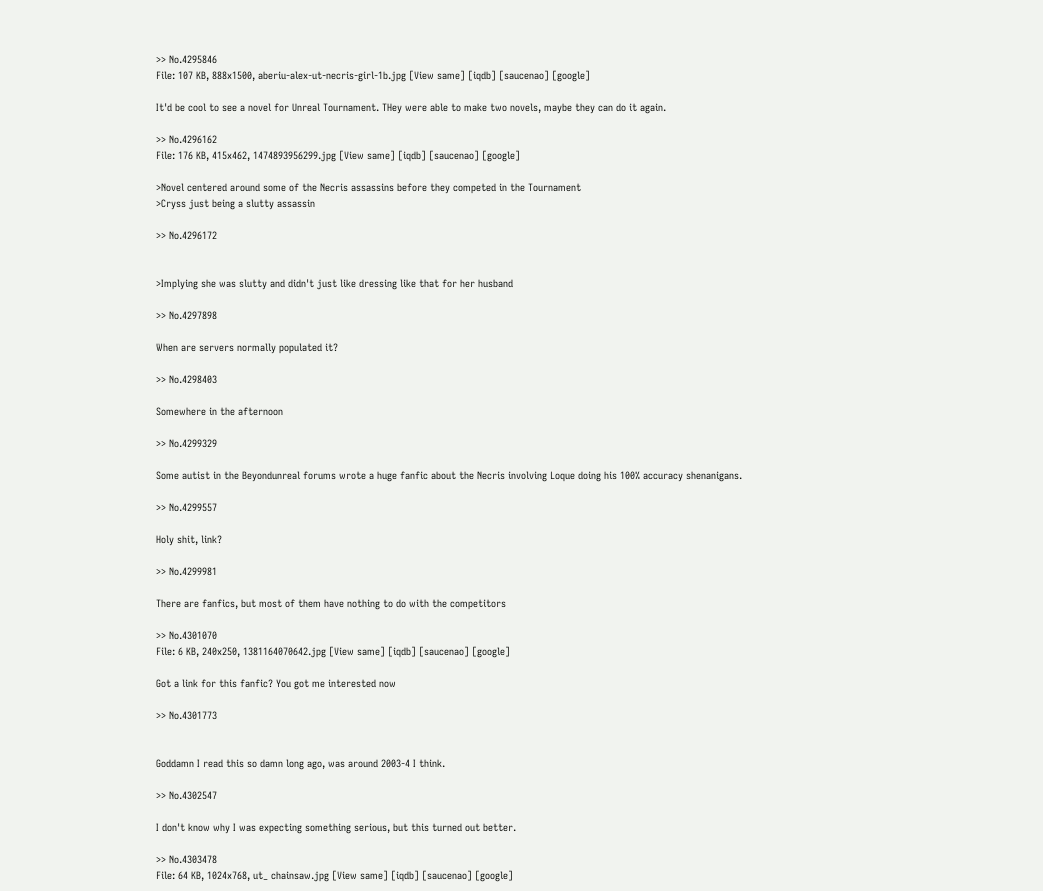>> No.4295846
File: 107 KB, 888x1500, aberiu-alex-ut-necris-girl-1b.jpg [View same] [iqdb] [saucenao] [google]

It'd be cool to see a novel for Unreal Tournament. THey were able to make two novels, maybe they can do it again.

>> No.4296162
File: 176 KB, 415x462, 1474893956299.jpg [View same] [iqdb] [saucenao] [google]

>Novel centered around some of the Necris assassins before they competed in the Tournament
>Cryss just being a slutty assassin

>> No.4296172


>Implying she was slutty and didn't just like dressing like that for her husband

>> No.4297898

When are servers normally populated it?

>> No.4298403

Somewhere in the afternoon

>> No.4299329

Some autist in the Beyondunreal forums wrote a huge fanfic about the Necris involving Loque doing his 100% accuracy shenanigans.

>> No.4299557

Holy shit, link?

>> No.4299981

There are fanfics, but most of them have nothing to do with the competitors

>> No.4301070
File: 6 KB, 240x250, 1381164070642.jpg [View same] [iqdb] [saucenao] [google]

Got a link for this fanfic? You got me interested now

>> No.4301773


Goddamn I read this so damn long ago, was around 2003-4 I think.

>> No.4302547

I don't know why I was expecting something serious, but this turned out better.

>> No.4303478
File: 64 KB, 1024x768, ut_ chainsaw.jpg [View same] [iqdb] [saucenao] [google]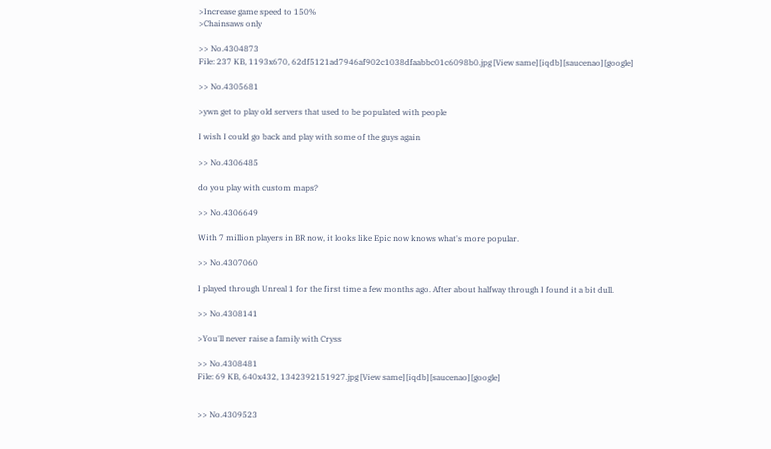>Increase game speed to 150%
>Chainsaws only

>> No.4304873
File: 237 KB, 1193x670, 62df5121ad7946af902c1038dfaabbc01c6098b0.jpg [View same] [iqdb] [saucenao] [google]

>> No.4305681

>ywn get to play old servers that used to be populated with people

I wish I could go back and play with some of the guys again

>> No.4306485

do you play with custom maps?

>> No.4306649

With 7 million players in BR now, it looks like Epic now knows what's more popular.

>> No.4307060

I played through Unreal 1 for the first time a few months ago. After about halfway through I found it a bit dull.

>> No.4308141

>You'll never raise a family with Cryss

>> No.4308481
File: 69 KB, 640x432, 1342392151927.jpg [View same] [iqdb] [saucenao] [google]


>> No.4309523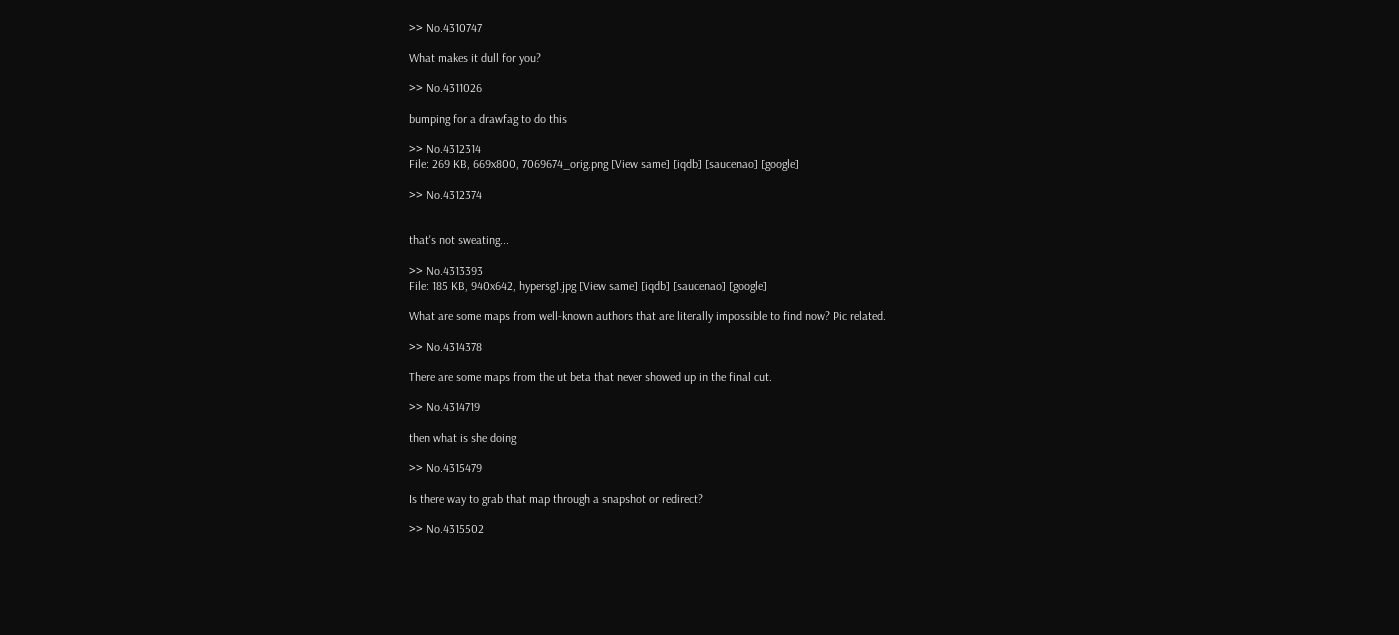>> No.4310747

What makes it dull for you?

>> No.4311026

bumping for a drawfag to do this

>> No.4312314
File: 269 KB, 669x800, 7069674_orig.png [View same] [iqdb] [saucenao] [google]

>> No.4312374


that's not sweating...

>> No.4313393
File: 185 KB, 940x642, hypersg1.jpg [View same] [iqdb] [saucenao] [google]

What are some maps from well-known authors that are literally impossible to find now? Pic related.

>> No.4314378

There are some maps from the ut beta that never showed up in the final cut.

>> No.4314719

then what is she doing

>> No.4315479

Is there way to grab that map through a snapshot or redirect?

>> No.4315502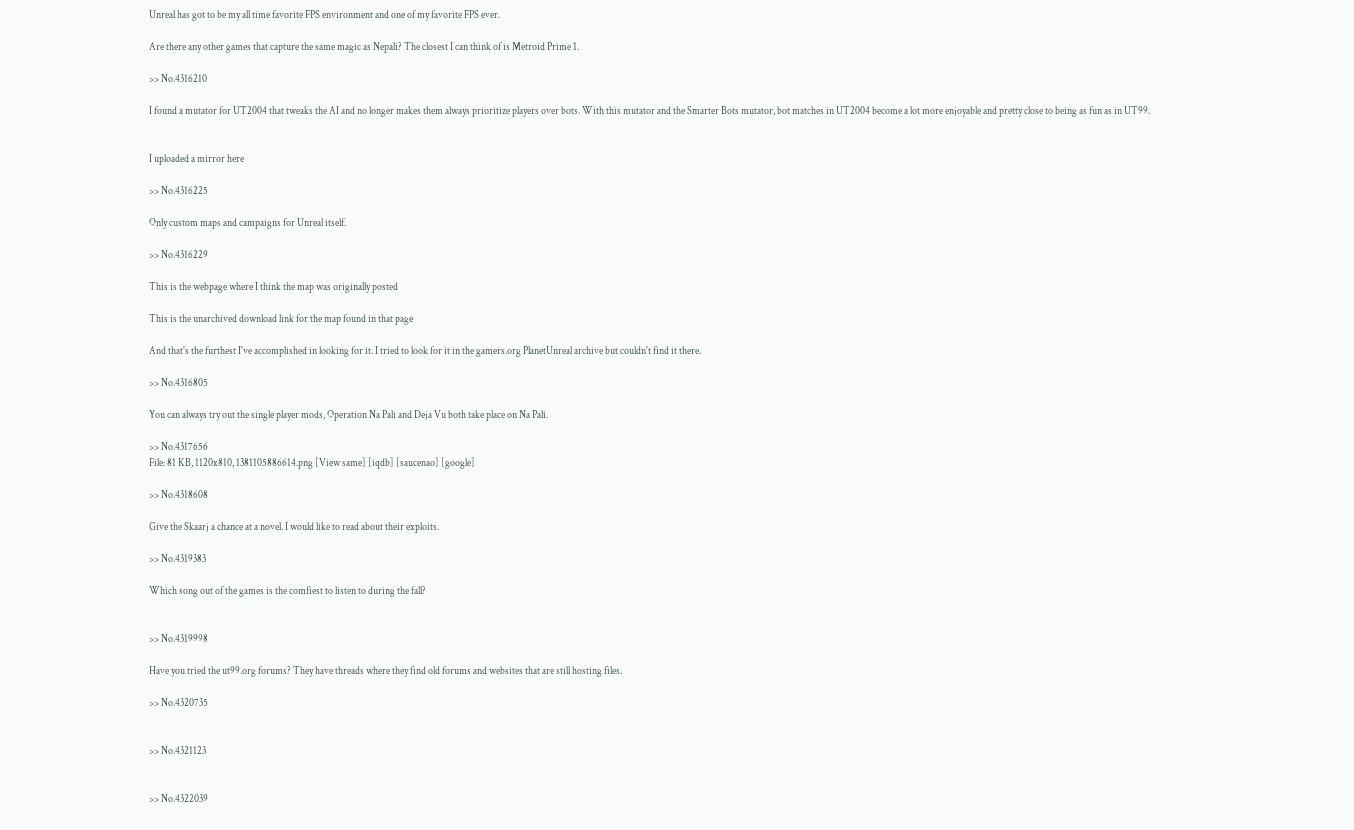Unreal has got to be my all time favorite FPS environment and one of my favorite FPS ever.

Are there any other games that capture the same magic as Nepali? The closest I can think of is Metroid Prime 1.

>> No.4316210

I found a mutator for UT2004 that tweaks the AI and no longer makes them always prioritize players over bots. With this mutator and the Smarter Bots mutator, bot matches in UT2004 become a lot more enjoyable and pretty close to being as fun as in UT99.


I uploaded a mirror here

>> No.4316225

Only custom maps and campaigns for Unreal itself.

>> No.4316229

This is the webpage where I think the map was originally posted

This is the unarchived download link for the map found in that page

And that's the furthest I've accomplished in looking for it. I tried to look for it in the gamers.org PlanetUnreal archive but couldn't find it there.

>> No.4316805

You can always try out the single player mods, Operation Na Pali and Deja Vu both take place on Na Pali.

>> No.4317656
File: 81 KB, 1120x810, 1381105886614.png [View same] [iqdb] [saucenao] [google]

>> No.4318608

Give the Skaarj a chance at a novel. I would like to read about their exploits.

>> No.4319383

Which song out of the games is the comfiest to listen to during the fall?


>> No.4319998

Have you tried the ut99.org forums? They have threads where they find old forums and websites that are still hosting files.

>> No.4320735


>> No.4321123


>> No.4322039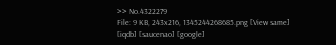>> No.4322279
File: 9 KB, 243x216, 1345244268685.png [View same] [iqdb] [saucenao] [google]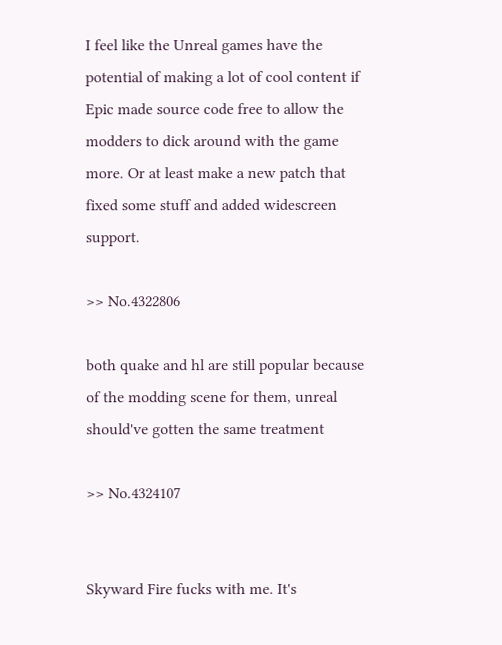I feel like the Unreal games have the potential of making a lot of cool content if Epic made source code free to allow the modders to dick around with the game more. Or at least make a new patch that fixed some stuff and added widescreen support.

>> No.4322806

both quake and hl are still popular because of the modding scene for them, unreal should've gotten the same treatment

>> No.4324107


Skyward Fire fucks with me. It's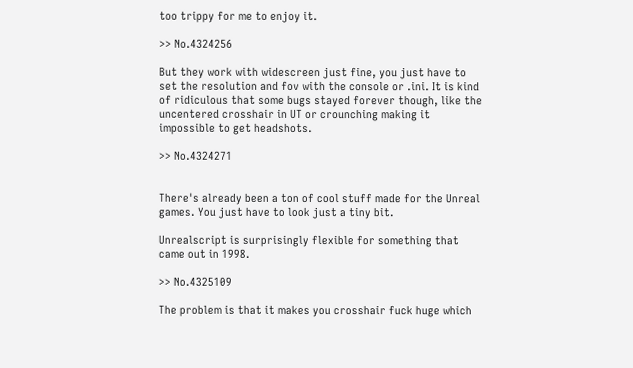too trippy for me to enjoy it.

>> No.4324256

But they work with widescreen just fine, you just have to set the resolution and fov with the console or .ini. It is kind of ridiculous that some bugs stayed forever though, like the uncentered crosshair in UT or crounching making it impossible to get headshots.

>> No.4324271


There's already been a ton of cool stuff made for the Unreal games. You just have to look just a tiny bit.

Unrealscript is surprisingly flexible for something that came out in 1998.

>> No.4325109

The problem is that it makes you crosshair fuck huge which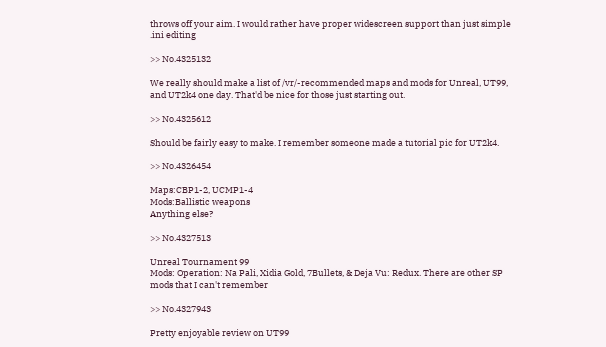throws off your aim. I would rather have proper widescreen support than just simple .ini editing

>> No.4325132

We really should make a list of /vr/-recommended maps and mods for Unreal, UT99, and UT2k4 one day. That'd be nice for those just starting out.

>> No.4325612

Should be fairly easy to make. I remember someone made a tutorial pic for UT2k4.

>> No.4326454

Maps:CBP1-2, UCMP1-4
Mods:Ballistic weapons
Anything else?

>> No.4327513

Unreal Tournament 99
Mods: Operation: Na Pali, Xidia Gold, 7Bullets, & Deja Vu: Redux. There are other SP mods that I can't remember

>> No.4327943

Pretty enjoyable review on UT99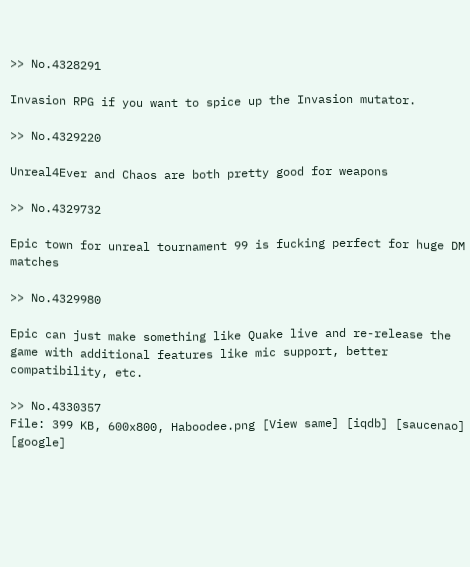>> No.4328291

Invasion RPG if you want to spice up the Invasion mutator.

>> No.4329220

Unreal4Ever and Chaos are both pretty good for weapons

>> No.4329732

Epic town for unreal tournament 99 is fucking perfect for huge DM matches

>> No.4329980

Epic can just make something like Quake live and re-release the game with additional features like mic support, better compatibility, etc.

>> No.4330357
File: 399 KB, 600x800, Haboodee.png [View same] [iqdb] [saucenao] [google]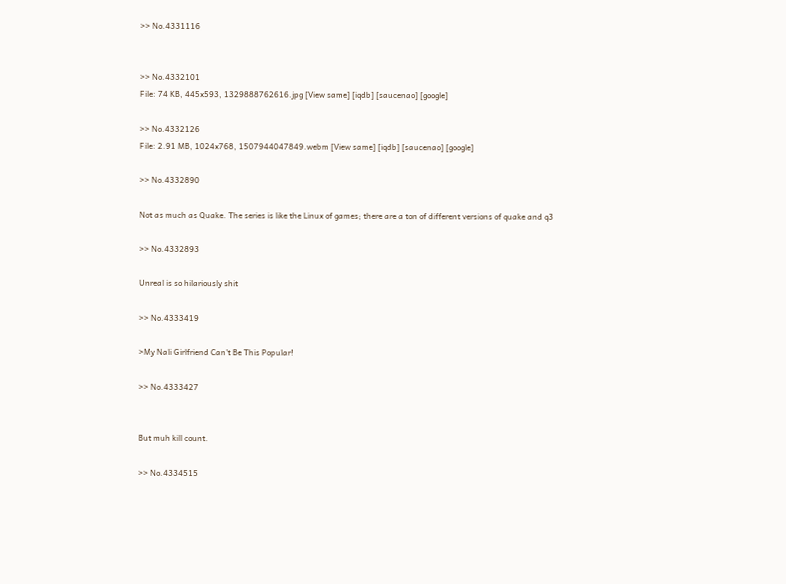>> No.4331116


>> No.4332101
File: 74 KB, 445x593, 1329888762616.jpg [View same] [iqdb] [saucenao] [google]

>> No.4332126
File: 2.91 MB, 1024x768, 1507944047849.webm [View same] [iqdb] [saucenao] [google]

>> No.4332890

Not as much as Quake. The series is like the Linux of games; there are a ton of different versions of quake and q3

>> No.4332893

Unreal is so hilariously shit

>> No.4333419

>My Nali Girlfriend Can't Be This Popular!

>> No.4333427


But muh kill count.

>> No.4334515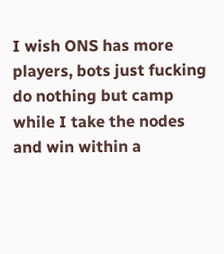I wish ONS has more players, bots just fucking do nothing but camp while I take the nodes and win within a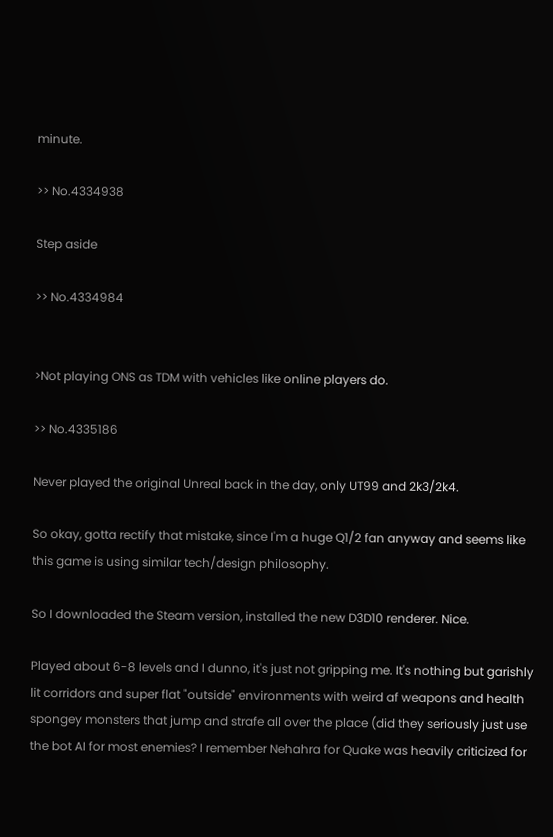minute.

>> No.4334938

Step aside

>> No.4334984


>Not playing ONS as TDM with vehicles like online players do.

>> No.4335186

Never played the original Unreal back in the day, only UT99 and 2k3/2k4.

So okay, gotta rectify that mistake, since I'm a huge Q1/2 fan anyway and seems like this game is using similar tech/design philosophy.

So I downloaded the Steam version, installed the new D3D10 renderer. Nice.

Played about 6-8 levels and I dunno, it's just not gripping me. It's nothing but garishly lit corridors and super flat "outside" environments with weird af weapons and health spongey monsters that jump and strafe all over the place (did they seriously just use the bot AI for most enemies? I remember Nehahra for Quake was heavily criticized for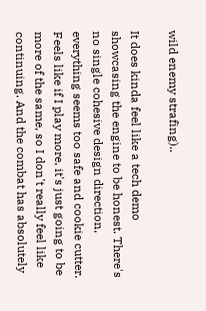wild enemy strafing)..

It does kinda feel like a tech demo showcasing the engine to be honest. There's no single cohesive design direction, everything seems too safe and cookie cutter. Feels like if I play more, it's just going to be more of the same, so I don't really feel like continuing. And the combat has absolutely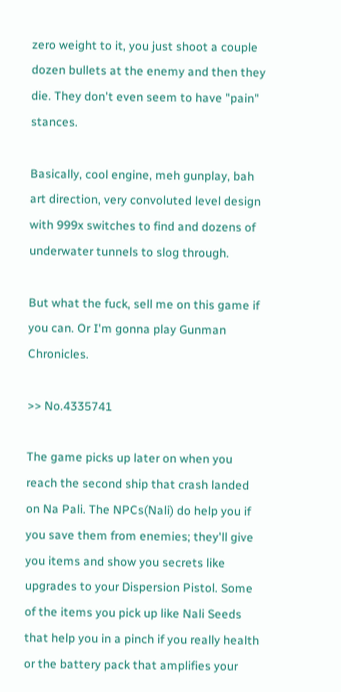zero weight to it, you just shoot a couple dozen bullets at the enemy and then they die. They don't even seem to have "pain" stances.

Basically, cool engine, meh gunplay, bah art direction, very convoluted level design with 999x switches to find and dozens of underwater tunnels to slog through.

But what the fuck, sell me on this game if you can. Or I'm gonna play Gunman Chronicles.

>> No.4335741

The game picks up later on when you reach the second ship that crash landed on Na Pali. The NPCs(Nali) do help you if you save them from enemies; they'll give you items and show you secrets like upgrades to your Dispersion Pistol. Some of the items you pick up like Nali Seeds that help you in a pinch if you really health or the battery pack that amplifies your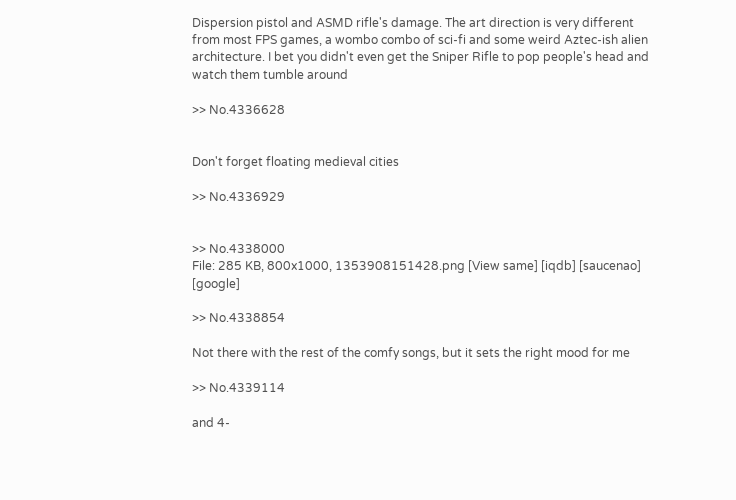Dispersion pistol and ASMD rifle's damage. The art direction is very different from most FPS games, a wombo combo of sci-fi and some weird Aztec-ish alien architecture. I bet you didn't even get the Sniper Rifle to pop people's head and watch them tumble around

>> No.4336628


Don't forget floating medieval cities

>> No.4336929


>> No.4338000
File: 285 KB, 800x1000, 1353908151428.png [View same] [iqdb] [saucenao] [google]

>> No.4338854

Not there with the rest of the comfy songs, but it sets the right mood for me

>> No.4339114

and 4-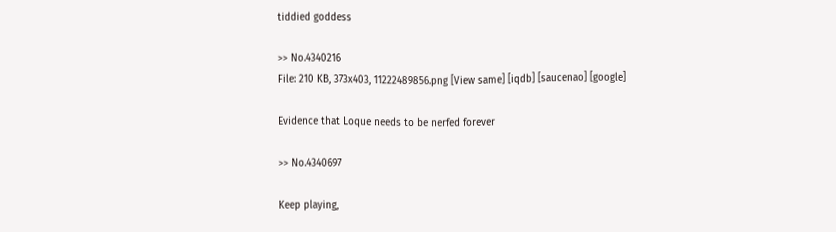tiddied goddess

>> No.4340216
File: 210 KB, 373x403, 11222489856.png [View same] [iqdb] [saucenao] [google]

Evidence that Loque needs to be nerfed forever

>> No.4340697

Keep playing,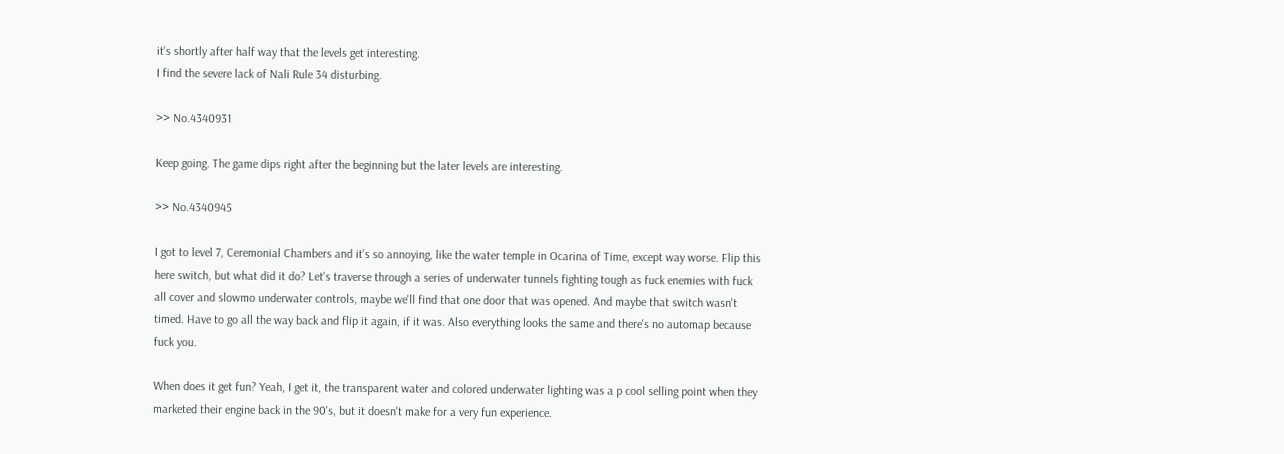it's shortly after half way that the levels get interesting.
I find the severe lack of Nali Rule 34 disturbing.

>> No.4340931

Keep going. The game dips right after the beginning but the later levels are interesting.

>> No.4340945

I got to level 7, Ceremonial Chambers and it's so annoying, like the water temple in Ocarina of Time, except way worse. Flip this here switch, but what did it do? Let's traverse through a series of underwater tunnels fighting tough as fuck enemies with fuck all cover and slowmo underwater controls, maybe we'll find that one door that was opened. And maybe that switch wasn't timed. Have to go all the way back and flip it again, if it was. Also everything looks the same and there's no automap because fuck you.

When does it get fun? Yeah, I get it, the transparent water and colored underwater lighting was a p cool selling point when they marketed their engine back in the 90's, but it doesn't make for a very fun experience.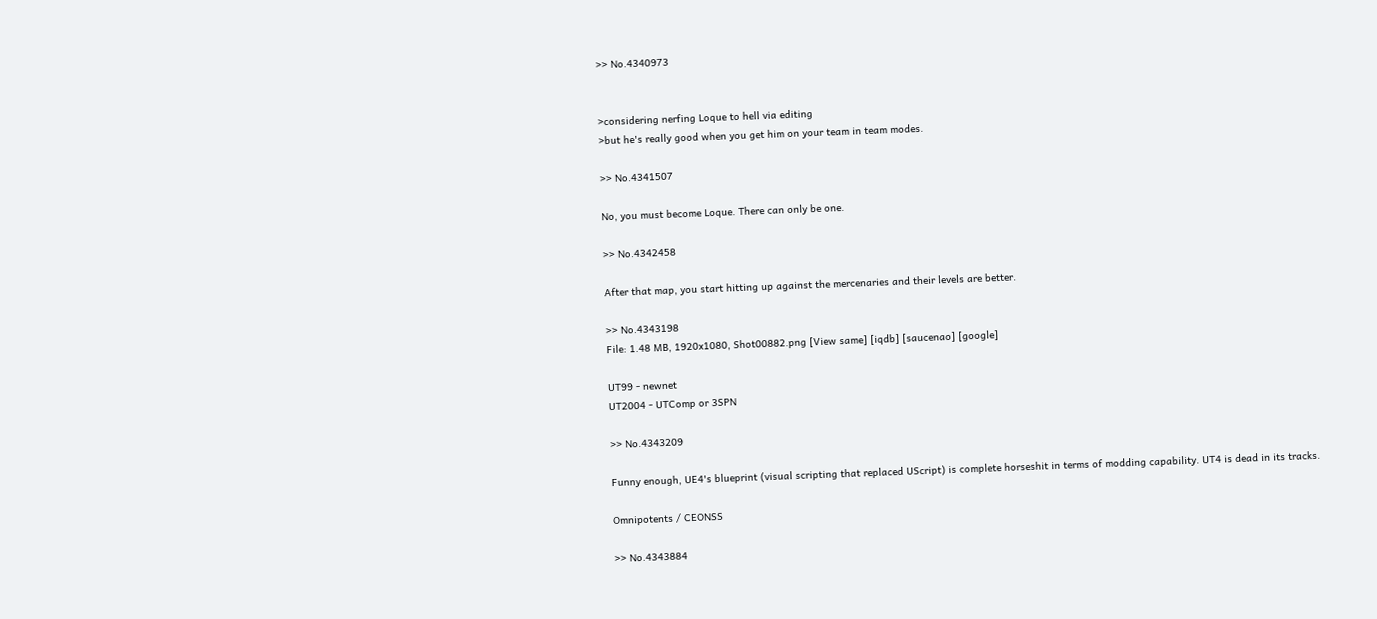>> No.4340973


>considering nerfing Loque to hell via editing
>but he's really good when you get him on your team in team modes.

>> No.4341507

No, you must become Loque. There can only be one.

>> No.4342458

After that map, you start hitting up against the mercenaries and their levels are better.

>> No.4343198
File: 1.48 MB, 1920x1080, Shot00882.png [View same] [iqdb] [saucenao] [google]

UT99 - newnet
UT2004 - UTComp or 3SPN

>> No.4343209

Funny enough, UE4's blueprint (visual scripting that replaced UScript) is complete horseshit in terms of modding capability. UT4 is dead in its tracks.

Omnipotents / CEONSS

>> No.4343884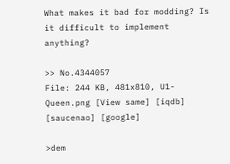What makes it bad for modding? Is it difficult to implement anything?

>> No.4344057
File: 244 KB, 481x810, U1-Queen.png [View same] [iqdb] [saucenao] [google]

>dem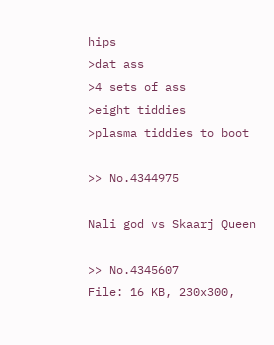hips
>dat ass
>4 sets of ass
>eight tiddies
>plasma tiddies to boot

>> No.4344975

Nali god vs Skaarj Queen

>> No.4345607
File: 16 KB, 230x300,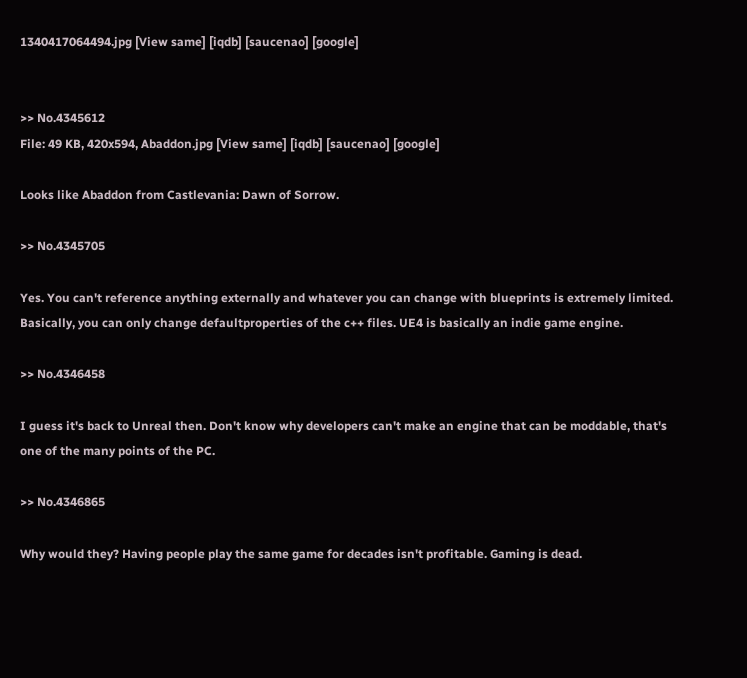1340417064494.jpg [View same] [iqdb] [saucenao] [google]


>> No.4345612
File: 49 KB, 420x594, Abaddon.jpg [View same] [iqdb] [saucenao] [google]

Looks like Abaddon from Castlevania: Dawn of Sorrow.

>> No.4345705

Yes. You can't reference anything externally and whatever you can change with blueprints is extremely limited. Basically, you can only change defaultproperties of the c++ files. UE4 is basically an indie game engine.

>> No.4346458

I guess it's back to Unreal then. Don't know why developers can't make an engine that can be moddable, that's one of the many points of the PC.

>> No.4346865

Why would they? Having people play the same game for decades isn't profitable. Gaming is dead.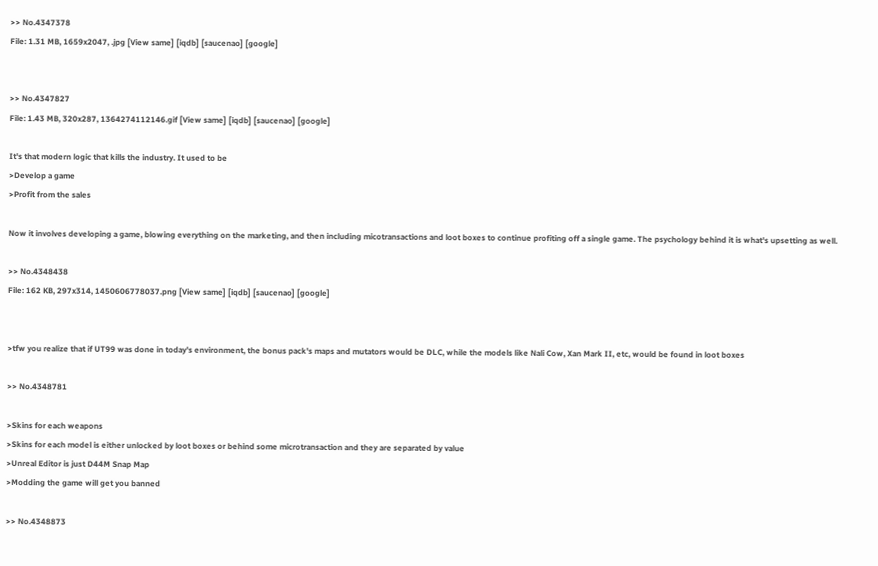>> No.4347378
File: 1.31 MB, 1659x2047, .jpg [View same] [iqdb] [saucenao] [google]


>> No.4347827
File: 1.43 MB, 320x287, 1364274112146.gif [View same] [iqdb] [saucenao] [google]

It's that modern logic that kills the industry. It used to be
>Develop a game
>Profit from the sales

Now it involves developing a game, blowing everything on the marketing, and then including micotransactions and loot boxes to continue profiting off a single game. The psychology behind it is what's upsetting as well.

>> No.4348438
File: 162 KB, 297x314, 1450606778037.png [View same] [iqdb] [saucenao] [google]


>tfw you realize that if UT99 was done in today's environment, the bonus pack's maps and mutators would be DLC, while the models like Nali Cow, Xan Mark II, etc, would be found in loot boxes

>> No.4348781

>Skins for each weapons
>Skins for each model is either unlocked by loot boxes or behind some microtransaction and they are separated by value
>Unreal Editor is just D44M Snap Map
>Modding the game will get you banned

>> No.4348873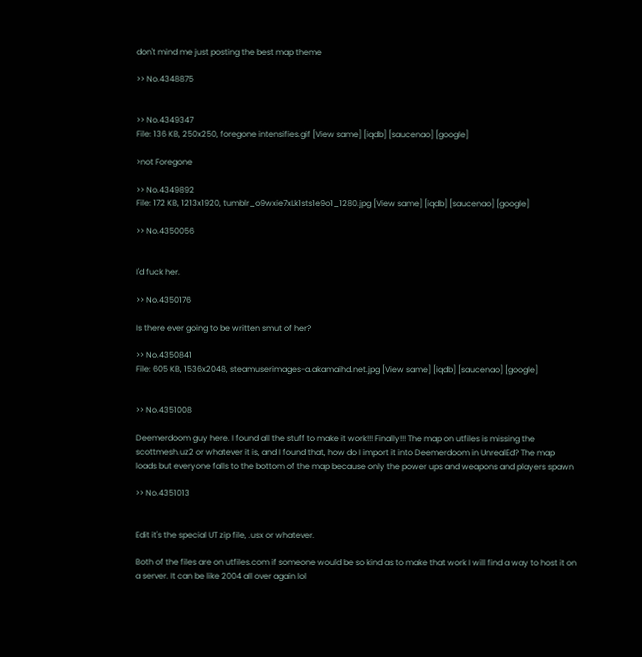don't mind me just posting the best map theme

>> No.4348875


>> No.4349347
File: 136 KB, 250x250, foregone intensifies.gif [View same] [iqdb] [saucenao] [google]

>not Foregone

>> No.4349892
File: 172 KB, 1213x1920, tumblr_o9wxie7xLk1sts1e9o1_1280.jpg [View same] [iqdb] [saucenao] [google]

>> No.4350056


I'd fuck her.

>> No.4350176

Is there ever going to be written smut of her?

>> No.4350841
File: 605 KB, 1536x2048, steamuserimages-a.akamaihd.net.jpg [View same] [iqdb] [saucenao] [google]


>> No.4351008

Deemerdoom guy here. I found all the stuff to make it work!!! Finally!!! The map on utfiles is missing the scottmesh.uz2 or whatever it is, and I found that, how do I import it into Deemerdoom in UnrealEd? The map loads but everyone falls to the bottom of the map because only the power ups and weapons and players spawn

>> No.4351013


Edit it's the special UT zip file, .usx or whatever.

Both of the files are on utfiles.com if someone would be so kind as to make that work I will find a way to host it on a server. It can be like 2004 all over again lol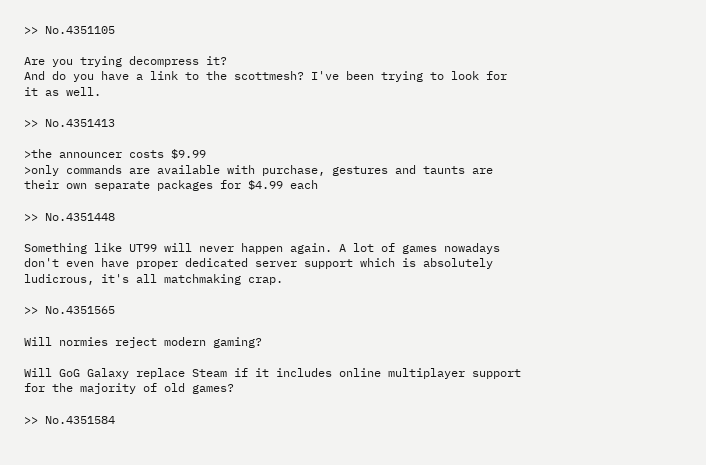>> No.4351105

Are you trying decompress it?
And do you have a link to the scottmesh? I've been trying to look for it as well.

>> No.4351413

>the announcer costs $9.99
>only commands are available with purchase, gestures and taunts are their own separate packages for $4.99 each

>> No.4351448

Something like UT99 will never happen again. A lot of games nowadays don't even have proper dedicated server support which is absolutely ludicrous, it's all matchmaking crap.

>> No.4351565

Will normies reject modern gaming?

Will GoG Galaxy replace Steam if it includes online multiplayer support for the majority of old games?

>> No.4351584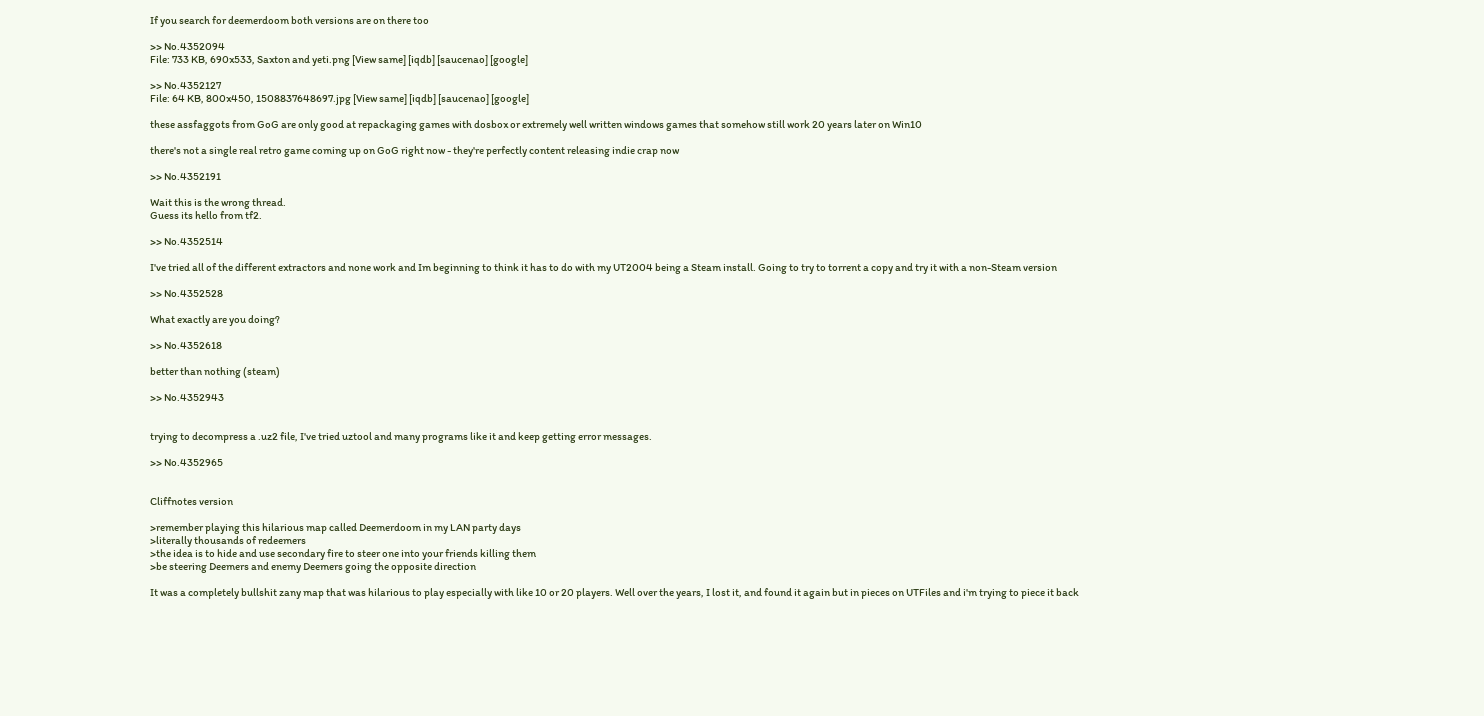If you search for deemerdoom both versions are on there too

>> No.4352094
File: 733 KB, 690x533, Saxton and yeti.png [View same] [iqdb] [saucenao] [google]

>> No.4352127
File: 64 KB, 800x450, 1508837648697.jpg [View same] [iqdb] [saucenao] [google]

these assfaggots from GoG are only good at repackaging games with dosbox or extremely well written windows games that somehow still work 20 years later on Win10

there's not a single real retro game coming up on GoG right now - they're perfectly content releasing indie crap now

>> No.4352191

Wait this is the wrong thread.
Guess its hello from tf2.

>> No.4352514

I've tried all of the different extractors and none work and Im beginning to think it has to do with my UT2004 being a Steam install. Going to try to torrent a copy and try it with a non-Steam version

>> No.4352528

What exactly are you doing?

>> No.4352618

better than nothing (steam)

>> No.4352943


trying to decompress a .uz2 file, I've tried uztool and many programs like it and keep getting error messages.

>> No.4352965


Cliffnotes version

>remember playing this hilarious map called Deemerdoom in my LAN party days
>literally thousands of redeemers
>the idea is to hide and use secondary fire to steer one into your friends killing them
>be steering Deemers and enemy Deemers going the opposite direction

It was a completely bullshit zany map that was hilarious to play especially with like 10 or 20 players. Well over the years, I lost it, and found it again but in pieces on UTFiles and i'm trying to piece it back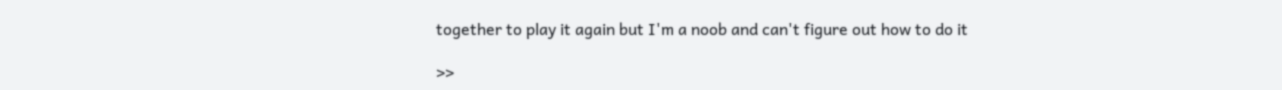together to play it again but I'm a noob and can't figure out how to do it

>>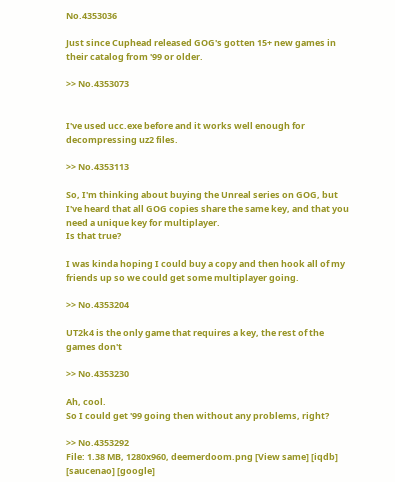No.4353036

Just since Cuphead released GOG's gotten 15+ new games in their catalog from '99 or older.

>> No.4353073


I've used ucc.exe before and it works well enough for decompressing uz2 files.

>> No.4353113

So, I'm thinking about buying the Unreal series on GOG, but I've heard that all GOG copies share the same key, and that you need a unique key for multiplayer.
Is that true?

I was kinda hoping I could buy a copy and then hook all of my friends up so we could get some multiplayer going.

>> No.4353204

UT2k4 is the only game that requires a key, the rest of the games don't

>> No.4353230

Ah, cool.
So I could get '99 going then without any problems, right?

>> No.4353292
File: 1.38 MB, 1280x960, deemerdoom.png [View same] [iqdb] [saucenao] [google]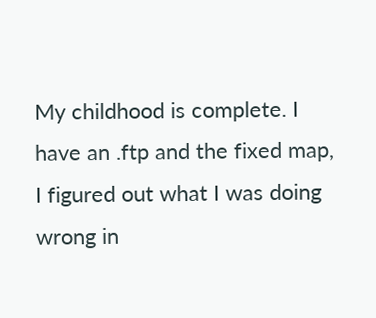My childhood is complete. I have an .ftp and the fixed map, I figured out what I was doing wrong in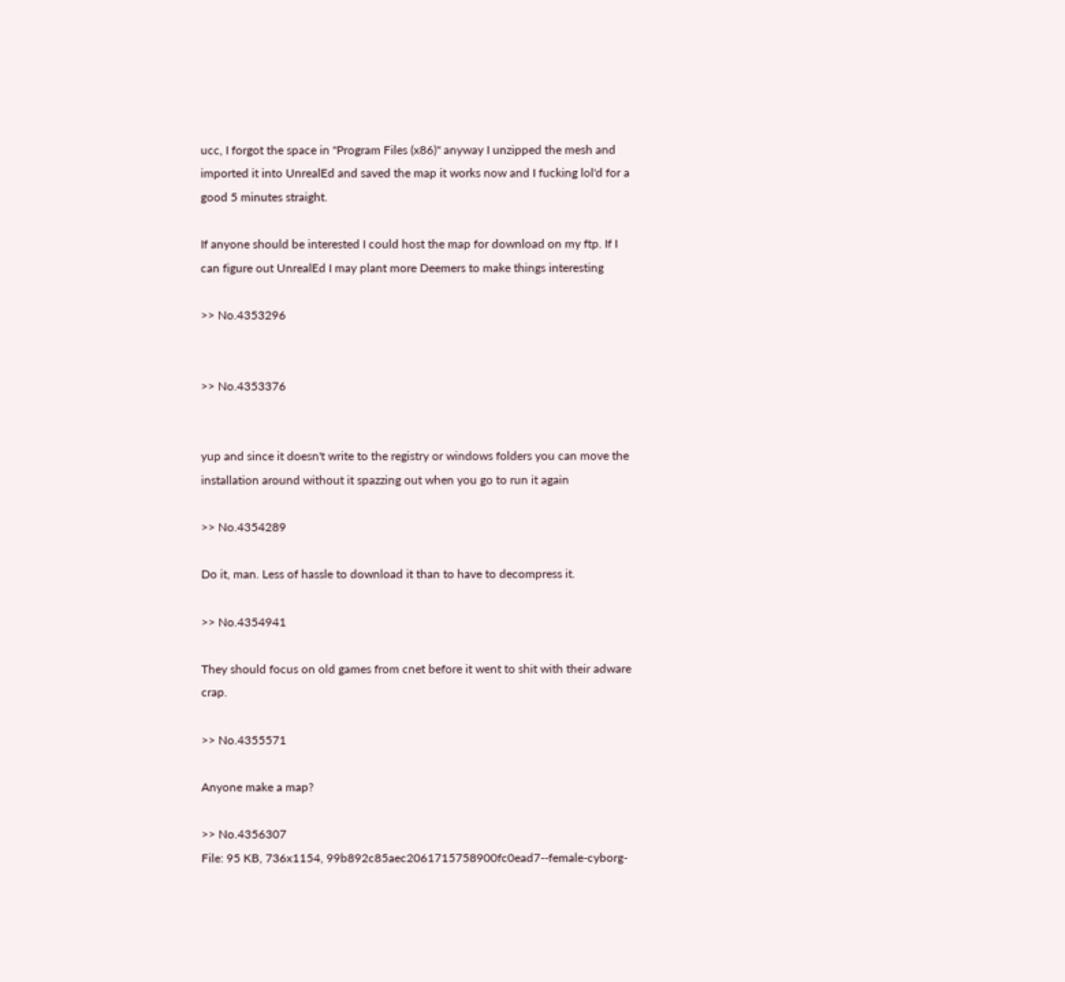ucc, I forgot the space in "Program Files (x86)" anyway I unzipped the mesh and imported it into UnrealEd and saved the map it works now and I fucking lol'd for a good 5 minutes straight.

If anyone should be interested I could host the map for download on my ftp. If I can figure out UnrealEd I may plant more Deemers to make things interesting

>> No.4353296


>> No.4353376


yup and since it doesn't write to the registry or windows folders you can move the installation around without it spazzing out when you go to run it again

>> No.4354289

Do it, man. Less of hassle to download it than to have to decompress it.

>> No.4354941

They should focus on old games from cnet before it went to shit with their adware crap.

>> No.4355571

Anyone make a map?

>> No.4356307
File: 95 KB, 736x1154, 99b892c85aec2061715758900fc0ead7--female-cyborg-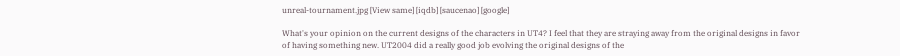unreal-tournament.jpg [View same] [iqdb] [saucenao] [google]

What's your opinion on the current designs of the characters in UT4? I feel that they are straying away from the original designs in favor of having something new. UT2004 did a really good job evolving the original designs of the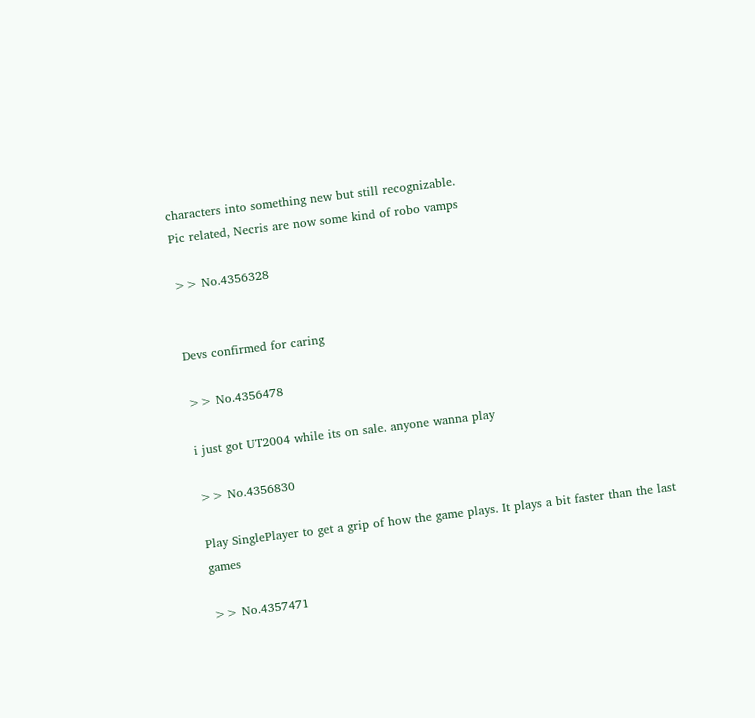characters into something new but still recognizable.
Pic related, Necris are now some kind of robo vamps

>> No.4356328


Devs confirmed for caring

>> No.4356478

i just got UT2004 while its on sale. anyone wanna play

>> No.4356830

Play SinglePlayer to get a grip of how the game plays. It plays a bit faster than the last games

>> No.4357471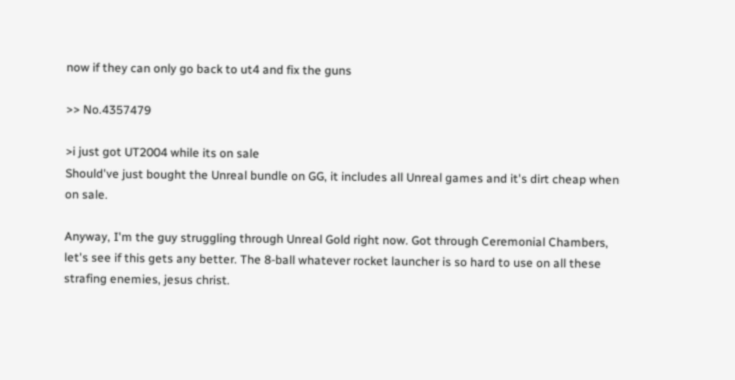now if they can only go back to ut4 and fix the guns

>> No.4357479

>i just got UT2004 while its on sale
Should've just bought the Unreal bundle on GG, it includes all Unreal games and it's dirt cheap when on sale.

Anyway, I'm the guy struggling through Unreal Gold right now. Got through Ceremonial Chambers, let's see if this gets any better. The 8-ball whatever rocket launcher is so hard to use on all these strafing enemies, jesus christ.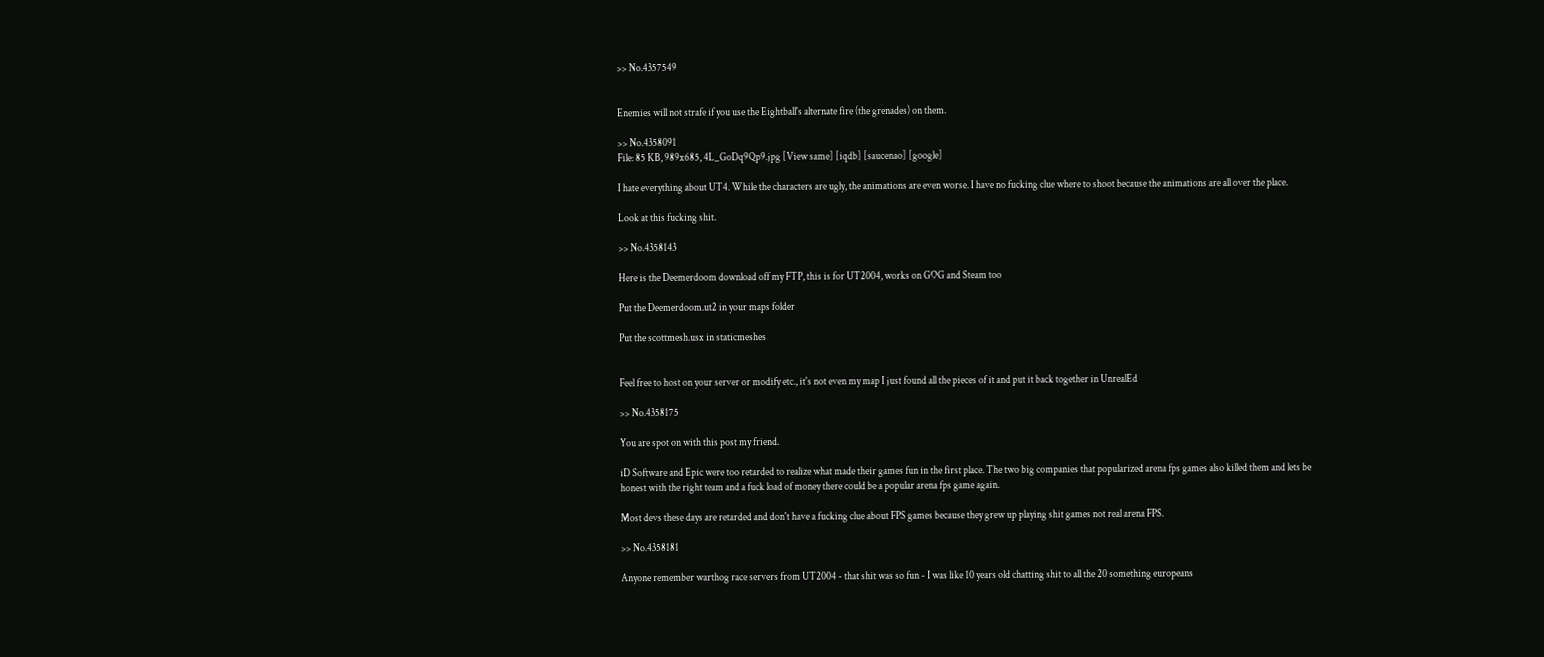>> No.4357549


Enemies will not strafe if you use the Eightball's alternate fire (the grenades) on them.

>> No.4358091
File: 85 KB, 989x685, 4L_GoDq9Qp9.jpg [View same] [iqdb] [saucenao] [google]

I hate everything about UT4. While the characters are ugly, the animations are even worse. I have no fucking clue where to shoot because the animations are all over the place.

Look at this fucking shit.

>> No.4358143

Here is the Deemerdoom download off my FTP, this is for UT2004, works on GOG and Steam too

Put the Deemerdoom.ut2 in your maps folder

Put the scottmesh.usx in staticmeshes


Feel free to host on your server or modify etc., it's not even my map I just found all the pieces of it and put it back together in UnrealEd

>> No.4358175

You are spot on with this post my friend.

iD Software and Epic were too retarded to realize what made their games fun in the first place. The two big companies that popularized arena fps games also killed them and lets be honest with the right team and a fuck load of money there could be a popular arena fps game again.

Most devs these days are retarded and don't have a fucking clue about FPS games because they grew up playing shit games not real arena FPS.

>> No.4358181

Anyone remember warthog race servers from UT2004 - that shit was so fun - I was like 10 years old chatting shit to all the 20 something europeans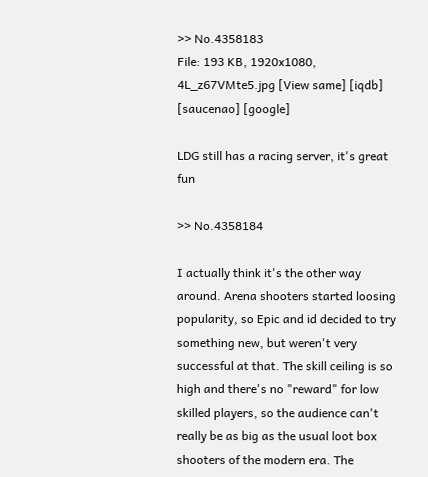>> No.4358183
File: 193 KB, 1920x1080, 4L_z67VMte5.jpg [View same] [iqdb] [saucenao] [google]

LDG still has a racing server, it's great fun

>> No.4358184

I actually think it's the other way around. Arena shooters started loosing popularity, so Epic and id decided to try something new, but weren't very successful at that. The skill ceiling is so high and there's no "reward" for low skilled players, so the audience can't really be as big as the usual loot box shooters of the modern era. The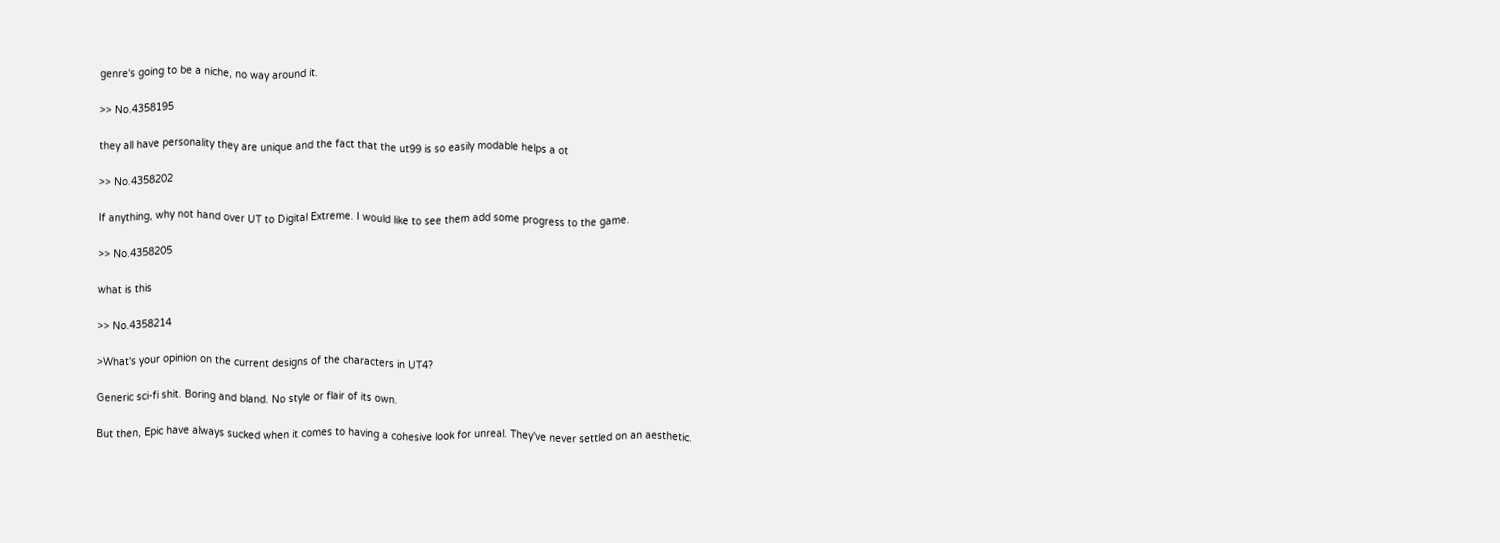genre's going to be a niche, no way around it.

>> No.4358195

they all have personality they are unique and the fact that the ut99 is so easily modable helps a ot

>> No.4358202

If anything, why not hand over UT to Digital Extreme. I would like to see them add some progress to the game.

>> No.4358205

what is this

>> No.4358214

>What's your opinion on the current designs of the characters in UT4?

Generic sci-fi shit. Boring and bland. No style or flair of its own.

But then, Epic have always sucked when it comes to having a cohesive look for unreal. They've never settled on an aesthetic.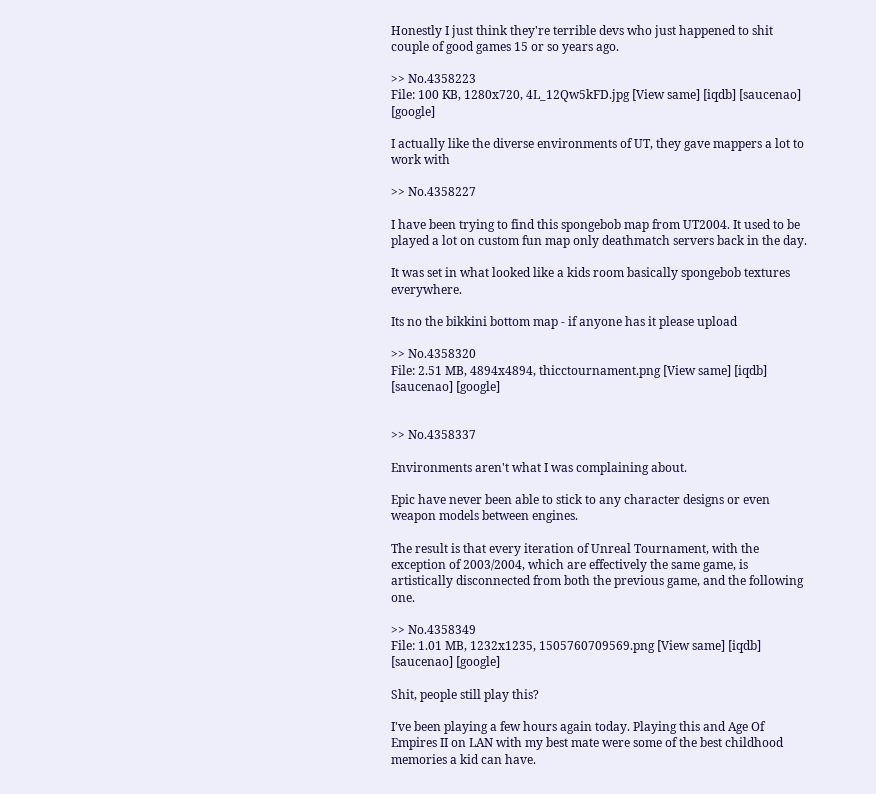Honestly I just think they're terrible devs who just happened to shit couple of good games 15 or so years ago.

>> No.4358223
File: 100 KB, 1280x720, 4L_12Qw5kFD.jpg [View same] [iqdb] [saucenao] [google]

I actually like the diverse environments of UT, they gave mappers a lot to work with

>> No.4358227

I have been trying to find this spongebob map from UT2004. It used to be played a lot on custom fun map only deathmatch servers back in the day.

It was set in what looked like a kids room basically spongebob textures everywhere.

Its no the bikkini bottom map - if anyone has it please upload

>> No.4358320
File: 2.51 MB, 4894x4894, thicctournament.png [View same] [iqdb] [saucenao] [google]


>> No.4358337

Environments aren't what I was complaining about.

Epic have never been able to stick to any character designs or even weapon models between engines.

The result is that every iteration of Unreal Tournament, with the exception of 2003/2004, which are effectively the same game, is artistically disconnected from both the previous game, and the following one.

>> No.4358349
File: 1.01 MB, 1232x1235, 1505760709569.png [View same] [iqdb] [saucenao] [google]

Shit, people still play this?

I've been playing a few hours again today. Playing this and Age Of Empires II on LAN with my best mate were some of the best childhood memories a kid can have.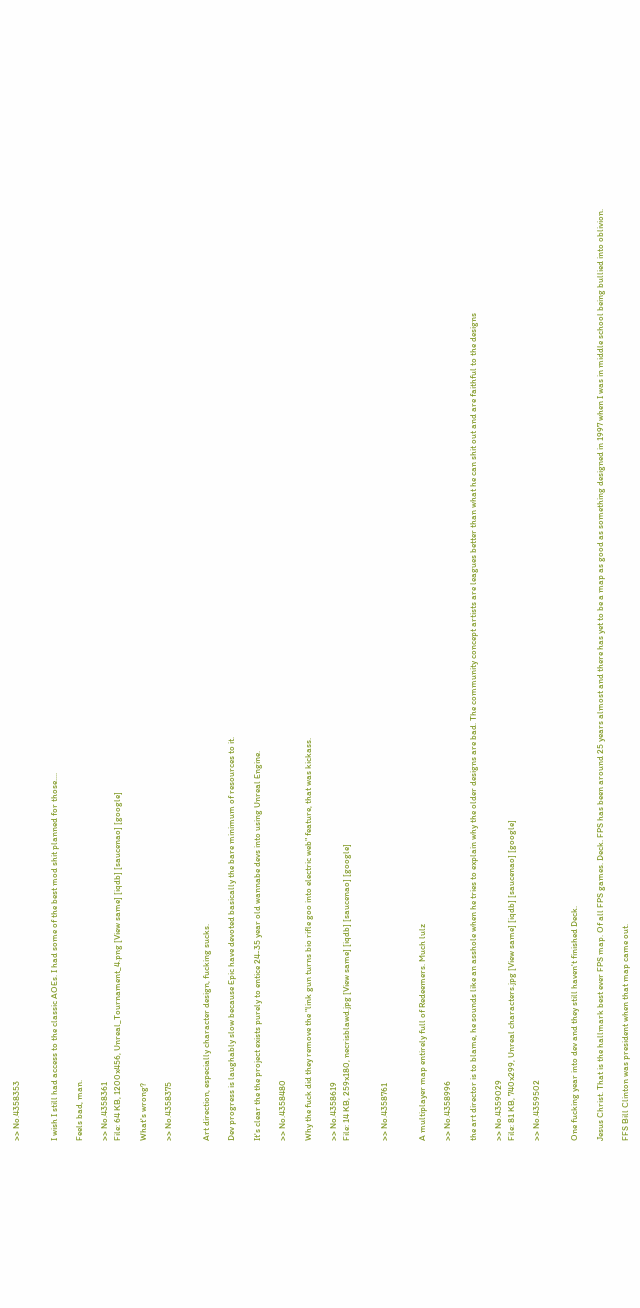>> No.4358353


I wish I still had access to the classic AOEs. I had some of the best mod shit planned for those....

Feels bad, man.

>> No.4358361
File: 64 KB, 1200x456, Unreal_Tournament_4.png [View same] [iqdb] [saucenao] [google]

What's wrong?

>> No.4358375


Art direction, especially character design, fucking sucks.

Dev progress is laughably slow because Epic have devoted basically the bare minimum of resources to it.

It's clear the the project exists purely to entice 24-35 year old wannabe devs into using Unreal Engine.

>> No.4358480

Why the fuck did they remove the "link gun turns bio rifle goo into electric web" feature, that was kickass.

>> No.4358619
File: 14 KB, 259x180, necrisblawd.jpg [View same] [iqdb] [saucenao] [google]


>> No.4358761


A multiplayer map entirely full of Redeemers. Much lulz

>> No.4358996

the art director is to blame, he sounds like an asshole when he tries to explain why the older designs are bad. The community concept artists are leagues better than what he can shit out and are faithful to the designs

>> No.4359029
File: 81 KB, 740x299, Unreal characters.jpg [View same] [iqdb] [saucenao] [google]

>> No.4359502


One fucking year into dev and they still haven't finished Deck.

Jesus Christ. That is the hallmark best ever FPS map. Of all FPS games. Deck. FPS has been around 25 years almost and there has yet to be a map as good as something designed in 1997 when I was in middle school being bullied into oblivion.

FFS Bill Clinton was president when that map came out.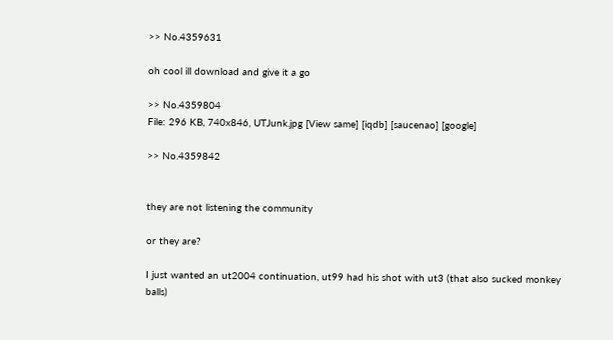>> No.4359631

oh cool ill download and give it a go

>> No.4359804
File: 296 KB, 740x846, UTJunk.jpg [View same] [iqdb] [saucenao] [google]

>> No.4359842


they are not listening the community

or they are?

I just wanted an ut2004 continuation, ut99 had his shot with ut3 (that also sucked monkey balls)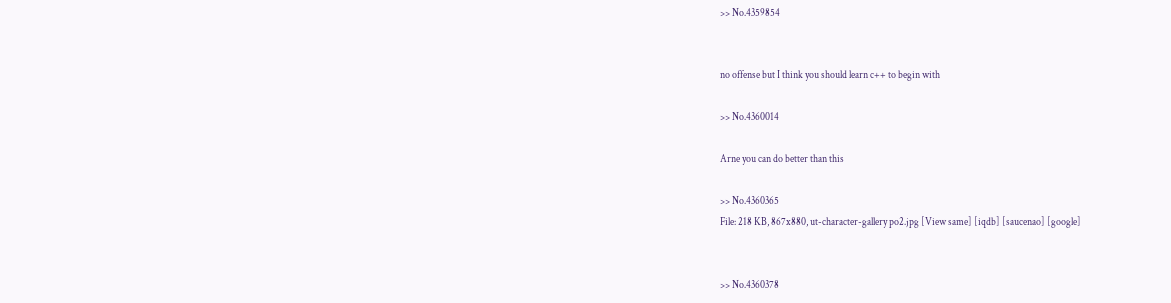>> No.4359854


no offense but I think you should learn c++ to begin with

>> No.4360014

Arne you can do better than this

>> No.4360365
File: 218 KB, 867x880, ut-character-gallery po2.jpg [View same] [iqdb] [saucenao] [google]


>> No.4360378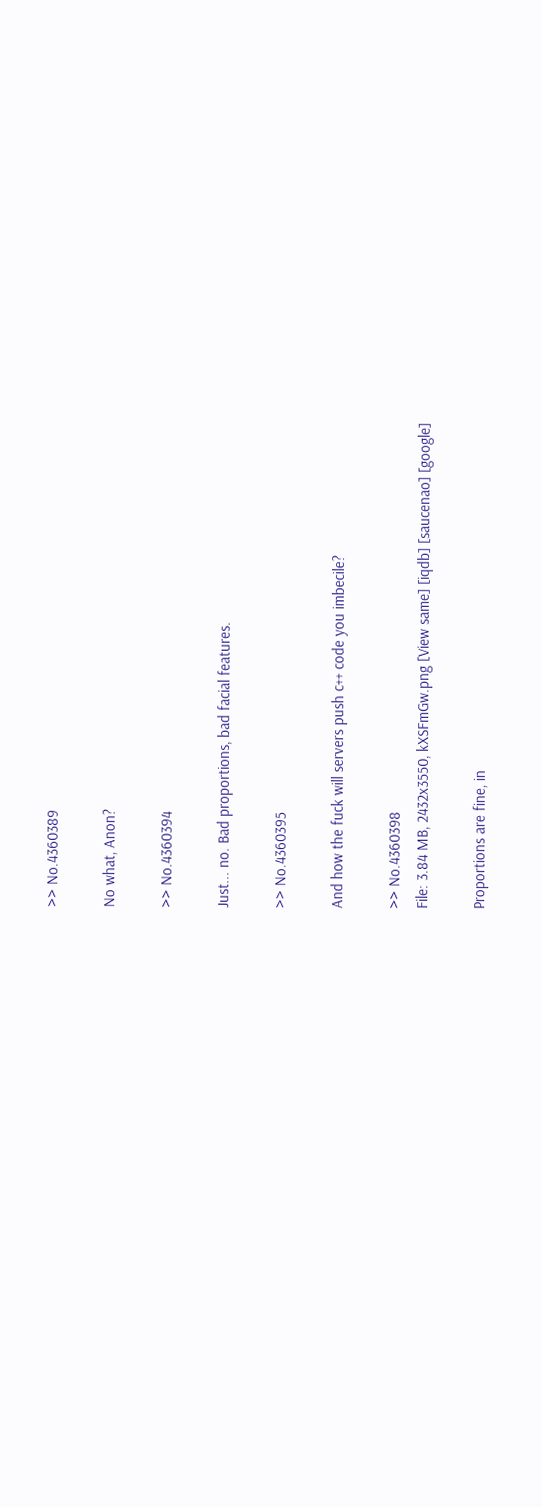>> No.4360389

No what, Anon?

>> No.4360394

Just... no. Bad proportions, bad facial features.

>> No.4360395

And how the fuck will servers push c++ code you imbecile?

>> No.4360398
File: 3.84 MB, 2432x3550, kXSFmGw.png [View same] [iqdb] [saucenao] [google]

Proportions are fine, in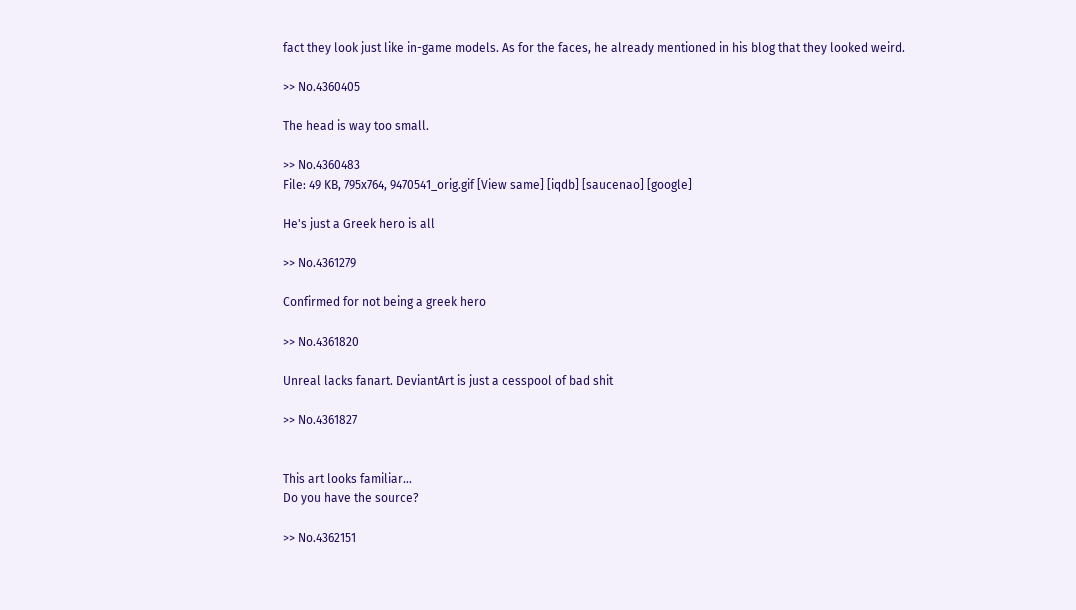fact they look just like in-game models. As for the faces, he already mentioned in his blog that they looked weird.

>> No.4360405

The head is way too small.

>> No.4360483
File: 49 KB, 795x764, 9470541_orig.gif [View same] [iqdb] [saucenao] [google]

He's just a Greek hero is all

>> No.4361279

Confirmed for not being a greek hero

>> No.4361820

Unreal lacks fanart. DeviantArt is just a cesspool of bad shit

>> No.4361827


This art looks familiar...
Do you have the source?

>> No.4362151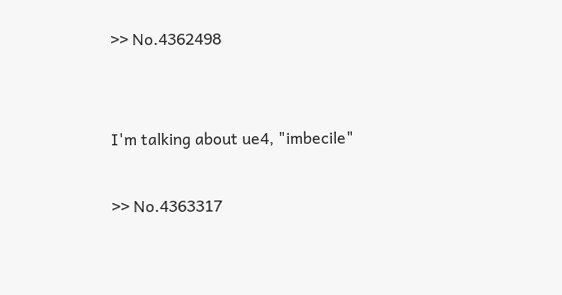>> No.4362498


I'm talking about ue4, "imbecile"

>> No.4363317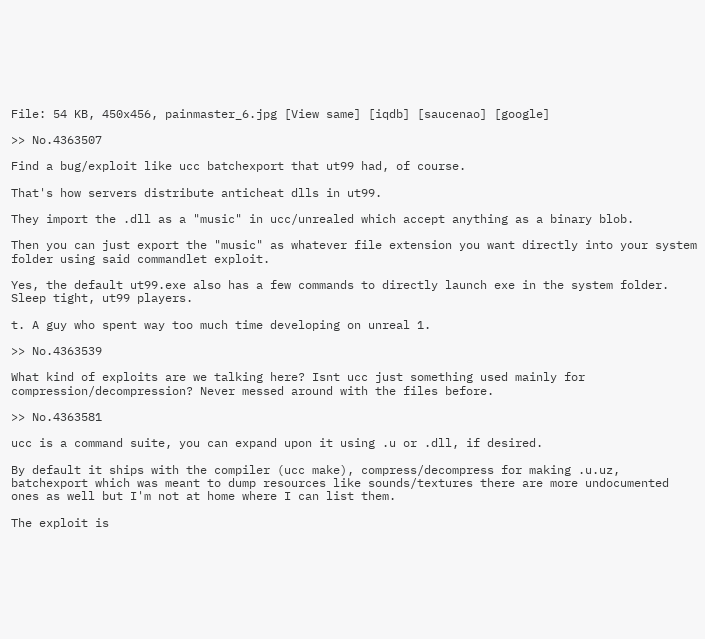File: 54 KB, 450x456, painmaster_6.jpg [View same] [iqdb] [saucenao] [google]

>> No.4363507

Find a bug/exploit like ucc batchexport that ut99 had, of course.

That's how servers distribute anticheat dlls in ut99.

They import the .dll as a "music" in ucc/unrealed which accept anything as a binary blob.

Then you can just export the "music" as whatever file extension you want directly into your system folder using said commandlet exploit.

Yes, the default ut99.exe also has a few commands to directly launch exe in the system folder. Sleep tight, ut99 players.

t. A guy who spent way too much time developing on unreal 1.

>> No.4363539

What kind of exploits are we talking here? Isnt ucc just something used mainly for compression/decompression? Never messed around with the files before.

>> No.4363581

ucc is a command suite, you can expand upon it using .u or .dll, if desired.

By default it ships with the compiler (ucc make), compress/decompress for making .u.uz, batchexport which was meant to dump resources like sounds/textures there are more undocumented ones as well but I'm not at home where I can list them.

The exploit is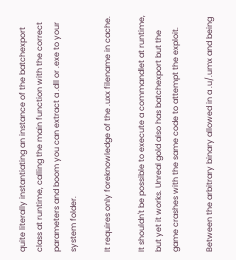quite literally instantiating an instance of the batchexport class at runtime, calling the main function with the correct parameters and boom you can extract a .dll or .exe to your system folder.

It requires only foreknowledge of the .uxx filename in cache.

It shouldn't be possible to execute a commandlet at runtime, but yet it works. Unreal gold also has batchexport but the game crashes with the same code to attempt the exploit.

Between the arbitrary binary allowed in a .u/.umx and being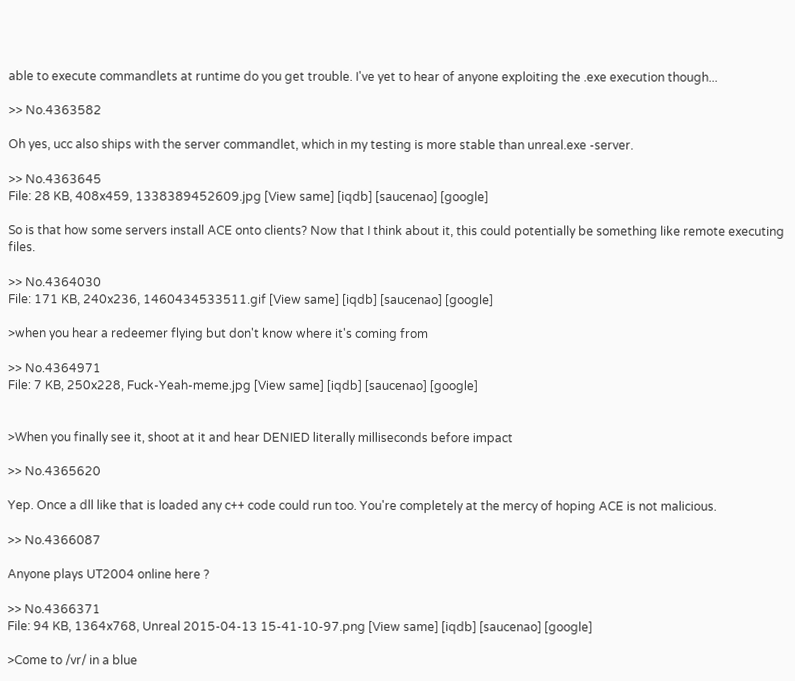able to execute commandlets at runtime do you get trouble. I've yet to hear of anyone exploiting the .exe execution though...

>> No.4363582

Oh yes, ucc also ships with the server commandlet, which in my testing is more stable than unreal.exe -server.

>> No.4363645
File: 28 KB, 408x459, 1338389452609.jpg [View same] [iqdb] [saucenao] [google]

So is that how some servers install ACE onto clients? Now that I think about it, this could potentially be something like remote executing files.

>> No.4364030
File: 171 KB, 240x236, 1460434533511.gif [View same] [iqdb] [saucenao] [google]

>when you hear a redeemer flying but don't know where it's coming from

>> No.4364971
File: 7 KB, 250x228, Fuck-Yeah-meme.jpg [View same] [iqdb] [saucenao] [google]


>When you finally see it, shoot at it and hear DENIED literally milliseconds before impact

>> No.4365620

Yep. Once a dll like that is loaded any c++ code could run too. You're completely at the mercy of hoping ACE is not malicious.

>> No.4366087

Anyone plays UT2004 online here ?

>> No.4366371
File: 94 KB, 1364x768, Unreal 2015-04-13 15-41-10-97.png [View same] [iqdb] [saucenao] [google]

>Come to /vr/ in a blue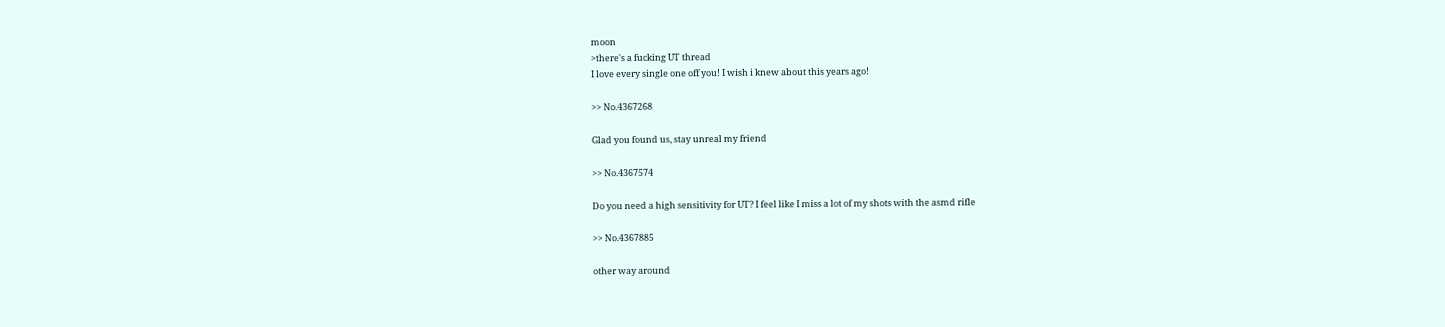moon
>there's a fucking UT thread
I love every single one off you! I wish i knew about this years ago!

>> No.4367268

Glad you found us, stay unreal my friend

>> No.4367574

Do you need a high sensitivity for UT? I feel like I miss a lot of my shots with the asmd rifle

>> No.4367885

other way around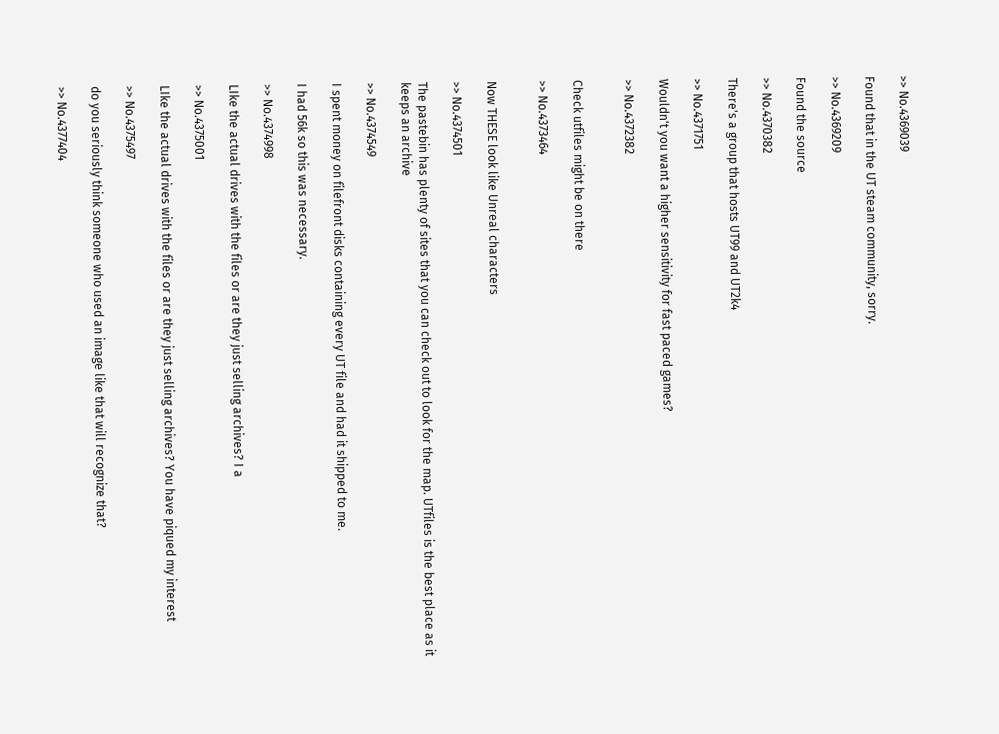>> No.4369039

Found that in the UT steam community, sorry.

>> No.4369209

Found the source

>> No.4370382

There's a group that hosts UT99 and UT2k4

>> No.4371751

Wouldn't you want a higher sensitivity for fast paced games?

>> No.4372382


Check utfiles might be on there

>> No.4373464


Now THESE look like Unreal characters

>> No.4374501

The pastebin has plenty of sites that you can check out to look for the map. UTfiles is the best place as it keeps an archive

>> No.4374549

I spent money on filefront disks containing every UT file and had it shipped to me.

I had 56k so this was necessary.

>> No.4374998

LIke the actual drives with the files or are they just selling archives? I a

>> No.4375001

LIke the actual drives with the files or are they just selling archives? You have piqued my interest

>> No.4375497

do you seriously think someone who used an image like that will recognize that?

>> No.4377404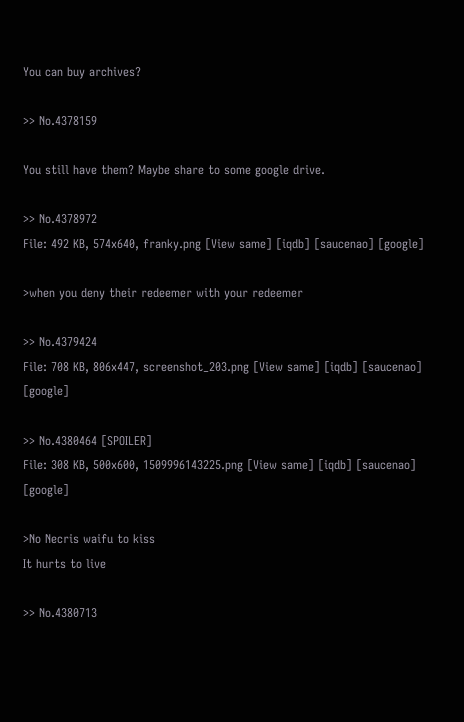You can buy archives?

>> No.4378159

You still have them? Maybe share to some google drive.

>> No.4378972
File: 492 KB, 574x640, franky.png [View same] [iqdb] [saucenao] [google]

>when you deny their redeemer with your redeemer

>> No.4379424
File: 708 KB, 806x447, screenshot_203.png [View same] [iqdb] [saucenao] [google]

>> No.4380464 [SPOILER]
File: 308 KB, 500x600, 1509996143225.png [View same] [iqdb] [saucenao] [google]

>No Necris waifu to kiss
It hurts to live

>> No.4380713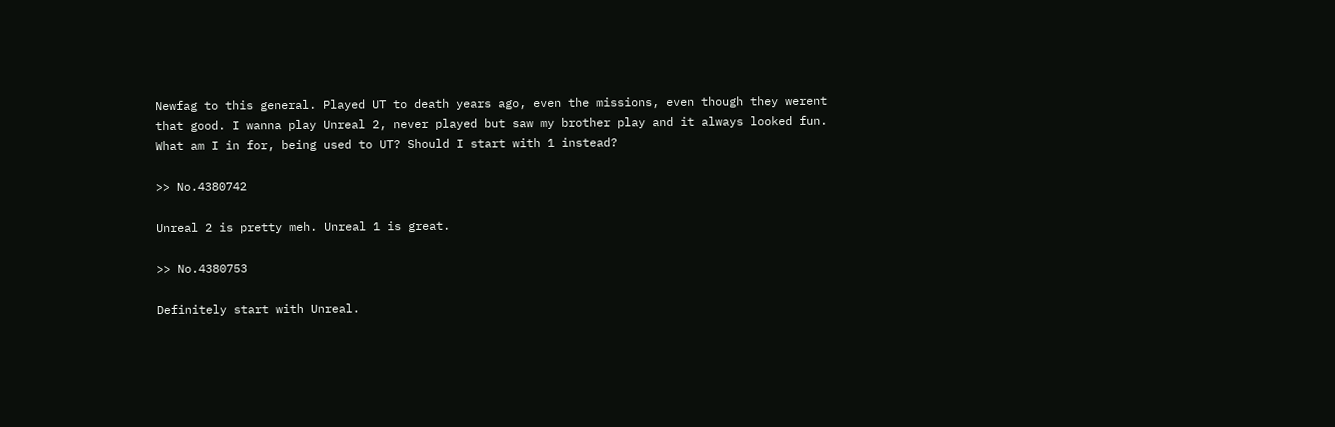Newfag to this general. Played UT to death years ago, even the missions, even though they werent that good. I wanna play Unreal 2, never played but saw my brother play and it always looked fun. What am I in for, being used to UT? Should I start with 1 instead?

>> No.4380742

Unreal 2 is pretty meh. Unreal 1 is great.

>> No.4380753

Definitely start with Unreal.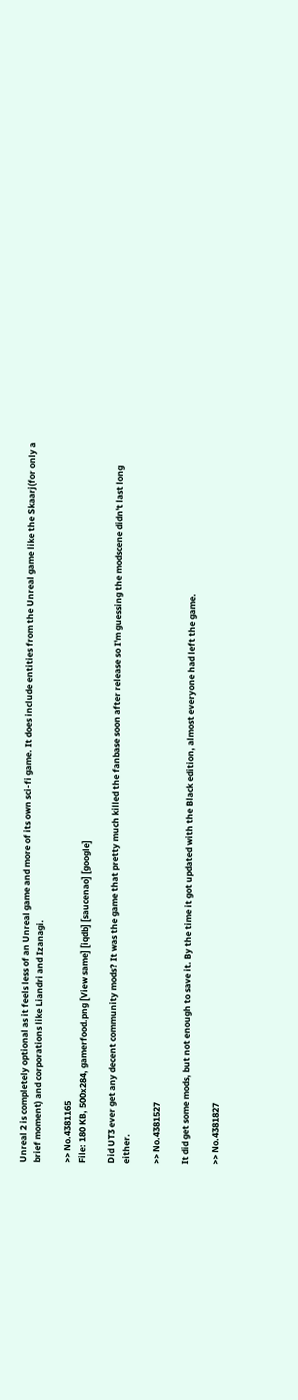Unreal 2 is completely optional as it feels less of an Unreal game and more of its own sci-fi game. It does include entities from the Unreal game like the Skaarj(for only a brief moment) and corporations like Liandri and Izanagi.

>> No.4381165
File: 180 KB, 500x284, gamerfood.png [View same] [iqdb] [saucenao] [google]

Did UT3 ever get any decent community mods? It was the game that pretty much killed the fanbase soon after release so I'm guessing the modscene didn't last long either.

>> No.4381527

It did get some mods, but not enough to save it. By the time it got updated with the Black edition, almost everyone had left the game.

>> No.4381827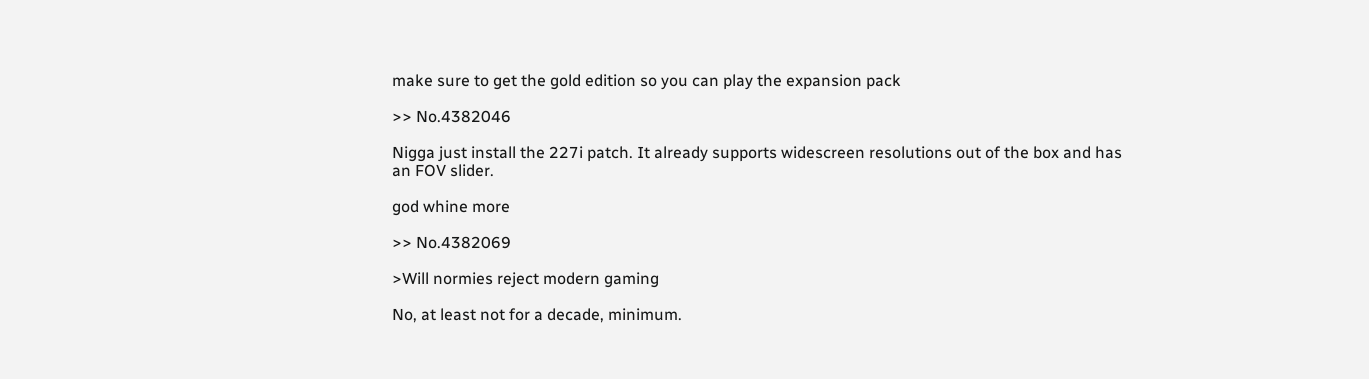make sure to get the gold edition so you can play the expansion pack

>> No.4382046

Nigga just install the 227i patch. It already supports widescreen resolutions out of the box and has an FOV slider.

god whine more

>> No.4382069

>Will normies reject modern gaming

No, at least not for a decade, minimum.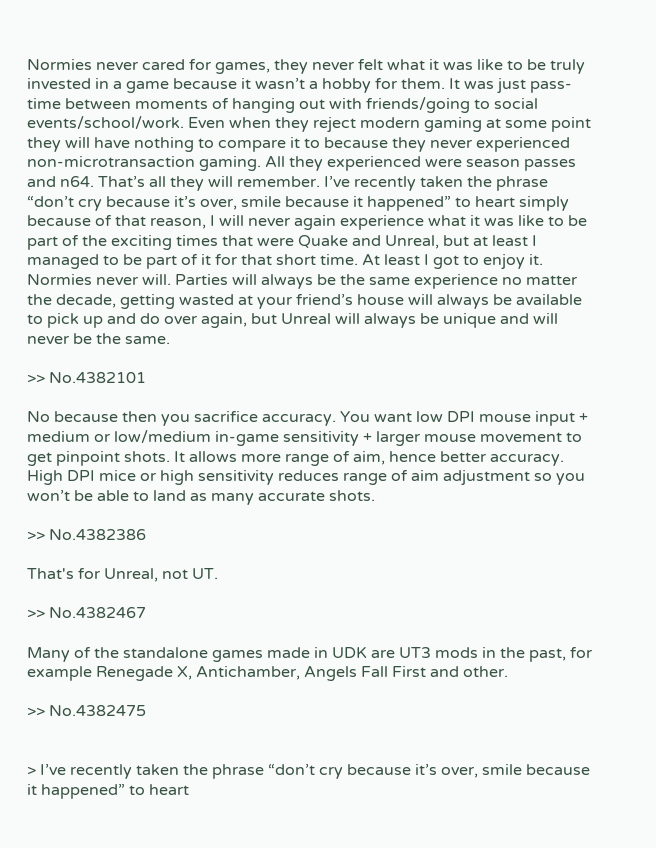Normies never cared for games, they never felt what it was like to be truly invested in a game because it wasn’t a hobby for them. It was just pass-time between moments of hanging out with friends/going to social events/school/work. Even when they reject modern gaming at some point they will have nothing to compare it to because they never experienced non-microtransaction gaming. All they experienced were season passes and n64. That’s all they will remember. I’ve recently taken the phrase “don’t cry because it’s over, smile because it happened” to heart simply because of that reason, I will never again experience what it was like to be part of the exciting times that were Quake and Unreal, but at least I managed to be part of it for that short time. At least I got to enjoy it. Normies never will. Parties will always be the same experience no matter the decade, getting wasted at your friend’s house will always be available to pick up and do over again, but Unreal will always be unique and will never be the same.

>> No.4382101

No because then you sacrifice accuracy. You want low DPI mouse input + medium or low/medium in-game sensitivity + larger mouse movement to get pinpoint shots. It allows more range of aim, hence better accuracy. High DPI mice or high sensitivity reduces range of aim adjustment so you won’t be able to land as many accurate shots.

>> No.4382386

That's for Unreal, not UT.

>> No.4382467

Many of the standalone games made in UDK are UT3 mods in the past, for example Renegade X, Antichamber, Angels Fall First and other.

>> No.4382475


> I’ve recently taken the phrase “don’t cry because it’s over, smile because it happened” to heart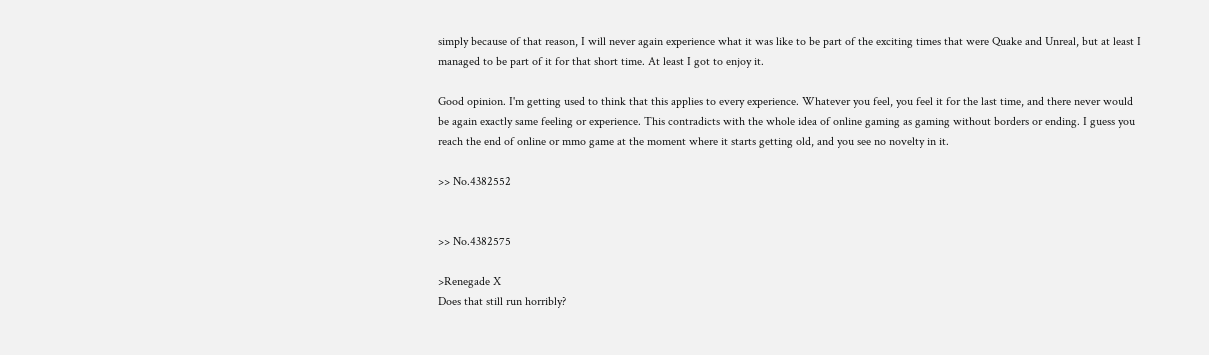simply because of that reason, I will never again experience what it was like to be part of the exciting times that were Quake and Unreal, but at least I managed to be part of it for that short time. At least I got to enjoy it.

Good opinion. I'm getting used to think that this applies to every experience. Whatever you feel, you feel it for the last time, and there never would be again exactly same feeling or experience. This contradicts with the whole idea of online gaming as gaming without borders or ending. I guess you reach the end of online or mmo game at the moment where it starts getting old, and you see no novelty in it.

>> No.4382552


>> No.4382575

>Renegade X
Does that still run horribly?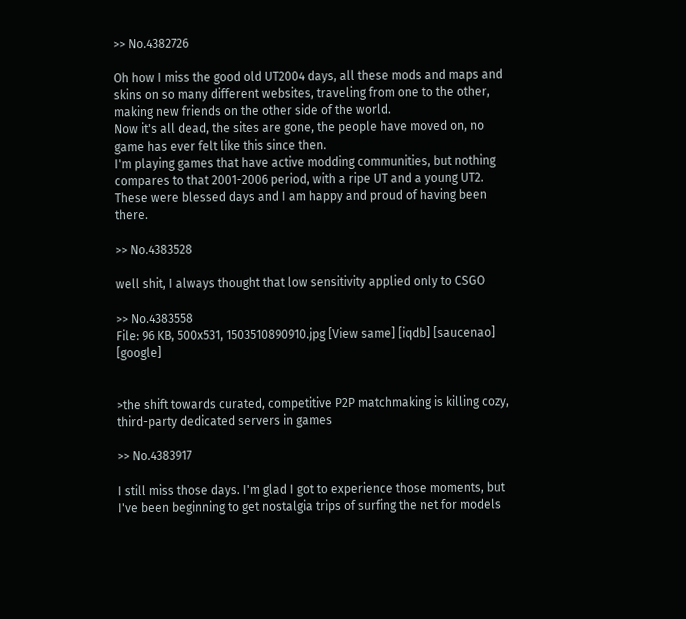>> No.4382726

Oh how I miss the good old UT2004 days, all these mods and maps and skins on so many different websites, traveling from one to the other, making new friends on the other side of the world.
Now it's all dead, the sites are gone, the people have moved on, no game has ever felt like this since then.
I'm playing games that have active modding communities, but nothing compares to that 2001-2006 period, with a ripe UT and a young UT2. These were blessed days and I am happy and proud of having been there.

>> No.4383528

well shit, I always thought that low sensitivity applied only to CSGO

>> No.4383558
File: 96 KB, 500x531, 1503510890910.jpg [View same] [iqdb] [saucenao] [google]


>the shift towards curated, competitive P2P matchmaking is killing cozy, third-party dedicated servers in games

>> No.4383917

I still miss those days. I'm glad I got to experience those moments, but I've been beginning to get nostalgia trips of surfing the net for models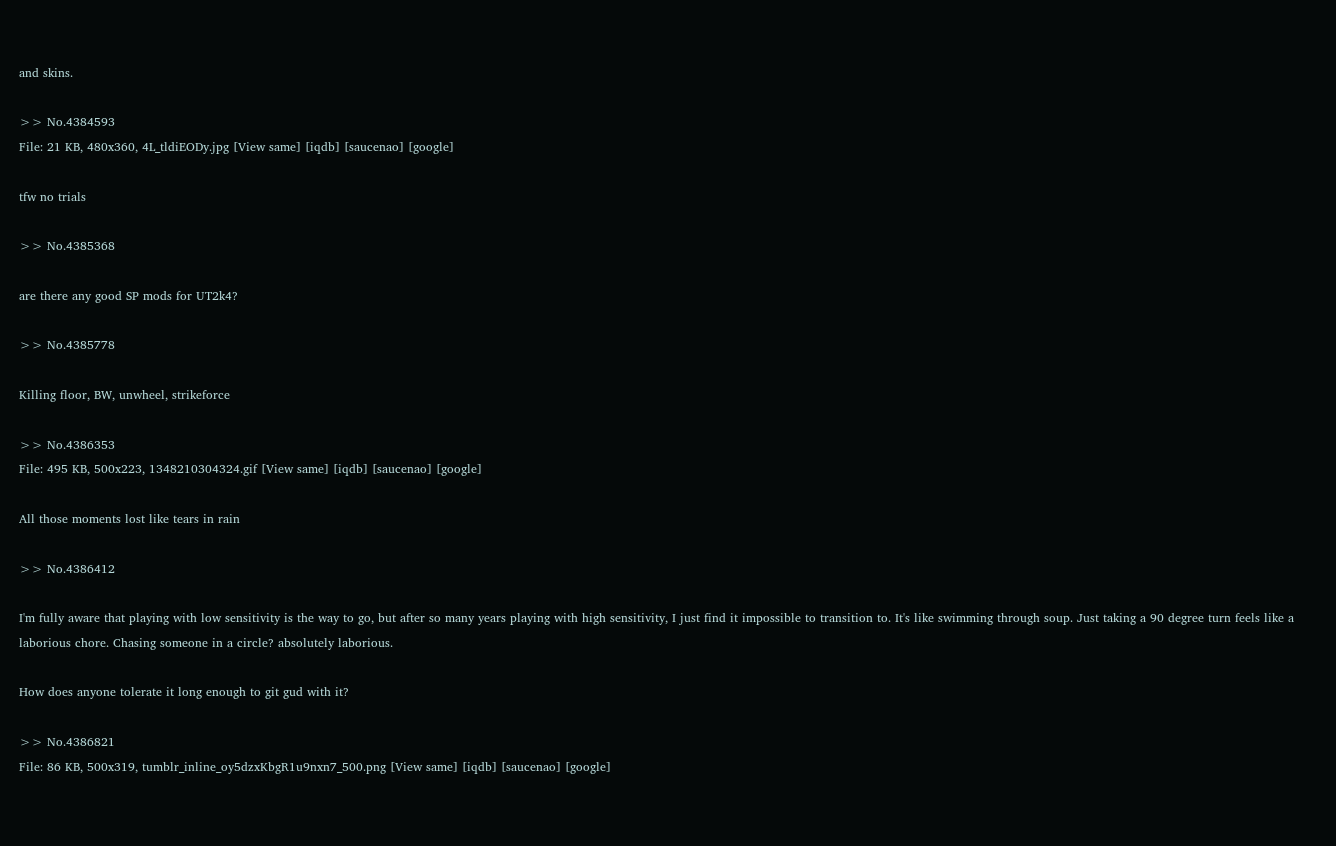and skins.

>> No.4384593
File: 21 KB, 480x360, 4L_tldiEODy.jpg [View same] [iqdb] [saucenao] [google]

tfw no trials

>> No.4385368

are there any good SP mods for UT2k4?

>> No.4385778

Killing floor, BW, unwheel, strikeforce

>> No.4386353
File: 495 KB, 500x223, 1348210304324.gif [View same] [iqdb] [saucenao] [google]

All those moments lost like tears in rain

>> No.4386412

I'm fully aware that playing with low sensitivity is the way to go, but after so many years playing with high sensitivity, I just find it impossible to transition to. It's like swimming through soup. Just taking a 90 degree turn feels like a laborious chore. Chasing someone in a circle? absolutely laborious.

How does anyone tolerate it long enough to git gud with it?

>> No.4386821
File: 86 KB, 500x319, tumblr_inline_oy5dzxKbgR1u9nxn7_500.png [View same] [iqdb] [saucenao] [google]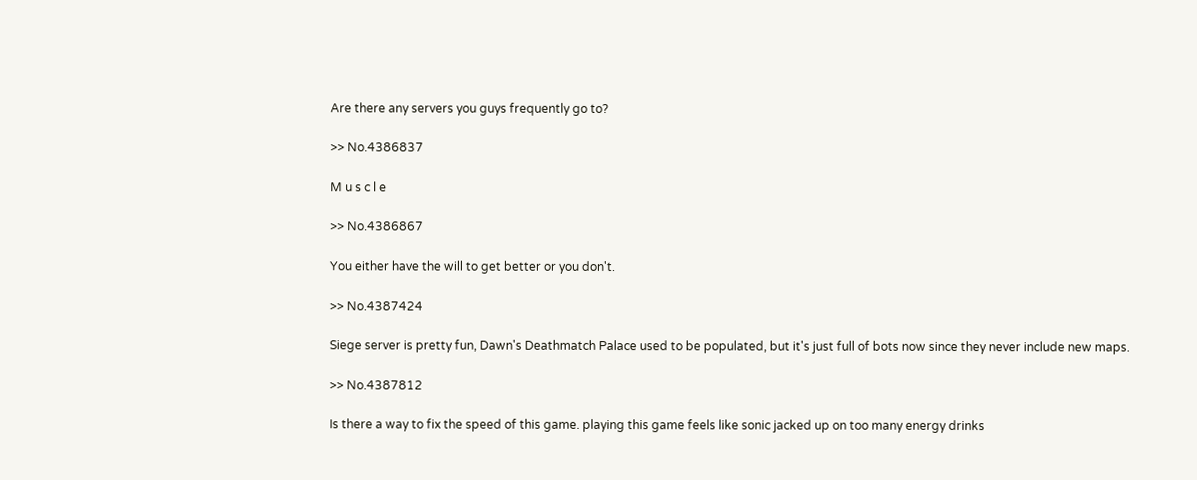Are there any servers you guys frequently go to?

>> No.4386837

M u s c l e

>> No.4386867

You either have the will to get better or you don't.

>> No.4387424

Siege server is pretty fun, Dawn's Deathmatch Palace used to be populated, but it's just full of bots now since they never include new maps.

>> No.4387812

Is there a way to fix the speed of this game. playing this game feels like sonic jacked up on too many energy drinks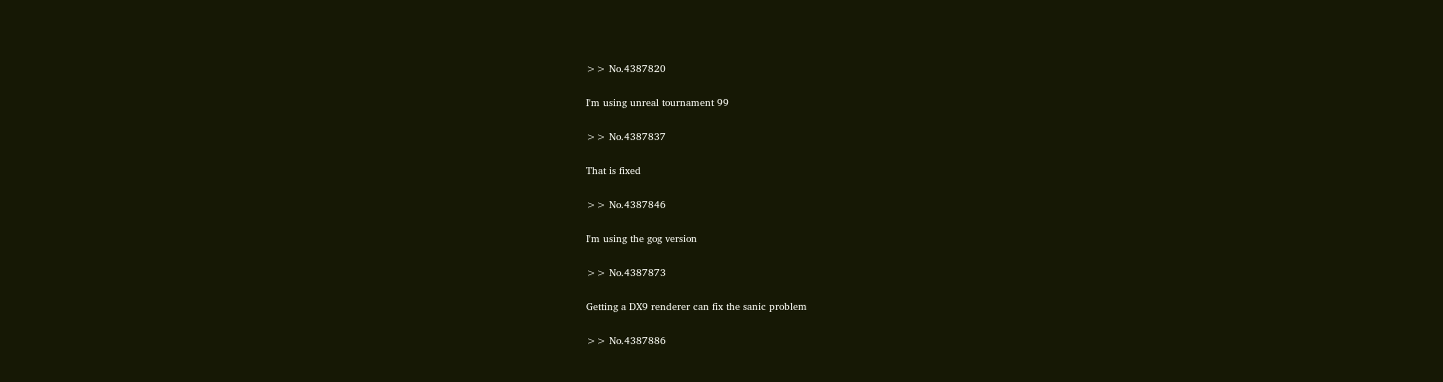>> No.4387820

I'm using unreal tournament 99

>> No.4387837

That is fixed

>> No.4387846

I'm using the gog version

>> No.4387873

Getting a DX9 renderer can fix the sanic problem

>> No.4387886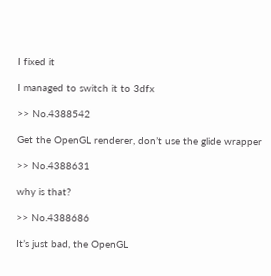I fixed it

I managed to switch it to 3dfx

>> No.4388542

Get the OpenGL renderer, don’t use the glide wrapper

>> No.4388631

why is that?

>> No.4388686

It’s just bad, the OpenGL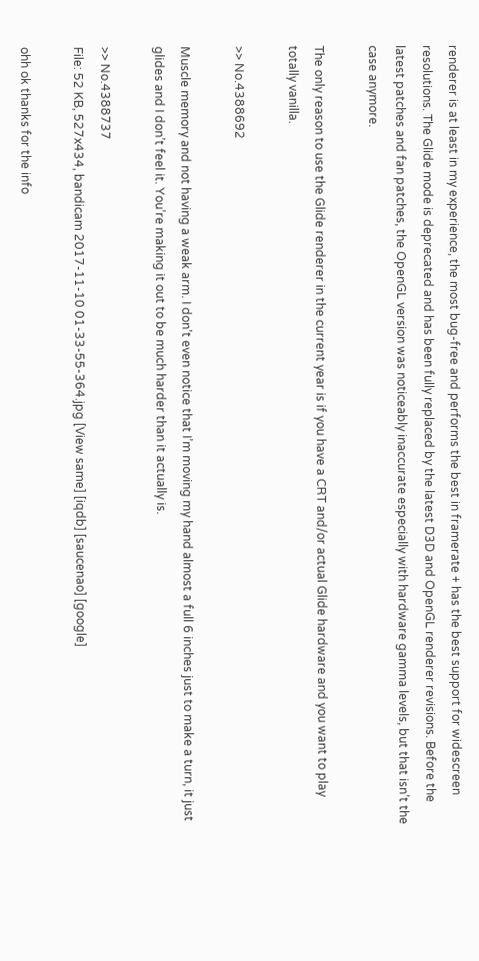renderer is at least in my experience, the most bug-free and performs the best in framerate + has the best support for widescreen resolutions. The Glide mode is deprecated and has been fully replaced by the latest D3D and OpenGL renderer revisions. Before the latest patches and fan patches, the OpenGL version was noticeably inaccurate especially with hardware gamma levels, but that isn’t the case anymore.

The only reason to use the Glide renderer in the current year is if you have a CRT and/or actual Glide hardware and you want to play totally vanilla.

>> No.4388692

Muscle memory and not having a weak arm. I don’t even notice that I’m moving my hand almost a full 6 inches just to make a turn, it just glides and I don’t feel it. You’re making it out to be much harder than it actually is.

>> No.4388737
File: 52 KB, 527x434, bandicam 2017-11-10 01-33-55-364.jpg [View same] [iqdb] [saucenao] [google]

ohh ok thanks for the info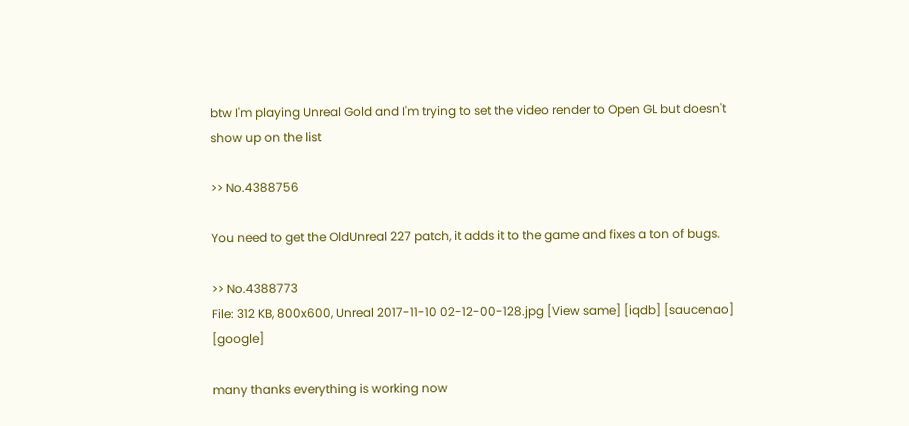btw I'm playing Unreal Gold and I'm trying to set the video render to Open GL but doesn't show up on the list

>> No.4388756

You need to get the OldUnreal 227 patch, it adds it to the game and fixes a ton of bugs.

>> No.4388773
File: 312 KB, 800x600, Unreal 2017-11-10 02-12-00-128.jpg [View same] [iqdb] [saucenao] [google]

many thanks everything is working now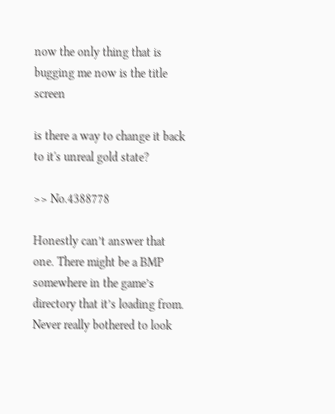now the only thing that is bugging me now is the title screen

is there a way to change it back to it's unreal gold state?

>> No.4388778

Honestly can’t answer that one. There might be a BMP somewhere in the game’s directory that it’s loading from. Never really bothered to look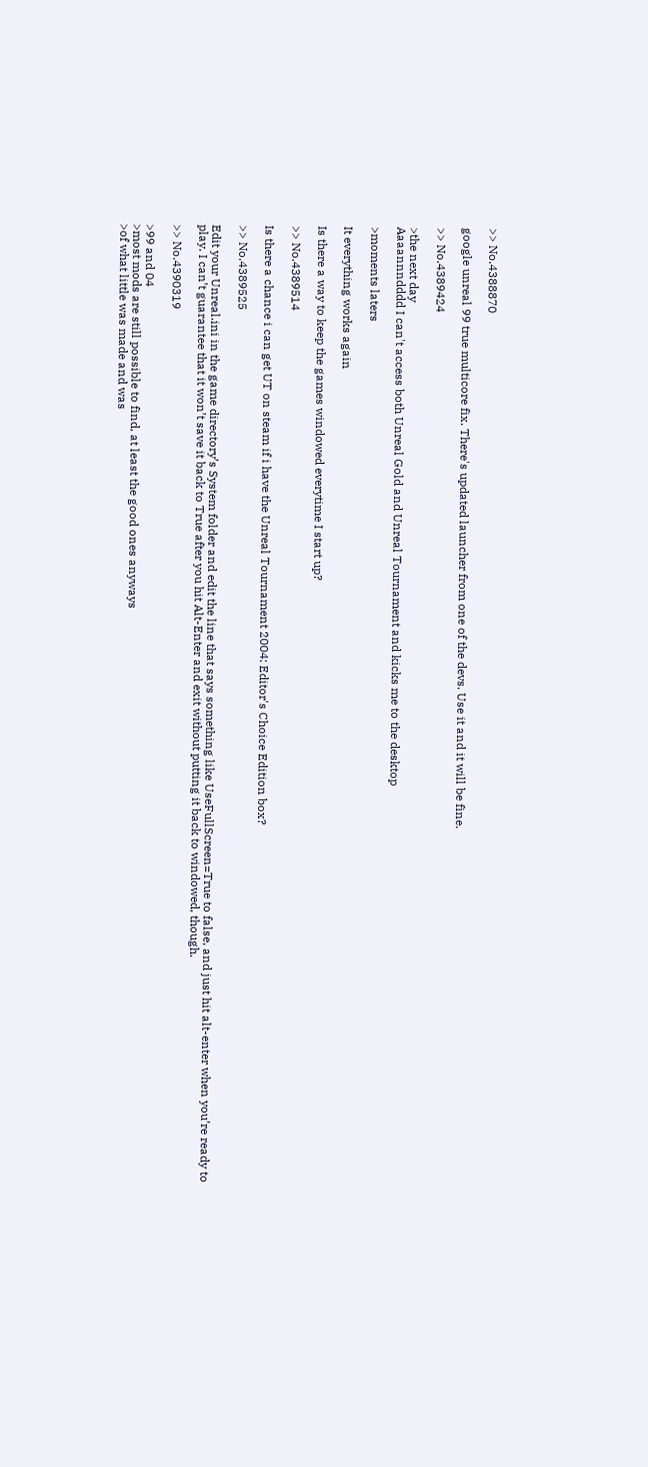>> No.4388870

google unreal 99 true multicore fix. There's updated launcher from one of the devs. Use it and it will be fine.

>> No.4389424

>the next day
Aaaannndddd I can't access both Unreal Gold and Unreal Tournament and kicks me to the desktop

>moments laters

It everything works again

Is there a way to keep the games windowed everytime I start up?

>> No.4389514

Is there a chance i can get UT on steam if i have the Unreal Tournament 2004: Editor's Choice Edition box?

>> No.4389525

Edit your Unreal.ini in the game directory’s System folder and edit the line that says something like UseFullScreen=True to false, and just hit alt-enter when you’re ready to play. I can’t guarantee that it won’t save it back to True after you hit Alt-Enter and exit without putting it back to windowed, though.

>> No.4390319

>99 and 04
>most mods are still possible to find, at least the good ones anyways
>of what little was made and was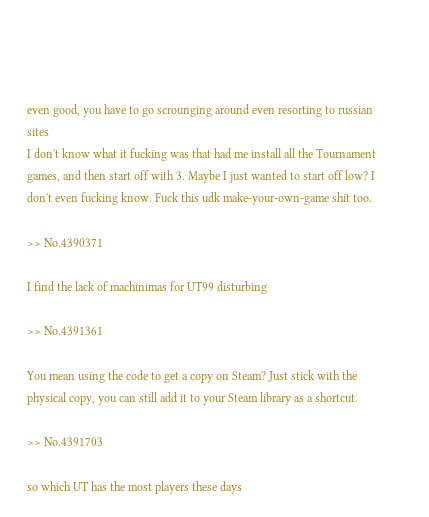even good, you have to go scrounging around even resorting to russian sites
I don't know what it fucking was that had me install all the Tournament games, and then start off with 3. Maybe I just wanted to start off low? I don't even fucking know. Fuck this udk make-your-own-game shit too.

>> No.4390371

I find the lack of machinimas for UT99 disturbing

>> No.4391361

You mean using the code to get a copy on Steam? Just stick with the physical copy, you can still add it to your Steam library as a shortcut.

>> No.4391703

so which UT has the most players these days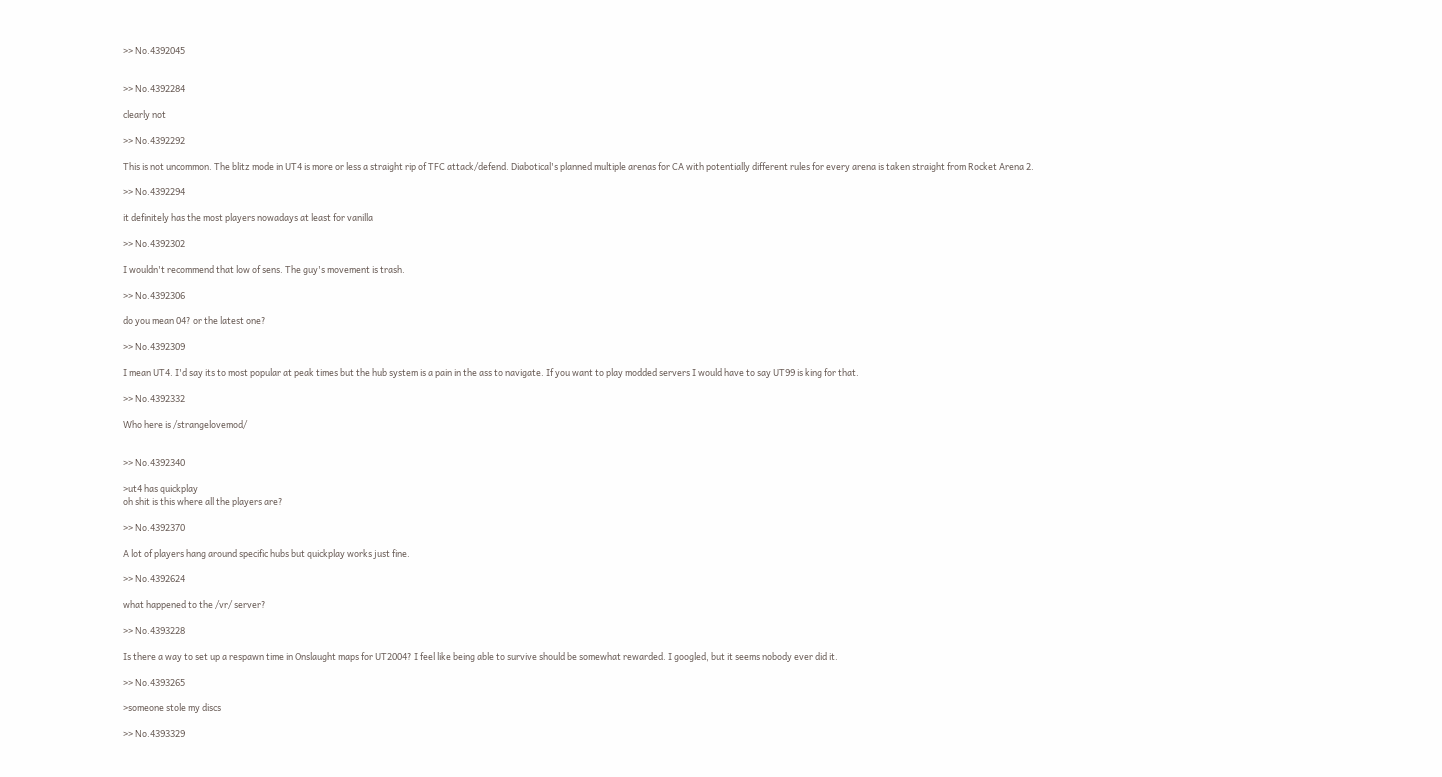>> No.4392045


>> No.4392284

clearly not

>> No.4392292

This is not uncommon. The blitz mode in UT4 is more or less a straight rip of TFC attack/defend. Diabotical's planned multiple arenas for CA with potentially different rules for every arena is taken straight from Rocket Arena 2.

>> No.4392294

it definitely has the most players nowadays at least for vanilla

>> No.4392302

I wouldn't recommend that low of sens. The guy's movement is trash.

>> No.4392306

do you mean 04? or the latest one?

>> No.4392309

I mean UT4. I'd say its to most popular at peak times but the hub system is a pain in the ass to navigate. If you want to play modded servers I would have to say UT99 is king for that.

>> No.4392332

Who here is /strangelovemod/


>> No.4392340

>ut4 has quickplay
oh shit is this where all the players are?

>> No.4392370

A lot of players hang around specific hubs but quickplay works just fine.

>> No.4392624

what happened to the /vr/ server?

>> No.4393228

Is there a way to set up a respawn time in Onslaught maps for UT2004? I feel like being able to survive should be somewhat rewarded. I googled, but it seems nobody ever did it.

>> No.4393265

>someone stole my discs

>> No.4393329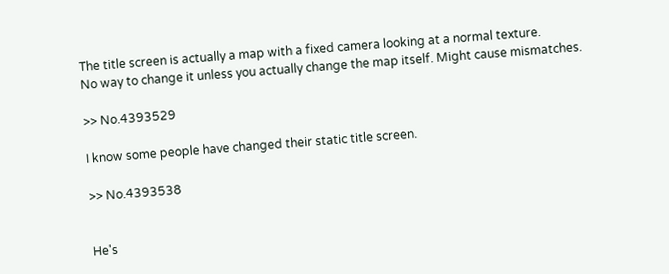The title screen is actually a map with a fixed camera looking at a normal texture.
No way to change it unless you actually change the map itself. Might cause mismatches.

>> No.4393529

I know some people have changed their static title screen.

>> No.4393538


He's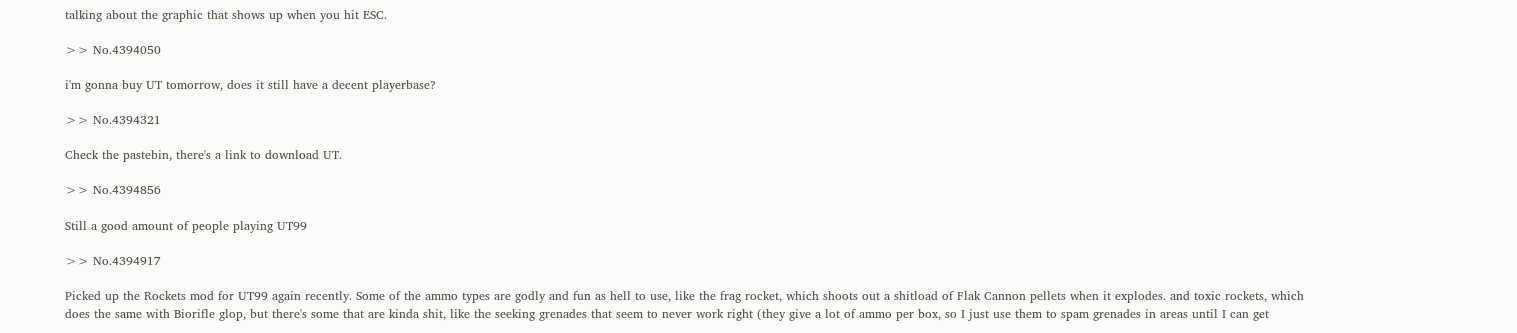talking about the graphic that shows up when you hit ESC.

>> No.4394050

i'm gonna buy UT tomorrow, does it still have a decent playerbase?

>> No.4394321

Check the pastebin, there's a link to download UT.

>> No.4394856

Still a good amount of people playing UT99

>> No.4394917

Picked up the Rockets mod for UT99 again recently. Some of the ammo types are godly and fun as hell to use, like the frag rocket, which shoots out a shitload of Flak Cannon pellets when it explodes. and toxic rockets, which does the same with Biorifle glop, but there's some that are kinda shit, like the seeking grenades that seem to never work right (they give a lot of ammo per box, so I just use them to spam grenades in areas until I can get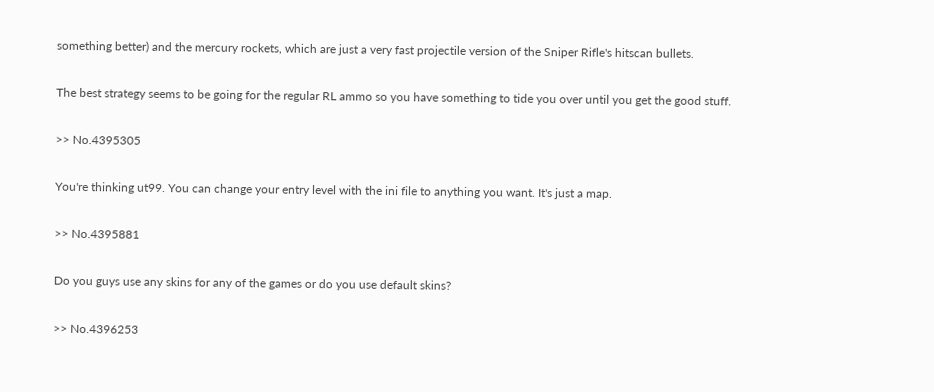something better) and the mercury rockets, which are just a very fast projectile version of the Sniper Rifle's hitscan bullets.

The best strategy seems to be going for the regular RL ammo so you have something to tide you over until you get the good stuff.

>> No.4395305

You're thinking ut99. You can change your entry level with the ini file to anything you want. It's just a map.

>> No.4395881

Do you guys use any skins for any of the games or do you use default skins?

>> No.4396253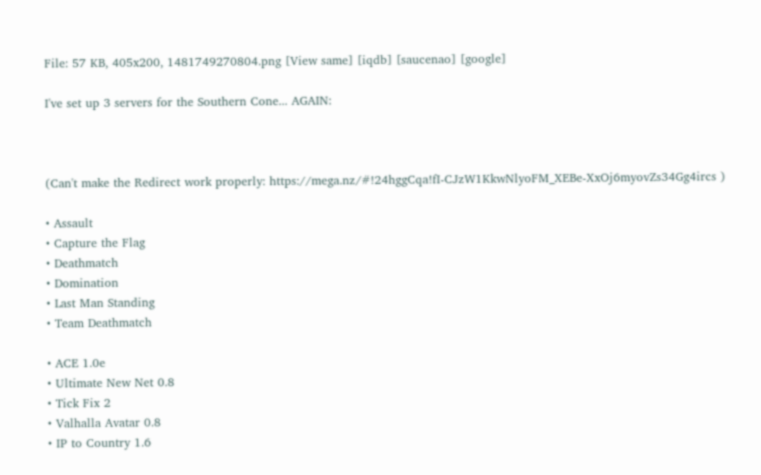File: 57 KB, 405x200, 1481749270804.png [View same] [iqdb] [saucenao] [google]

I've set up 3 servers for the Southern Cone... AGAIN:



(Can't make the Redirect work properly: https://mega.nz/#!24hggCqa!fI-CJzW1KkwNlyoFM_XEBe-XxOj6myovZs34Gg4ircs )

• Assault
• Capture the Flag
• Deathmatch
• Domination
• Last Man Standing
• Team Deathmatch

• ACE 1.0e
• Ultimate New Net 0.8
• Tick Fix 2
• Valhalla Avatar 0.8
• IP to Country 1.6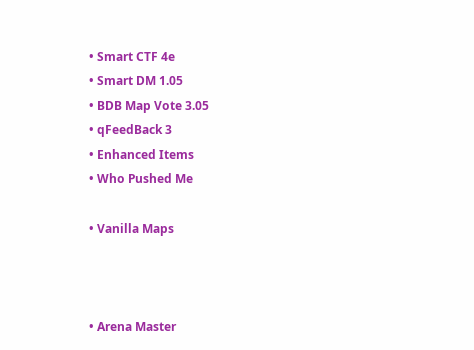• Smart CTF 4e
• Smart DM 1.05
• BDB Map Vote 3.05
• qFeedBack 3
• Enhanced Items
• Who Pushed Me

• Vanilla Maps



• Arena Master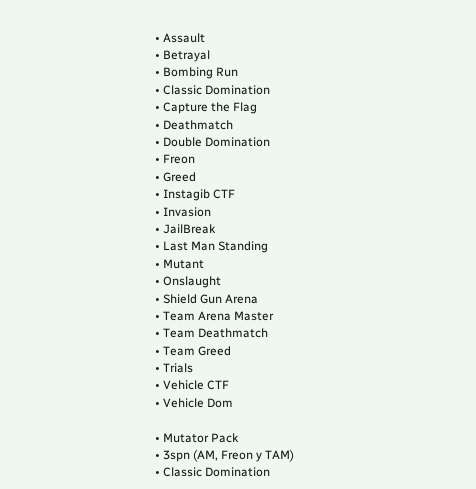• Assault
• Betrayal
• Bombing Run
• Classic Domination
• Capture the Flag
• Deathmatch
• Double Domination
• Freon
• Greed
• Instagib CTF
• Invasion
• JailBreak
• Last Man Standing
• Mutant
• Onslaught
• Shield Gun Arena
• Team Arena Master
• Team Deathmatch
• Team Greed
• Trials
• Vehicle CTF
• Vehicle Dom

• Mutator Pack
• 3spn (AM, Freon y TAM)
• Classic Domination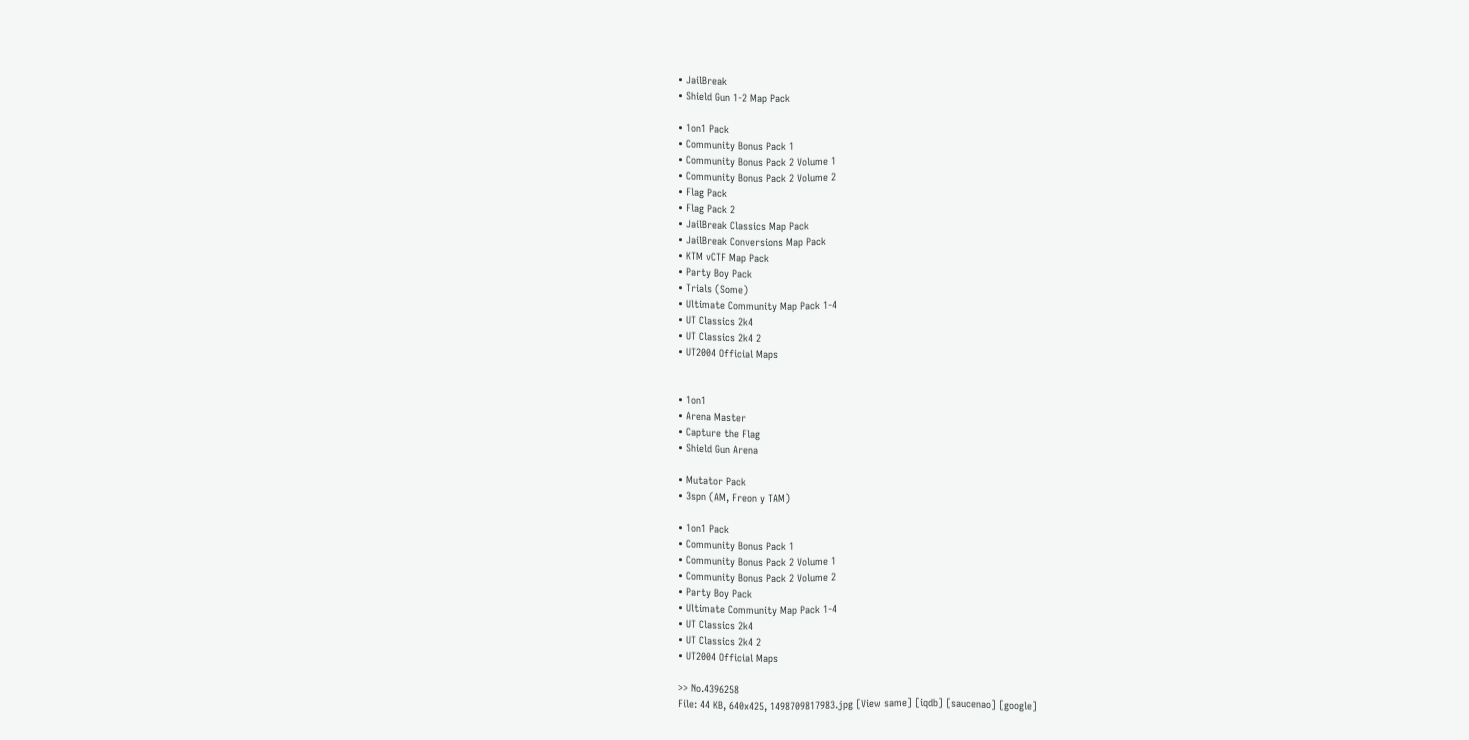• JailBreak
• Shield Gun 1-2 Map Pack

• 1on1 Pack
• Community Bonus Pack 1
• Community Bonus Pack 2 Volume 1
• Community Bonus Pack 2 Volume 2
• Flag Pack
• Flag Pack 2
• JailBreak Classics Map Pack
• JailBreak Conversions Map Pack
• KTM vCTF Map Pack
• Party Boy Pack
• Trials (Some)
• Ultimate Community Map Pack 1-4
• UT Classics 2k4
• UT Classics 2k4 2
• UT2004 Official Maps


• 1on1
• Arena Master
• Capture the Flag
• Shield Gun Arena

• Mutator Pack
• 3spn (AM, Freon y TAM)

• 1on1 Pack
• Community Bonus Pack 1
• Community Bonus Pack 2 Volume 1
• Community Bonus Pack 2 Volume 2
• Party Boy Pack
• Ultimate Community Map Pack 1-4
• UT Classics 2k4
• UT Classics 2k4 2
• UT2004 Official Maps

>> No.4396258
File: 44 KB, 640x425, 1498709817983.jpg [View same] [iqdb] [saucenao] [google]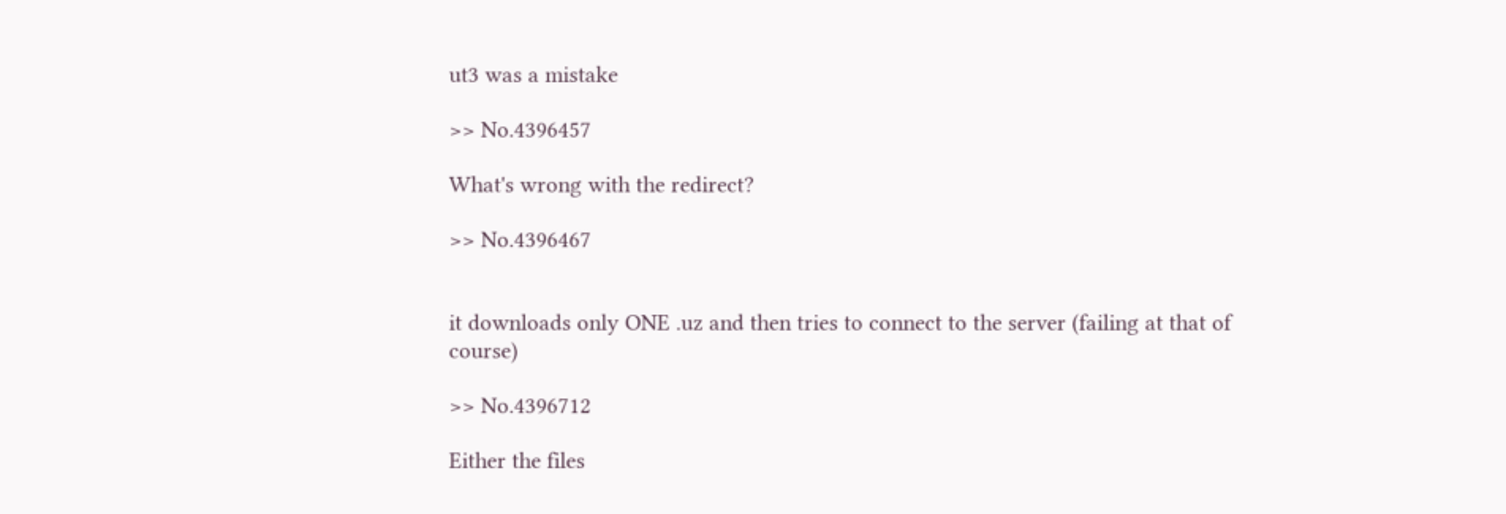ut3 was a mistake

>> No.4396457

What's wrong with the redirect?

>> No.4396467


it downloads only ONE .uz and then tries to connect to the server (failing at that of course)

>> No.4396712

Either the files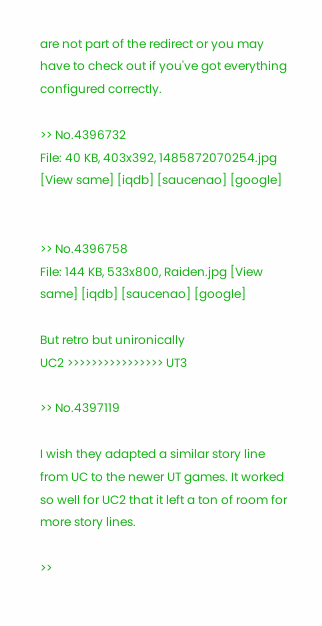are not part of the redirect or you may have to check out if you've got everything configured correctly.

>> No.4396732
File: 40 KB, 403x392, 1485872070254.jpg [View same] [iqdb] [saucenao] [google]


>> No.4396758
File: 144 KB, 533x800, Raiden.jpg [View same] [iqdb] [saucenao] [google]

But retro but unironically
UC2 >>>>>>>>>>>>>>>> UT3

>> No.4397119

I wish they adapted a similar story line from UC to the newer UT games. It worked so well for UC2 that it left a ton of room for more story lines.

>>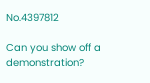No.4397812

Can you show off a demonstration?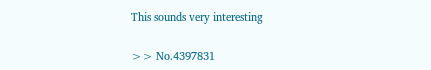This sounds very interesting

>> No.4397831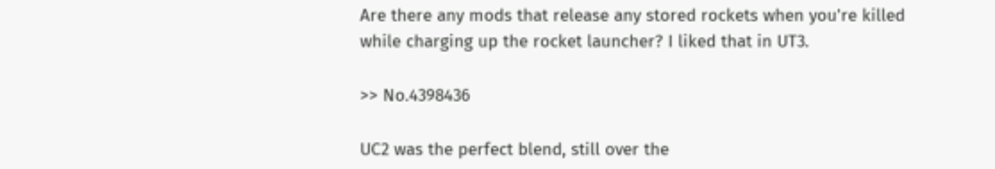Are there any mods that release any stored rockets when you're killed while charging up the rocket launcher? I liked that in UT3.

>> No.4398436

UC2 was the perfect blend, still over the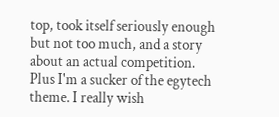top, took itself seriously enough but not too much, and a story about an actual competition.
Plus I'm a sucker of the egytech theme. I really wish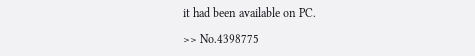it had been available on PC.

>> No.4398775